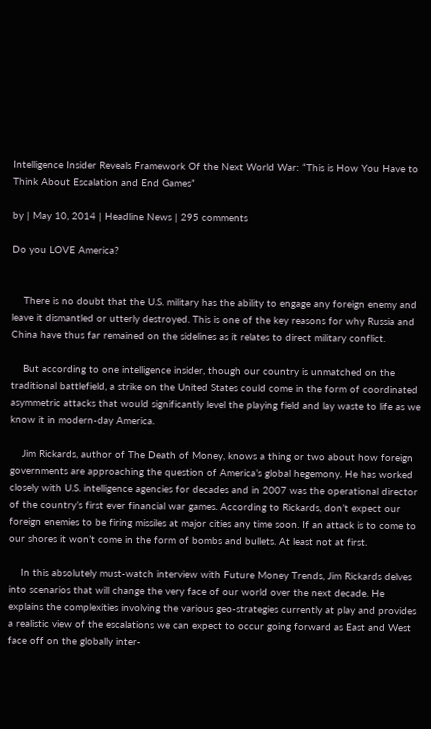Intelligence Insider Reveals Framework Of the Next World War: “This is How You Have to Think About Escalation and End Games”

by | May 10, 2014 | Headline News | 295 comments

Do you LOVE America?


    There is no doubt that the U.S. military has the ability to engage any foreign enemy and leave it dismantled or utterly destroyed. This is one of the key reasons for why Russia and China have thus far remained on the sidelines as it relates to direct military conflict.

    But according to one intelligence insider, though our country is unmatched on the traditional battlefield, a strike on the United States could come in the form of coordinated asymmetric attacks that would significantly level the playing field and lay waste to life as we know it in modern-day America.

    Jim Rickards, author of The Death of Money, knows a thing or two about how foreign governments are approaching the question of America’s global hegemony. He has worked closely with U.S. intelligence agencies for decades and in 2007 was the operational director of the country’s first ever financial war games. According to Rickards, don’t expect our foreign enemies to be firing missiles at major cities any time soon. If an attack is to come to our shores it won’t come in the form of bombs and bullets. At least not at first.

    In this absolutely must-watch interview with Future Money Trends, Jim Rickards delves into scenarios that will change the very face of our world over the next decade. He explains the complexities involving the various geo-strategies currently at play and provides a realistic view of the escalations we can expect to occur going forward as East and West face off on the globally inter-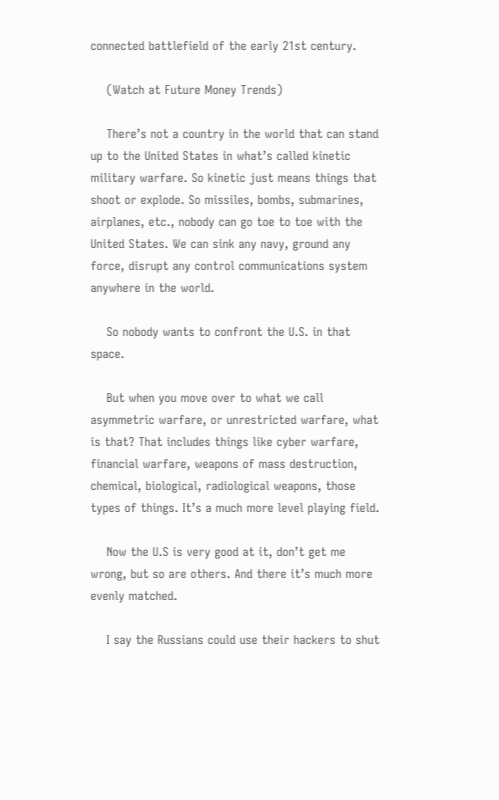connected battlefield of the early 21st century.

    (Watch at Future Money Trends)

    There’s not a country in the world that can stand up to the United States in what’s called kinetic military warfare. So kinetic just means things that shoot or explode. So missiles, bombs, submarines, airplanes, etc., nobody can go toe to toe with the United States. We can sink any navy, ground any force, disrupt any control communications system anywhere in the world.

    So nobody wants to confront the U.S. in that space.

    But when you move over to what we call asymmetric warfare, or unrestricted warfare, what is that? That includes things like cyber warfare, financial warfare, weapons of mass destruction, chemical, biological, radiological weapons, those types of things. It’s a much more level playing field.

    Now the U.S is very good at it, don’t get me wrong, but so are others. And there it’s much more evenly matched.

    I say the Russians could use their hackers to shut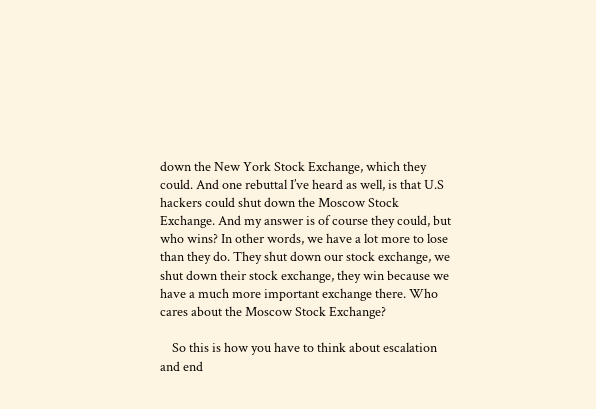down the New York Stock Exchange, which they could. And one rebuttal I’ve heard as well, is that U.S hackers could shut down the Moscow Stock Exchange. And my answer is of course they could, but who wins? In other words, we have a lot more to lose than they do. They shut down our stock exchange, we shut down their stock exchange, they win because we have a much more important exchange there. Who cares about the Moscow Stock Exchange?

    So this is how you have to think about escalation and end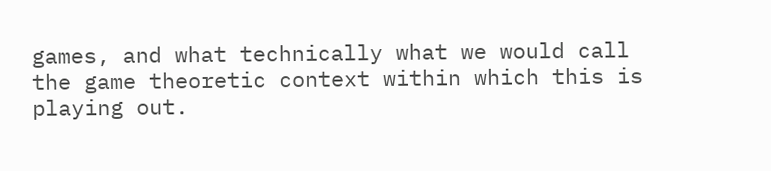games, and what technically what we would call the game theoretic context within which this is playing out.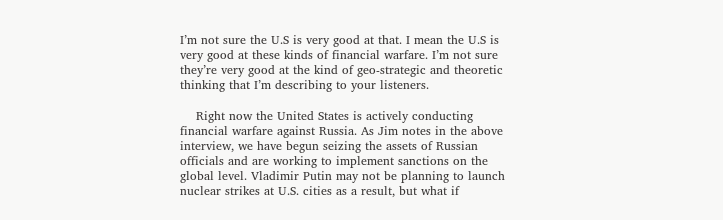I’m not sure the U.S is very good at that. I mean the U.S is very good at these kinds of financial warfare. I’m not sure they’re very good at the kind of geo-strategic and theoretic thinking that I’m describing to your listeners.

    Right now the United States is actively conducting financial warfare against Russia. As Jim notes in the above interview, we have begun seizing the assets of Russian officials and are working to implement sanctions on the global level. Vladimir Putin may not be planning to launch nuclear strikes at U.S. cities as a result, but what if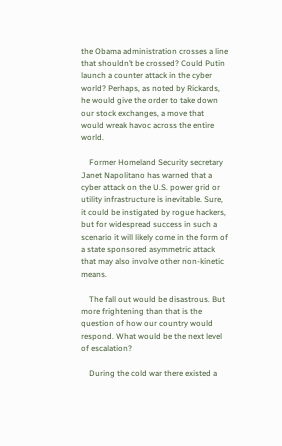the Obama administration crosses a line that shouldn’t be crossed? Could Putin launch a counter attack in the cyber world? Perhaps, as noted by Rickards, he would give the order to take down our stock exchanges, a move that would wreak havoc across the entire world.

    Former Homeland Security secretary Janet Napolitano has warned that a cyber attack on the U.S. power grid or utility infrastructure is inevitable. Sure, it could be instigated by rogue hackers, but for widespread success in such a scenario it will likely come in the form of a state sponsored asymmetric attack that may also involve other non-kinetic means.

    The fall out would be disastrous. But more frightening than that is the question of how our country would respond. What would be the next level of escalation?

    During the cold war there existed a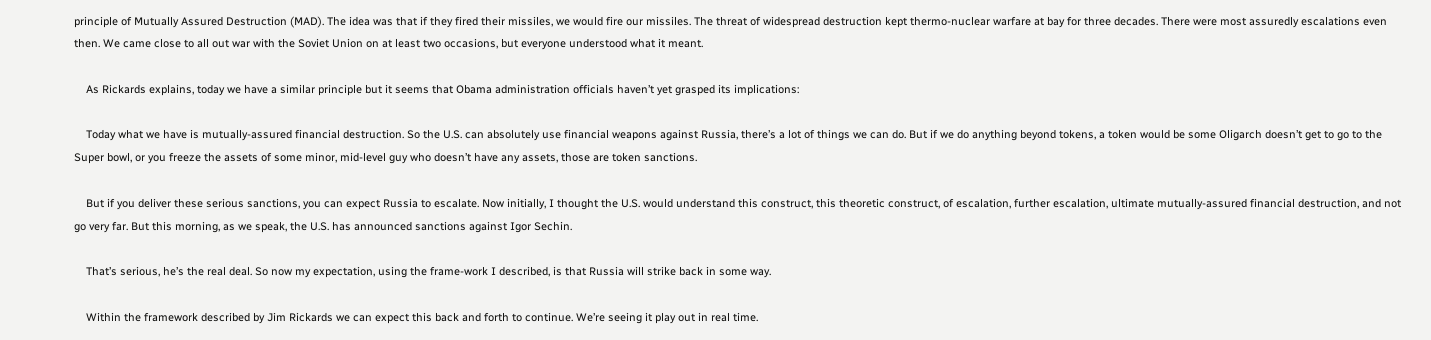principle of Mutually Assured Destruction (MAD). The idea was that if they fired their missiles, we would fire our missiles. The threat of widespread destruction kept thermo-nuclear warfare at bay for three decades. There were most assuredly escalations even then. We came close to all out war with the Soviet Union on at least two occasions, but everyone understood what it meant.

    As Rickards explains, today we have a similar principle but it seems that Obama administration officials haven’t yet grasped its implications:

    Today what we have is mutually-assured financial destruction. So the U.S. can absolutely use financial weapons against Russia, there’s a lot of things we can do. But if we do anything beyond tokens, a token would be some Oligarch doesn’t get to go to the Super bowl, or you freeze the assets of some minor, mid-level guy who doesn’t have any assets, those are token sanctions.

    But if you deliver these serious sanctions, you can expect Russia to escalate. Now initially, I thought the U.S. would understand this construct, this theoretic construct, of escalation, further escalation, ultimate mutually-assured financial destruction, and not go very far. But this morning, as we speak, the U.S. has announced sanctions against Igor Sechin.

    That’s serious, he’s the real deal. So now my expectation, using the frame-work I described, is that Russia will strike back in some way.

    Within the framework described by Jim Rickards we can expect this back and forth to continue. We’re seeing it play out in real time.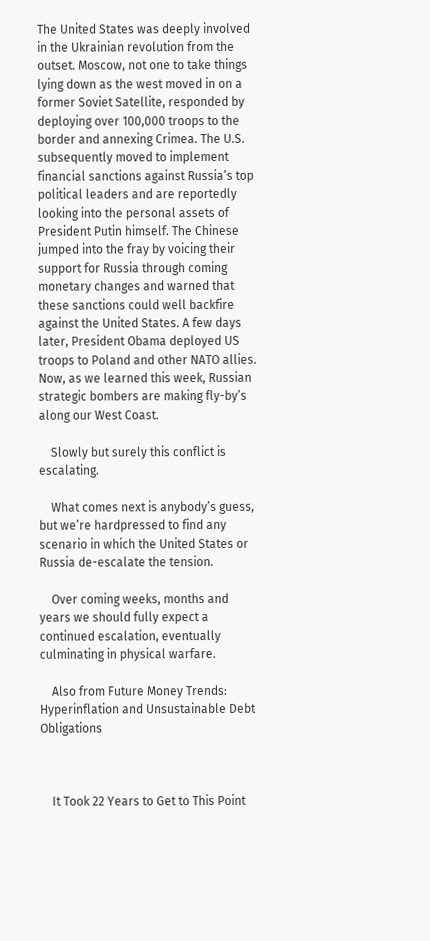The United States was deeply involved in the Ukrainian revolution from the outset. Moscow, not one to take things lying down as the west moved in on a former Soviet Satellite, responded by deploying over 100,000 troops to the border and annexing Crimea. The U.S. subsequently moved to implement financial sanctions against Russia’s top political leaders and are reportedly looking into the personal assets of President Putin himself. The Chinese jumped into the fray by voicing their support for Russia through coming monetary changes and warned that these sanctions could well backfire against the United States. A few days later, President Obama deployed US troops to Poland and other NATO allies. Now, as we learned this week, Russian strategic bombers are making fly-by’s along our West Coast.

    Slowly but surely this conflict is escalating.

    What comes next is anybody’s guess, but we’re hardpressed to find any scenario in which the United States or Russia de-escalate the tension.

    Over coming weeks, months and years we should fully expect a continued escalation, eventually culminating in physical warfare.

    Also from Future Money Trends: Hyperinflation and Unsustainable Debt Obligations



    It Took 22 Years to Get to This Point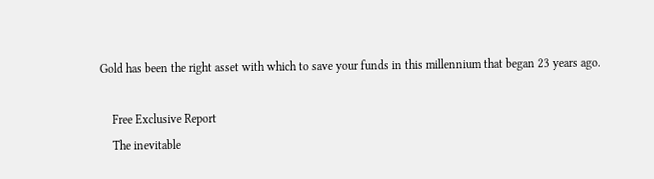Gold has been the right asset with which to save your funds in this millennium that began 23 years ago.

    Free Exclusive Report
    The inevitable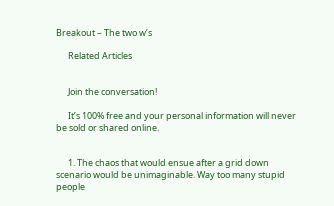Breakout – The two w’s

      Related Articles


      Join the conversation!

      It’s 100% free and your personal information will never be sold or shared online.


      1. The chaos that would ensue after a grid down scenario would be unimaginable. Way too many stupid people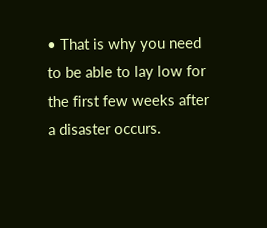• That is why you need to be able to lay low for the first few weeks after a disaster occurs.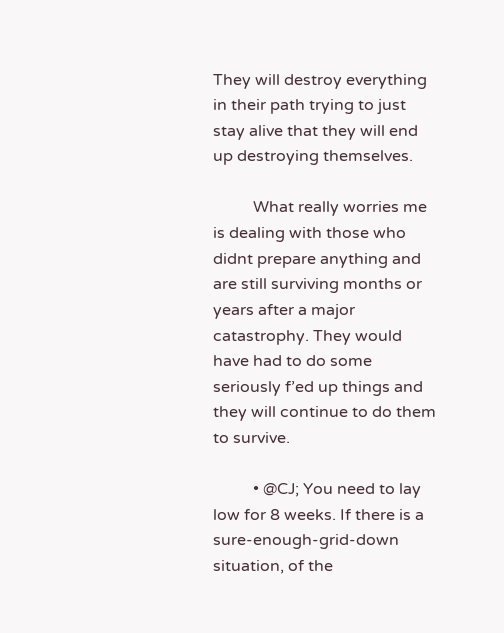They will destroy everything in their path trying to just stay alive that they will end up destroying themselves.

          What really worries me is dealing with those who didnt prepare anything and are still surviving months or years after a major catastrophy. They would have had to do some seriously f’ed up things and they will continue to do them to survive.

          • @CJ; You need to lay low for 8 weeks. If there is a sure-enough-grid-down situation, of the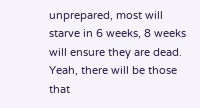unprepared, most will starve in 6 weeks, 8 weeks will ensure they are dead. Yeah, there will be those that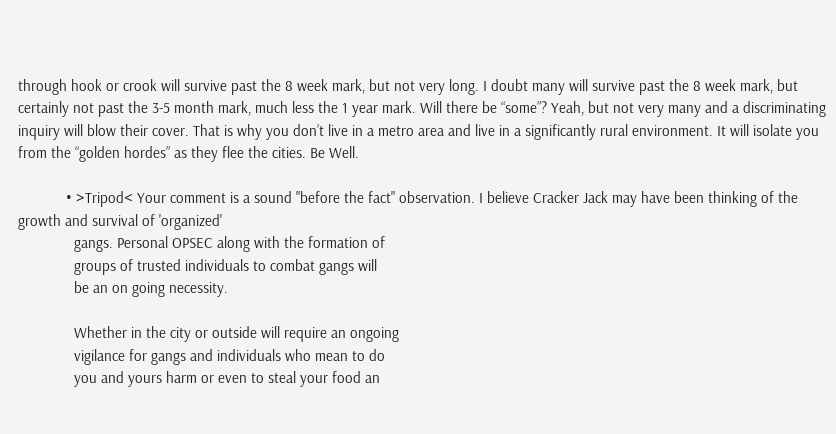through hook or crook will survive past the 8 week mark, but not very long. I doubt many will survive past the 8 week mark, but certainly not past the 3-5 month mark, much less the 1 year mark. Will there be “some”? Yeah, but not very many and a discriminating inquiry will blow their cover. That is why you don’t live in a metro area and live in a significantly rural environment. It will isolate you from the “golden hordes” as they flee the cities. Be Well.

            • >Tripod< Your comment is a sound "before the fact" observation. I believe Cracker Jack may have been thinking of the growth and survival of 'organized'
              gangs. Personal OPSEC along with the formation of
              groups of trusted individuals to combat gangs will
              be an on going necessity.

              Whether in the city or outside will require an ongoing
              vigilance for gangs and individuals who mean to do
              you and yours harm or even to steal your food an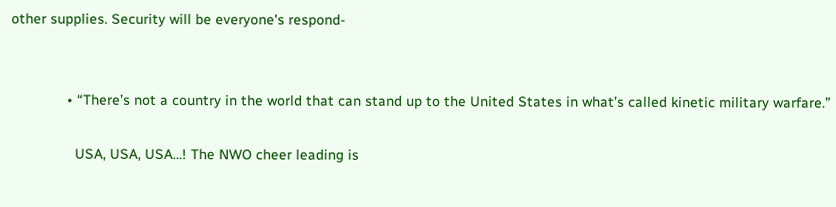other supplies. Security will be everyone's respond-


              • “There’s not a country in the world that can stand up to the United States in what’s called kinetic military warfare.”

                USA, USA, USA…! The NWO cheer leading is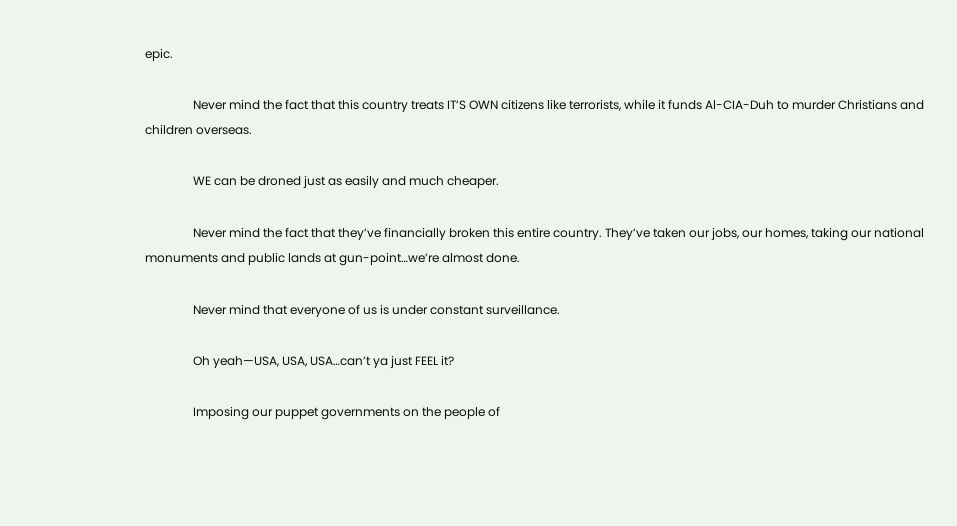epic.

                Never mind the fact that this country treats IT’S OWN citizens like terrorists, while it funds Al-CIA-Duh to murder Christians and children overseas.

                WE can be droned just as easily and much cheaper.

                Never mind the fact that they’ve financially broken this entire country. They’ve taken our jobs, our homes, taking our national monuments and public lands at gun-point…we’re almost done.

                Never mind that everyone of us is under constant surveillance.

                Oh yeah—USA, USA, USA…can’t ya just FEEL it?

                Imposing our puppet governments on the people of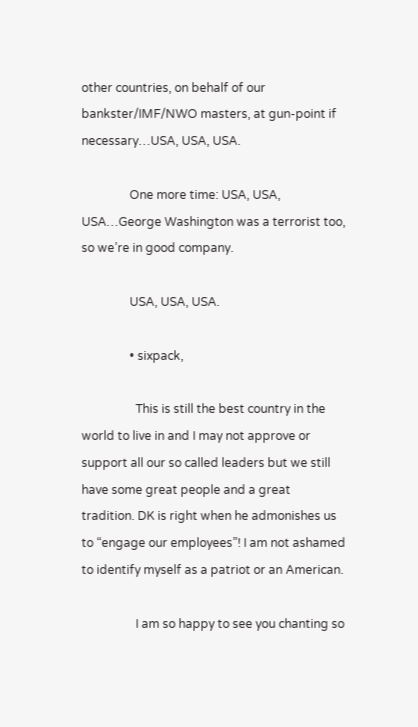other countries, on behalf of our bankster/IMF/NWO masters, at gun-point if necessary…USA, USA, USA.

                One more time: USA, USA, USA…George Washington was a terrorist too, so we’re in good company.

                USA, USA, USA.

                • sixpack,

                  This is still the best country in the world to live in and I may not approve or support all our so called leaders but we still have some great people and a great tradition. DK is right when he admonishes us to “engage our employees”! I am not ashamed to identify myself as a patriot or an American.

                  I am so happy to see you chanting so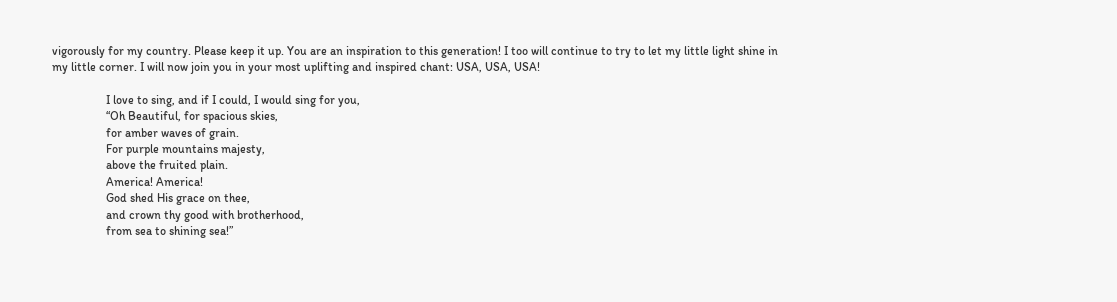vigorously for my country. Please keep it up. You are an inspiration to this generation! I too will continue to try to let my little light shine in my little corner. I will now join you in your most uplifting and inspired chant: USA, USA, USA!

                  I love to sing, and if I could, I would sing for you,
                  “Oh Beautiful, for spacious skies,
                  for amber waves of grain.
                  For purple mountains majesty,
                  above the fruited plain.
                  America! America!
                  God shed His grace on thee,
                  and crown thy good with brotherhood,
                  from sea to shining sea!”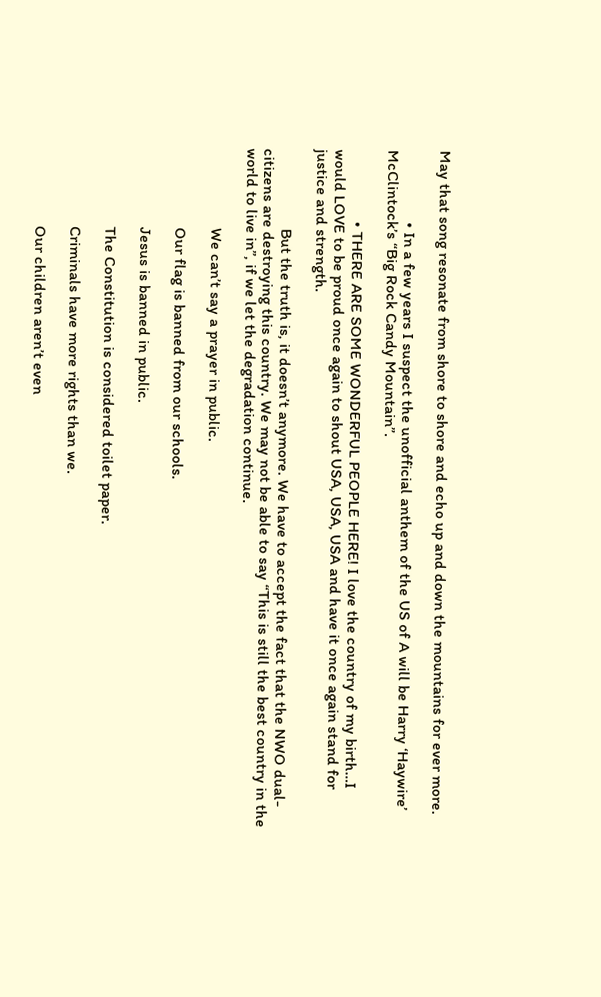May that song resonate from shore to shore and echo up and down the mountains for ever more.

                  • In a few years I suspect the unofficial anthem of the US of A will be Harry ‘Haywire’ McClintock’s “Big Rock Candy Mountain”.

                  • THERE ARE SOME WONDERFUL PEOPLE HERE! I love the country of my birth…I would LOVE to be proud once again to shout USA, USA, USA and have it once again stand for justice and strength.

                    But the truth is, it doesn’t anymore. We have to accept the fact that the NWO dual-citizens are destroying this country. We may not be able to say “This is still the best country in the world to live in”, if we let the degradation continue.

                    We can’t say a prayer in public.

                    Our flag is banned from our schools.

                    Jesus is banned in public.

                    The Constitution is considered toilet paper.

                    Criminals have more rights than we.

                    Our children aren’t even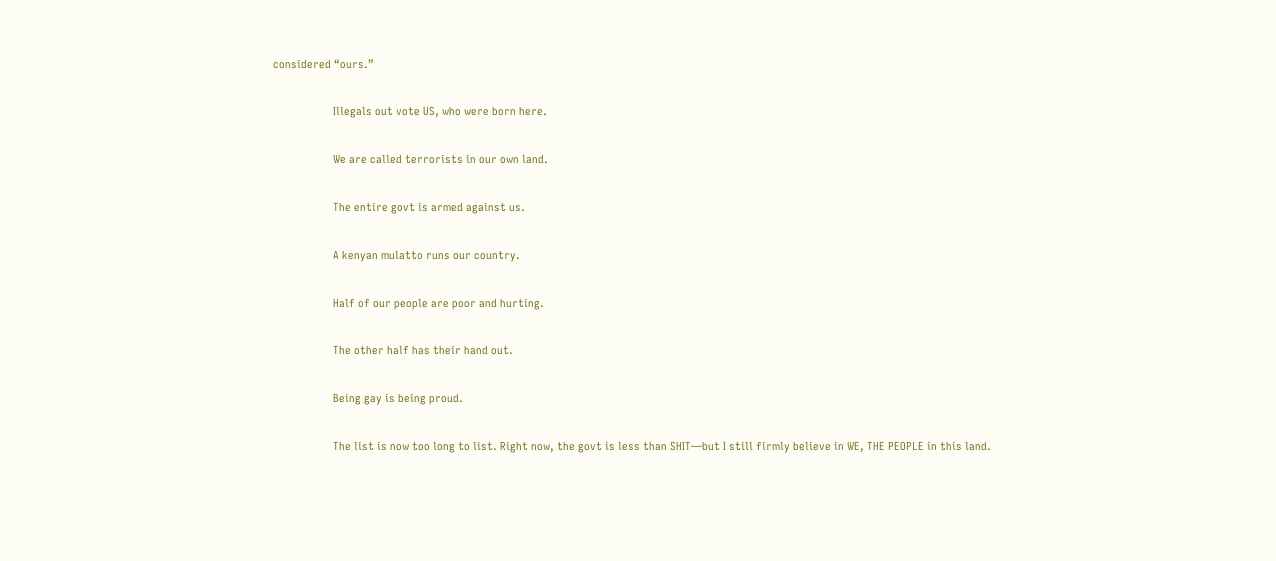considered “ours.”

                    Illegals out vote US, who were born here.

                    We are called terrorists in our own land.

                    The entire govt is armed against us.

                    A kenyan mulatto runs our country.

                    Half of our people are poor and hurting.

                    The other half has their hand out.

                    Being gay is being proud.

                    The list is now too long to list. Right now, the govt is less than SHIT—but I still firmly believe in WE, THE PEOPLE in this land.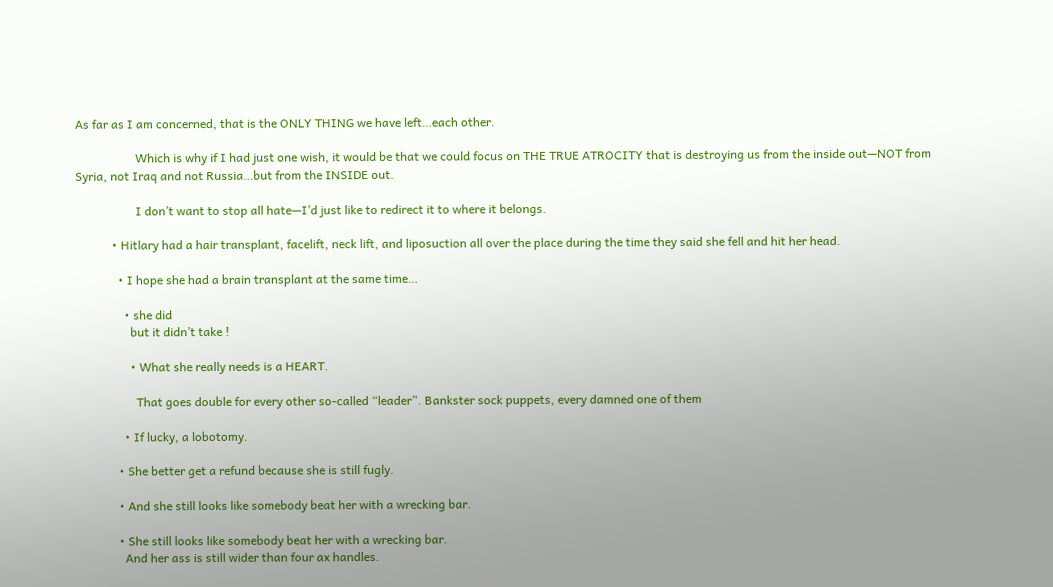As far as I am concerned, that is the ONLY THING we have left…each other.

                    Which is why if I had just one wish, it would be that we could focus on THE TRUE ATROCITY that is destroying us from the inside out—NOT from Syria, not Iraq and not Russia…but from the INSIDE out.

                    I don’t want to stop all hate—I’d just like to redirect it to where it belongs.

            • Hitlary had a hair transplant, facelift, neck lift, and liposuction all over the place during the time they said she fell and hit her head.

              • I hope she had a brain transplant at the same time…

                • she did
                  but it didn’t take !

                  • What she really needs is a HEART.

                    That goes double for every other so-called “leader”. Bankster sock puppets, every damned one of them

                • If lucky, a lobotomy.

              • She better get a refund because she is still fugly.

              • And she still looks like somebody beat her with a wrecking bar.

              • She still looks like somebody beat her with a wrecking bar.
                And her ass is still wider than four ax handles.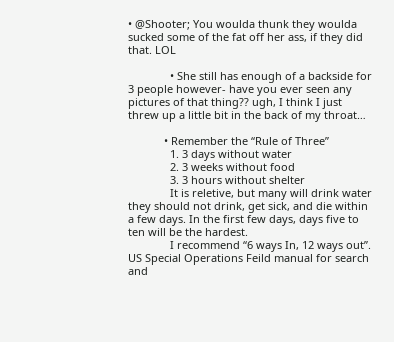• @Shooter; You woulda thunk they woulda sucked some of the fat off her ass, if they did that. LOL

              • She still has enough of a backside for 3 people however- have you ever seen any pictures of that thing?? ugh, I think I just threw up a little bit in the back of my throat…

            • Remember the “Rule of Three”
              1. 3 days without water
              2. 3 weeks without food
              3. 3 hours without shelter
              It is reletive, but many will drink water they should not drink, get sick, and die within a few days. In the first few days, days five to ten will be the hardest.
              I recommend “6 ways In, 12 ways out”. US Special Operations Feild manual for search and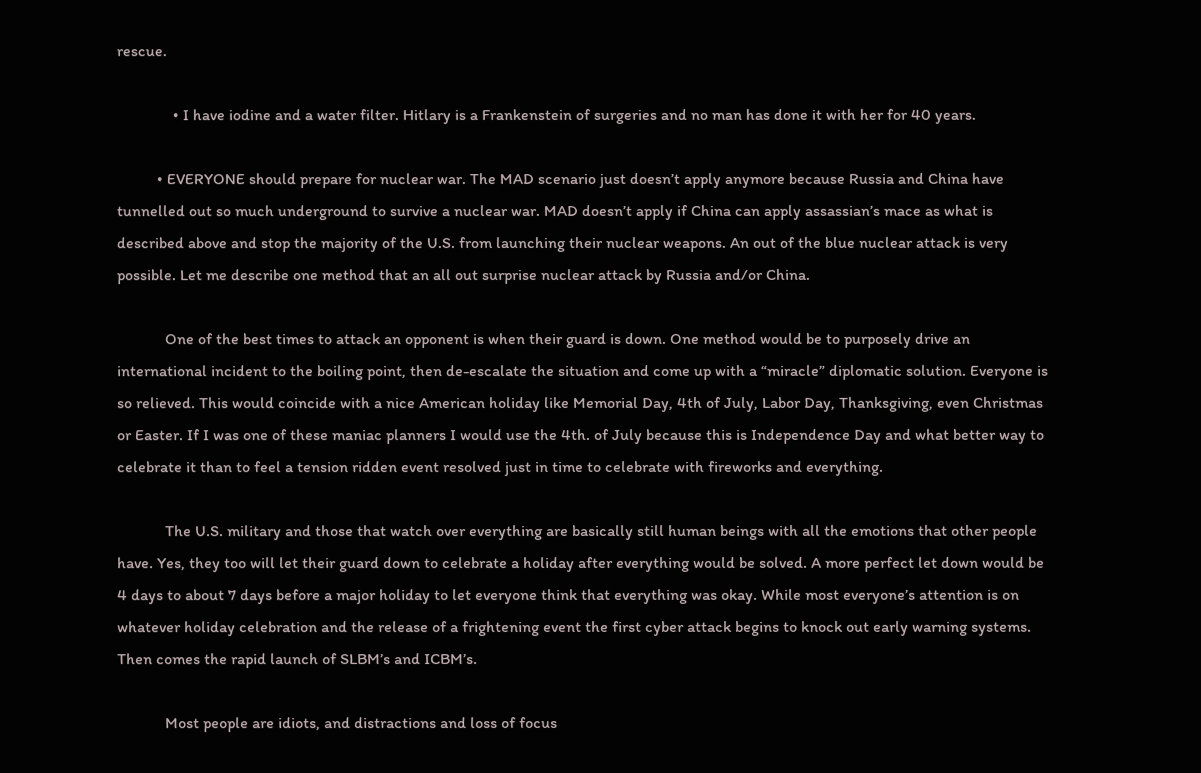rescue.

              • I have iodine and a water filter. Hitlary is a Frankenstein of surgeries and no man has done it with her for 40 years.

          • EVERYONE should prepare for nuclear war. The MAD scenario just doesn’t apply anymore because Russia and China have tunnelled out so much underground to survive a nuclear war. MAD doesn’t apply if China can apply assassian’s mace as what is described above and stop the majority of the U.S. from launching their nuclear weapons. An out of the blue nuclear attack is very possible. Let me describe one method that an all out surprise nuclear attack by Russia and/or China.

            One of the best times to attack an opponent is when their guard is down. One method would be to purposely drive an international incident to the boiling point, then de-escalate the situation and come up with a “miracle” diplomatic solution. Everyone is so relieved. This would coincide with a nice American holiday like Memorial Day, 4th of July, Labor Day, Thanksgiving, even Christmas or Easter. If I was one of these maniac planners I would use the 4th. of July because this is Independence Day and what better way to celebrate it than to feel a tension ridden event resolved just in time to celebrate with fireworks and everything.

            The U.S. military and those that watch over everything are basically still human beings with all the emotions that other people have. Yes, they too will let their guard down to celebrate a holiday after everything would be solved. A more perfect let down would be 4 days to about 7 days before a major holiday to let everyone think that everything was okay. While most everyone’s attention is on whatever holiday celebration and the release of a frightening event the first cyber attack begins to knock out early warning systems. Then comes the rapid launch of SLBM’s and ICBM’s.

            Most people are idiots, and distractions and loss of focus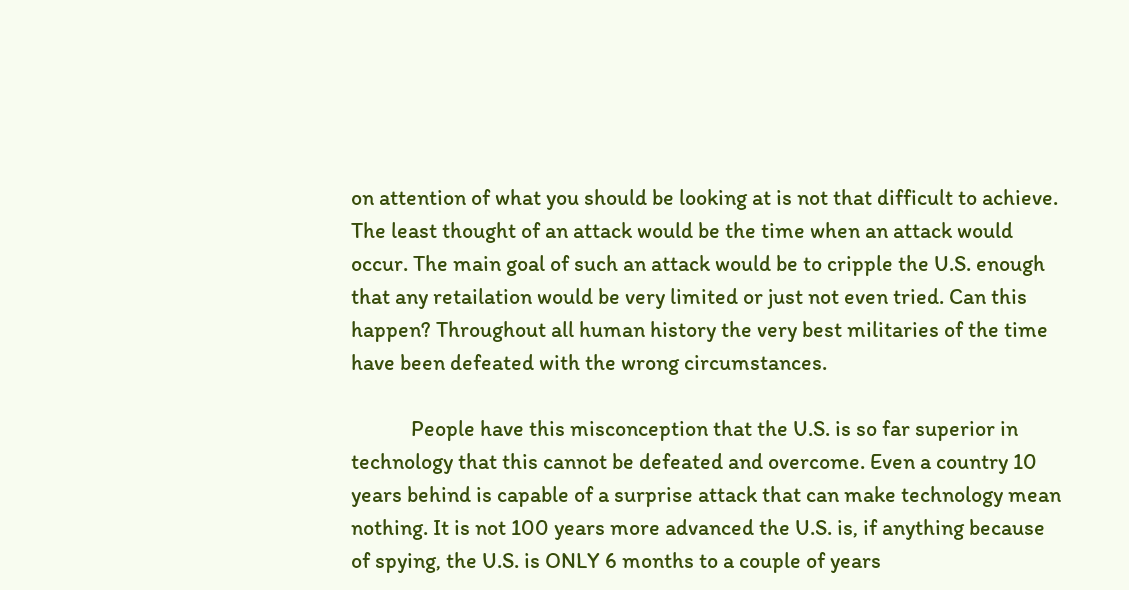on attention of what you should be looking at is not that difficult to achieve. The least thought of an attack would be the time when an attack would occur. The main goal of such an attack would be to cripple the U.S. enough that any retailation would be very limited or just not even tried. Can this happen? Throughout all human history the very best militaries of the time have been defeated with the wrong circumstances.

            People have this misconception that the U.S. is so far superior in technology that this cannot be defeated and overcome. Even a country 10 years behind is capable of a surprise attack that can make technology mean nothing. It is not 100 years more advanced the U.S. is, if anything because of spying, the U.S. is ONLY 6 months to a couple of years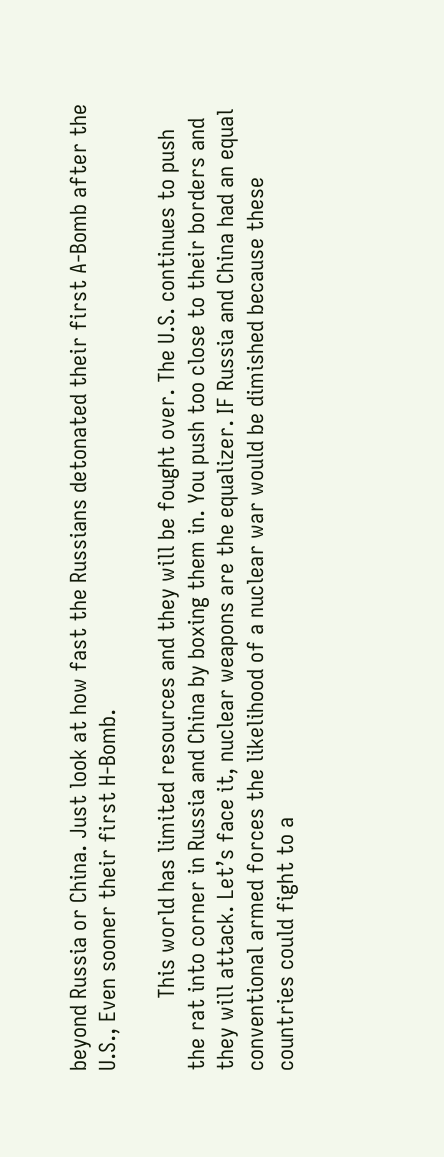beyond Russia or China. Just look at how fast the Russians detonated their first A-Bomb after the U.S., Even sooner their first H-Bomb.

            This world has limited resources and they will be fought over. The U.S. continues to push the rat into corner in Russia and China by boxing them in. You push too close to their borders and they will attack. Let’s face it, nuclear weapons are the equalizer. IF Russia and China had an equal conventional armed forces the likelihood of a nuclear war would be dimished because these countries could fight to a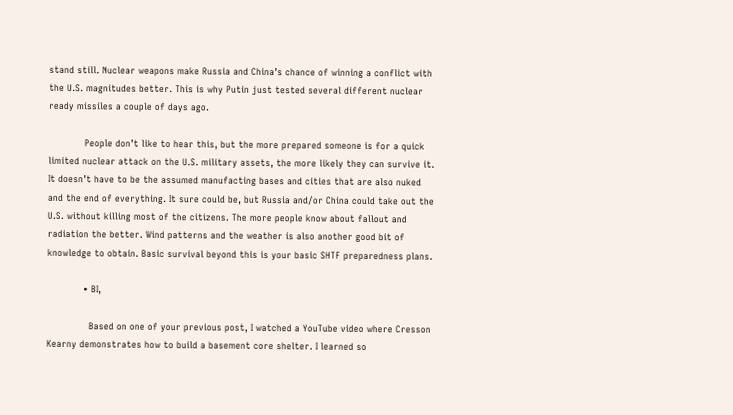stand still. Nuclear weapons make Russia and China’s chance of winning a conflict with the U.S. magnitudes better. This is why Putin just tested several different nuclear ready missiles a couple of days ago.

            People don’t like to hear this, but the more prepared someone is for a quick limited nuclear attack on the U.S. military assets, the more likely they can survive it. It doesn’t have to be the assumed manufacting bases and cities that are also nuked and the end of everything. It sure could be, but Russia and/or China could take out the U.S. without killing most of the citizens. The more people know about fallout and radiation the better. Wind patterns and the weather is also another good bit of knowledge to obtain. Basic survival beyond this is your basic SHTF preparedness plans.

            • BI,

              Based on one of your previous post, I watched a YouTube video where Cresson Kearny demonstrates how to build a basement core shelter. I learned so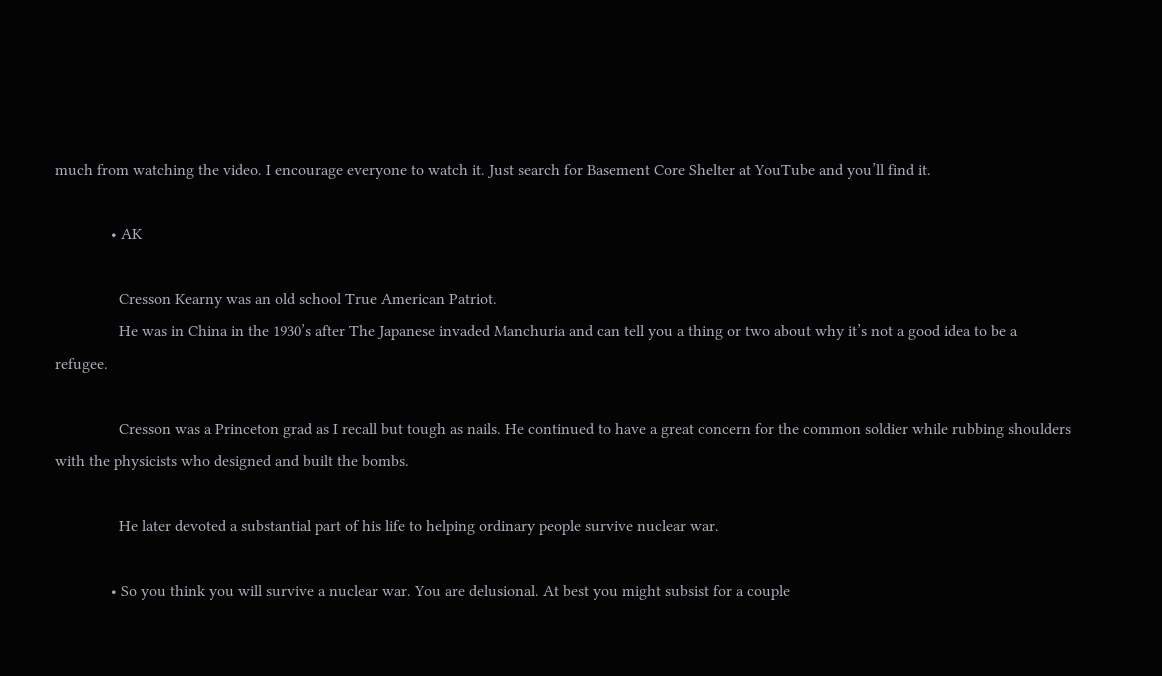much from watching the video. I encourage everyone to watch it. Just search for Basement Core Shelter at YouTube and you’ll find it.

              • AK

                Cresson Kearny was an old school True American Patriot.
                He was in China in the 1930’s after The Japanese invaded Manchuria and can tell you a thing or two about why it’s not a good idea to be a refugee.

                Cresson was a Princeton grad as I recall but tough as nails. He continued to have a great concern for the common soldier while rubbing shoulders with the physicists who designed and built the bombs.

                He later devoted a substantial part of his life to helping ordinary people survive nuclear war.

              • So you think you will survive a nuclear war. You are delusional. At best you might subsist for a couple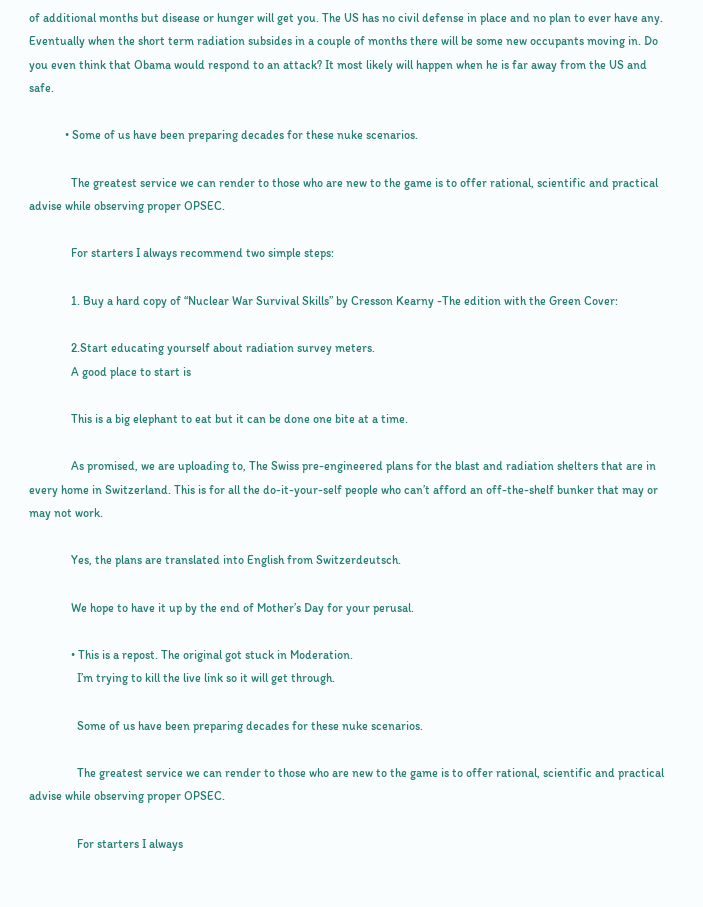of additional months but disease or hunger will get you. The US has no civil defense in place and no plan to ever have any. Eventually when the short term radiation subsides in a couple of months there will be some new occupants moving in. Do you even think that Obama would respond to an attack? It most likely will happen when he is far away from the US and safe.

            • Some of us have been preparing decades for these nuke scenarios.

              The greatest service we can render to those who are new to the game is to offer rational, scientific and practical advise while observing proper OPSEC.

              For starters I always recommend two simple steps:

              1. Buy a hard copy of “Nuclear War Survival Skills” by Cresson Kearny -The edition with the Green Cover:

              2.Start educating yourself about radiation survey meters.
              A good place to start is

              This is a big elephant to eat but it can be done one bite at a time.

              As promised, we are uploading to, The Swiss pre-engineered plans for the blast and radiation shelters that are in every home in Switzerland. This is for all the do-it-your-self people who can’t afford an off-the-shelf bunker that may or may not work.

              Yes, the plans are translated into English from Switzerdeutsch.

              We hope to have it up by the end of Mother’s Day for your perusal.

              • This is a repost. The original got stuck in Moderation.
                I’m trying to kill the live link so it will get through.

                Some of us have been preparing decades for these nuke scenarios.

                The greatest service we can render to those who are new to the game is to offer rational, scientific and practical advise while observing proper OPSEC.

                For starters I always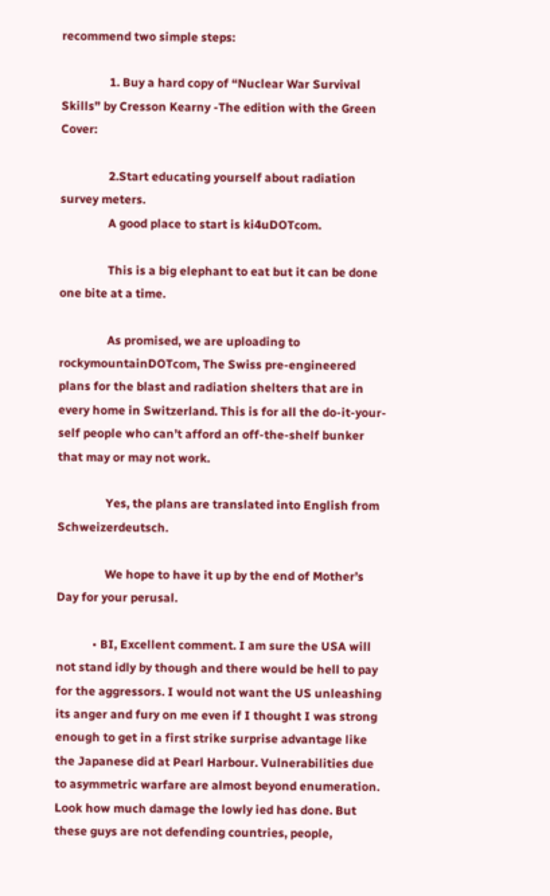recommend two simple steps:

                1. Buy a hard copy of “Nuclear War Survival Skills” by Cresson Kearny -The edition with the Green Cover:

                2.Start educating yourself about radiation survey meters.
                A good place to start is ki4uDOTcom.

                This is a big elephant to eat but it can be done one bite at a time.

                As promised, we are uploading to rockymountainDOTcom, The Swiss pre-engineered plans for the blast and radiation shelters that are in every home in Switzerland. This is for all the do-it-your-self people who can’t afford an off-the-shelf bunker that may or may not work.

                Yes, the plans are translated into English from Schweizerdeutsch.

                We hope to have it up by the end of Mother’s Day for your perusal.

            • BI, Excellent comment. I am sure the USA will not stand idly by though and there would be hell to pay for the aggressors. I would not want the US unleashing its anger and fury on me even if I thought I was strong enough to get in a first strike surprise advantage like the Japanese did at Pearl Harbour. Vulnerabilities due to asymmetric warfare are almost beyond enumeration. Look how much damage the lowly ied has done. But these guys are not defending countries, people,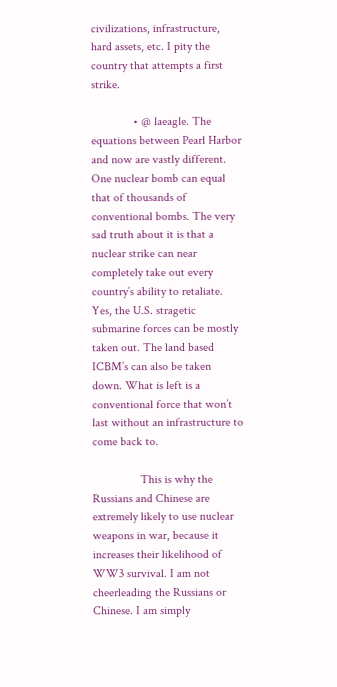civilizations, infrastructure, hard assets, etc. I pity the country that attempts a first strike.

              • @ laeagle. The equations between Pearl Harbor and now are vastly different. One nuclear bomb can equal that of thousands of conventional bombs. The very sad truth about it is that a nuclear strike can near completely take out every country’s ability to retaliate. Yes, the U.S. stragetic submarine forces can be mostly taken out. The land based ICBM’s can also be taken down. What is left is a conventional force that won’t last without an infrastructure to come back to.

                This is why the Russians and Chinese are extremely likely to use nuclear weapons in war, because it increases their likelihood of WW3 survival. I am not cheerleading the Russians or Chinese. I am simply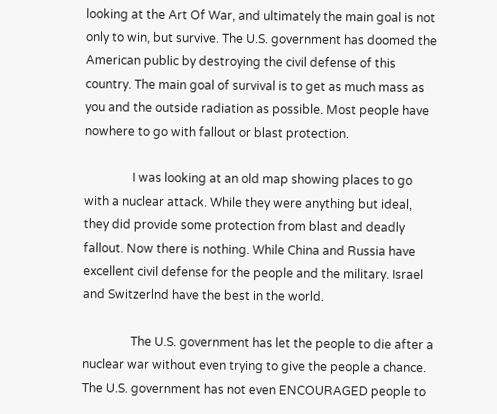looking at the Art Of War, and ultimately the main goal is not only to win, but survive. The U.S. government has doomed the American public by destroying the civil defense of this country. The main goal of survival is to get as much mass as you and the outside radiation as possible. Most people have nowhere to go with fallout or blast protection.

                I was looking at an old map showing places to go with a nuclear attack. While they were anything but ideal, they did provide some protection from blast and deadly fallout. Now there is nothing. While China and Russia have excellent civil defense for the people and the military. Israel and Switzerlnd have the best in the world.

                The U.S. government has let the people to die after a nuclear war without even trying to give the people a chance. The U.S. government has not even ENCOURAGED people to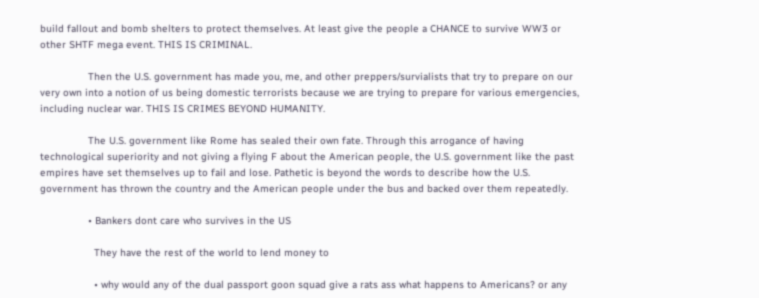build fallout and bomb shelters to protect themselves. At least give the people a CHANCE to survive WW3 or other SHTF mega event. THIS IS CRIMINAL.

                Then the U.S. government has made you, me, and other preppers/survialists that try to prepare on our very own into a notion of us being domestic terrorists because we are trying to prepare for various emergencies, including nuclear war. THIS IS CRIMES BEYOND HUMANITY.

                The U.S. government like Rome has sealed their own fate. Through this arrogance of having technological superiority and not giving a flying F about the American people, the U.S. government like the past empires have set themselves up to fail and lose. Pathetic is beyond the words to describe how the U.S. government has thrown the country and the American people under the bus and backed over them repeatedly.

                • Bankers dont care who survives in the US

                  They have the rest of the world to lend money to

                  • why would any of the dual passport goon squad give a rats ass what happens to Americans? or any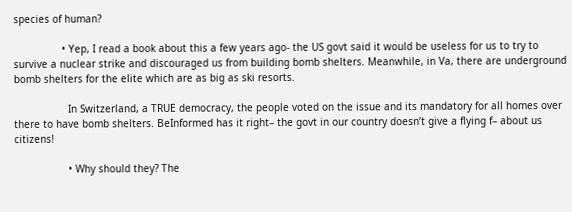species of human?

                • Yep, I read a book about this a few years ago- the US govt said it would be useless for us to try to survive a nuclear strike and discouraged us from building bomb shelters. Meanwhile, in Va, there are underground bomb shelters for the elite which are as big as ski resorts.

                  In Switzerland, a TRUE democracy, the people voted on the issue and its mandatory for all homes over there to have bomb shelters. BeInformed has it right– the govt in our country doesn’t give a flying f– about us citizens!

                  • Why should they? The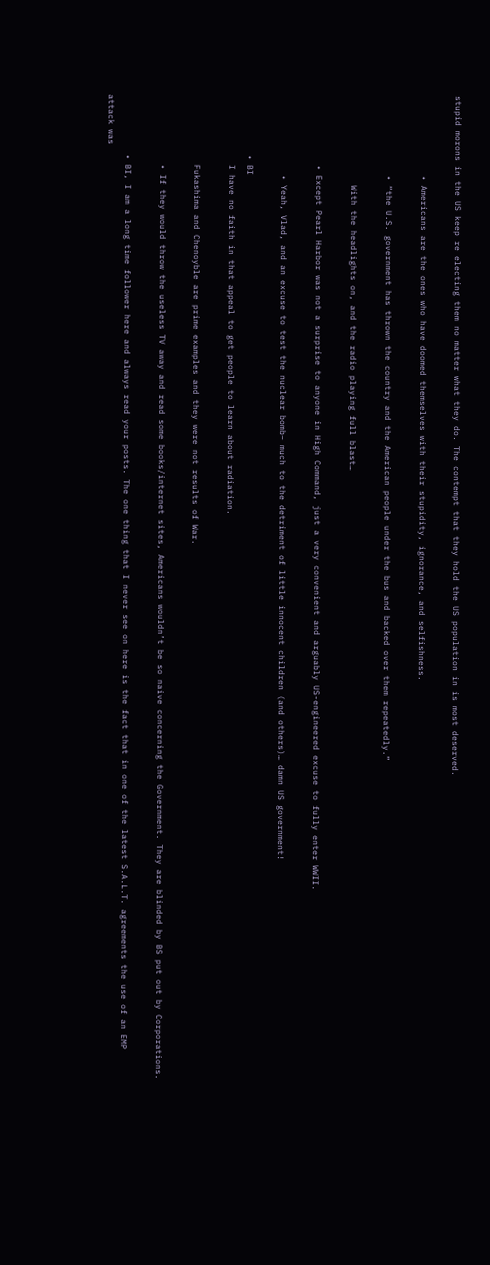stupid morons in the US keep re electing them no matter what they do. The contempt that they hold the US population in is most deserved.

                • Americans are the ones who have doomed themselves with their stupidity, ignorance, and selfishness.

                • “the U.S. government has thrown the country and the American people under the bus and backed over them repeatedly.”

                  With the headlights on, and the radio playing full blast…

              • Except Pearl Harbor was not a surprise to anyone in High Command, just a very convenient and arguably US-engineered excuse to fully enter WWII.

                • Yeah, Vlad, and an excuse to test the nuclear bomb– much to the detriment of little innocent children (and others)… damn US government!

            • BI
              I have no faith in that appeal to get people to learn about radiation.

              Fukashima and Chenoyble are prime examples and they were not results of War.

              • If they would throw the useless TV away and read some books/internet sites, Americans wouldn’t be so naive concerning the Government. They are blinded by BS put out by Corporations.

            • BI, I am a long time follower here and always read your posts. The one thing that I never see on here is the fact that in one of the latest S.A.L.T. agreements the use of an EMP attack was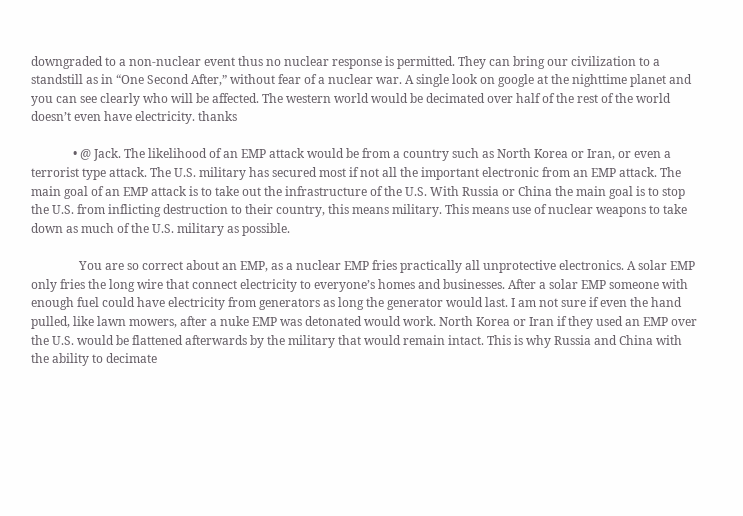downgraded to a non-nuclear event thus no nuclear response is permitted. They can bring our civilization to a standstill as in “One Second After,” without fear of a nuclear war. A single look on google at the nighttime planet and you can see clearly who will be affected. The western world would be decimated over half of the rest of the world doesn’t even have electricity. thanks

              • @ Jack. The likelihood of an EMP attack would be from a country such as North Korea or Iran, or even a terrorist type attack. The U.S. military has secured most if not all the important electronic from an EMP attack. The main goal of an EMP attack is to take out the infrastructure of the U.S. With Russia or China the main goal is to stop the U.S. from inflicting destruction to their country, this means military. This means use of nuclear weapons to take down as much of the U.S. military as possible.

                You are so correct about an EMP, as a nuclear EMP fries practically all unprotective electronics. A solar EMP only fries the long wire that connect electricity to everyone’s homes and businesses. After a solar EMP someone with enough fuel could have electricity from generators as long the generator would last. I am not sure if even the hand pulled, like lawn mowers, after a nuke EMP was detonated would work. North Korea or Iran if they used an EMP over the U.S. would be flattened afterwards by the military that would remain intact. This is why Russia and China with the ability to decimate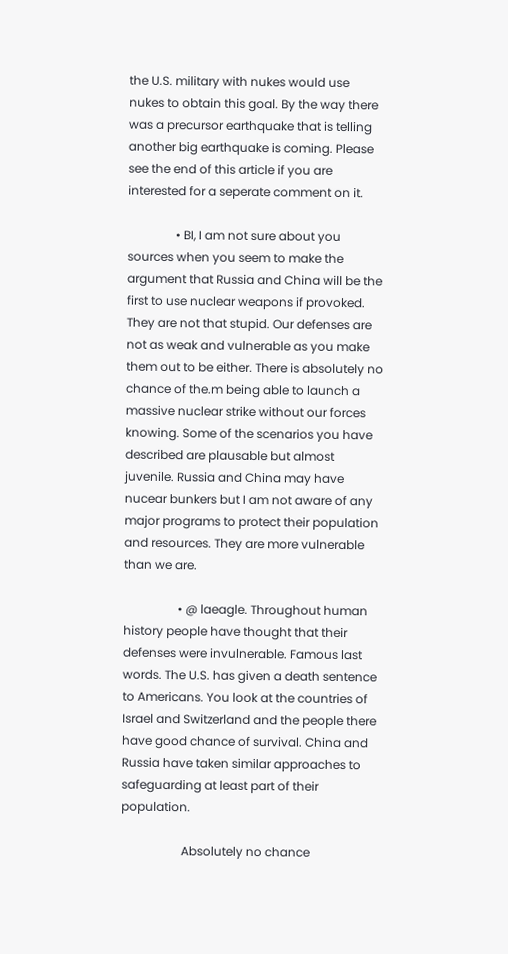the U.S. military with nukes would use nukes to obtain this goal. By the way there was a precursor earthquake that is telling another big earthquake is coming. Please see the end of this article if you are interested for a seperate comment on it.

                • BI, I am not sure about you sources when you seem to make the argument that Russia and China will be the first to use nuclear weapons if provoked. They are not that stupid. Our defenses are not as weak and vulnerable as you make them out to be either. There is absolutely no chance of the.m being able to launch a massive nuclear strike without our forces knowing. Some of the scenarios you have described are plausable but almost juvenile. Russia and China may have nucear bunkers but I am not aware of any major programs to protect their population and resources. They are more vulnerable than we are.

                  • @ laeagle. Throughout human history people have thought that their defenses were invulnerable. Famous last words. The U.S. has given a death sentence to Americans. You look at the countries of Israel and Switzerland and the people there have good chance of survival. China and Russia have taken similar approaches to safeguarding at least part of their population.

                    Absolutely no chance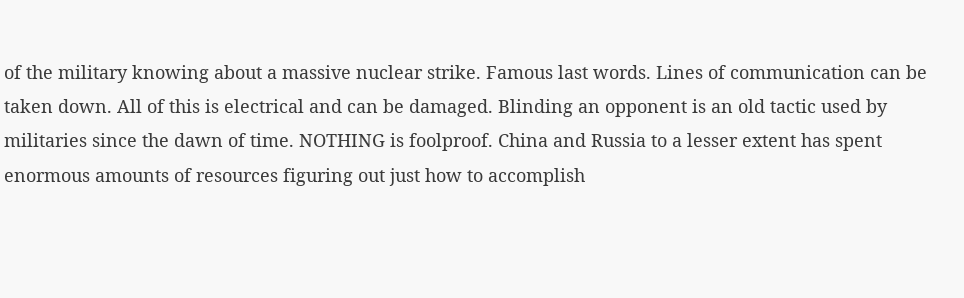of the military knowing about a massive nuclear strike. Famous last words. Lines of communication can be taken down. All of this is electrical and can be damaged. Blinding an opponent is an old tactic used by militaries since the dawn of time. NOTHING is foolproof. China and Russia to a lesser extent has spent enormous amounts of resources figuring out just how to accomplish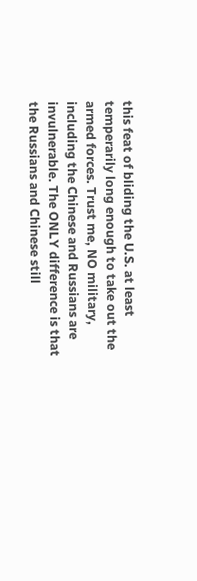this feat of bliding the U.S. at least temperarily long enough to take out the armed forces. Trust me, NO military, including the Chinese and Russians are invulnerable. The ONLY difference is that the Russians and Chinese still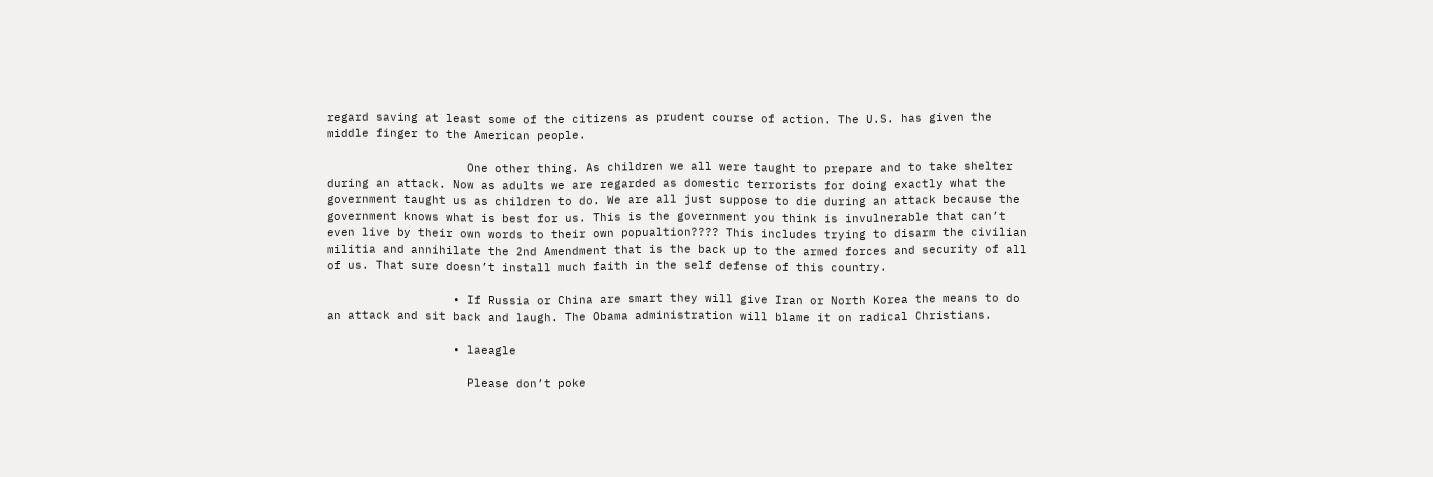regard saving at least some of the citizens as prudent course of action. The U.S. has given the middle finger to the American people.

                    One other thing. As children we all were taught to prepare and to take shelter during an attack. Now as adults we are regarded as domestic terrorists for doing exactly what the government taught us as children to do. We are all just suppose to die during an attack because the government knows what is best for us. This is the government you think is invulnerable that can’t even live by their own words to their own popualtion???? This includes trying to disarm the civilian militia and annihilate the 2nd Amendment that is the back up to the armed forces and security of all of us. That sure doesn’t install much faith in the self defense of this country.

                  • If Russia or China are smart they will give Iran or North Korea the means to do an attack and sit back and laugh. The Obama administration will blame it on radical Christians.

                  • laeagle

                    Please don’t poke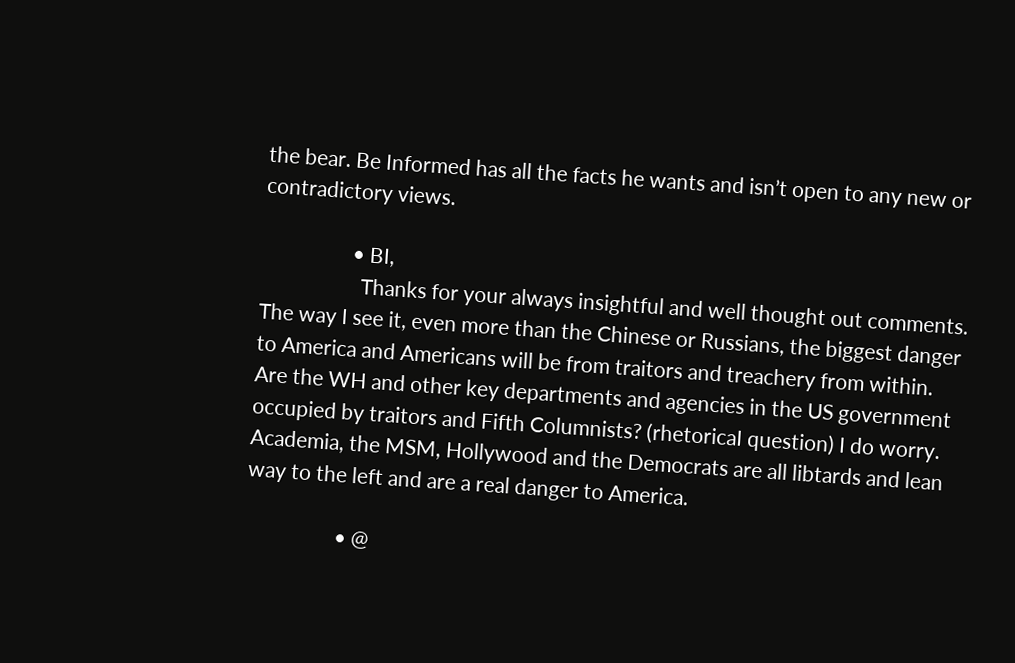the bear. Be Informed has all the facts he wants and isn’t open to any new or contradictory views.

                  • BI,
                    Thanks for your always insightful and well thought out comments. The way I see it, even more than the Chinese or Russians, the biggest danger to America and Americans will be from traitors and treachery from within. Are the WH and other key departments and agencies in the US government occupied by traitors and Fifth Columnists? (rhetoricaI question) I do worry. Academia, the MSM, Hollywood and the Democrats are all libtards and lean way to the left and are a real danger to America.

                  • @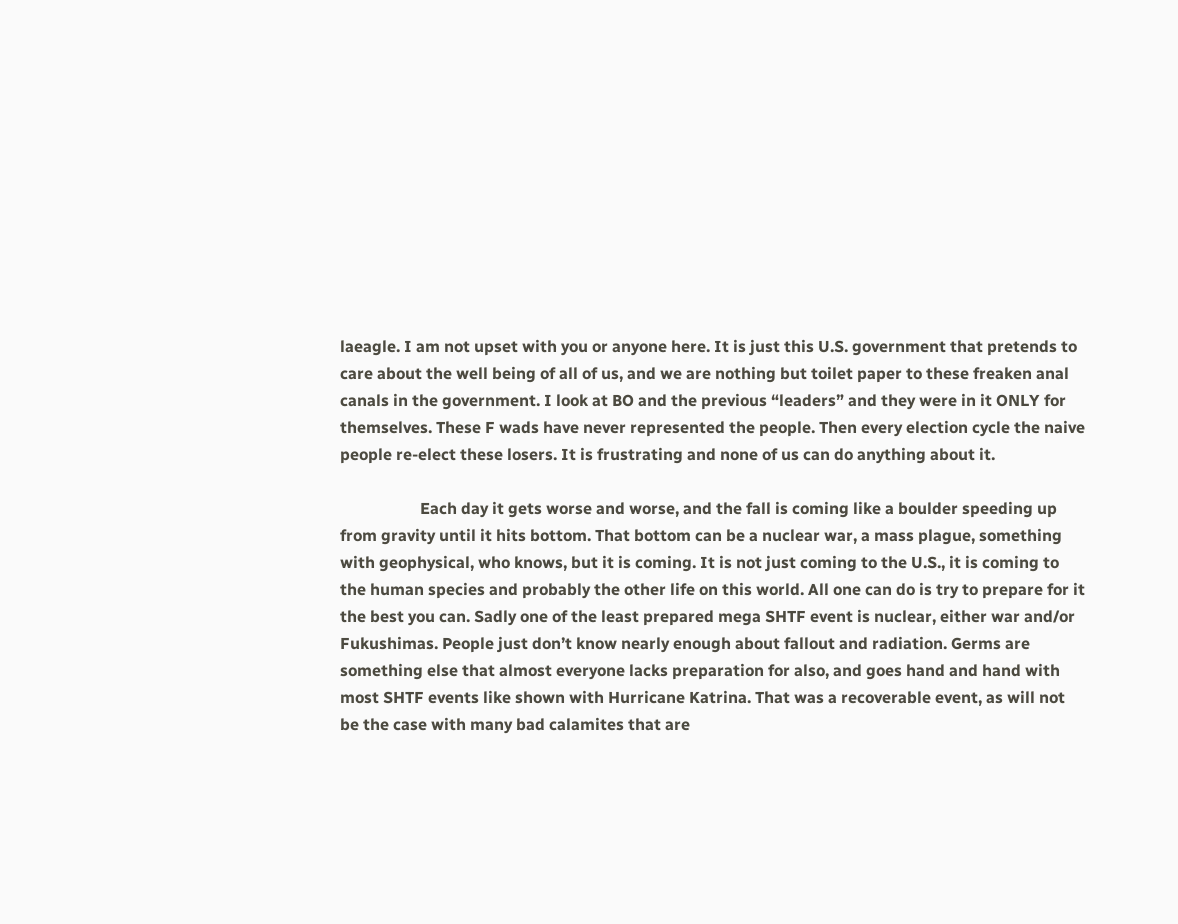laeagle. I am not upset with you or anyone here. It is just this U.S. government that pretends to care about the well being of all of us, and we are nothing but toilet paper to these freaken anal canals in the government. I look at BO and the previous “leaders” and they were in it ONLY for themselves. These F wads have never represented the people. Then every election cycle the naive people re-elect these losers. It is frustrating and none of us can do anything about it.

                    Each day it gets worse and worse, and the fall is coming like a boulder speeding up from gravity until it hits bottom. That bottom can be a nuclear war, a mass plague, something with geophysical, who knows, but it is coming. It is not just coming to the U.S., it is coming to the human species and probably the other life on this world. All one can do is try to prepare for it the best you can. Sadly one of the least prepared mega SHTF event is nuclear, either war and/or Fukushimas. People just don’t know nearly enough about fallout and radiation. Germs are something else that almost everyone lacks preparation for also, and goes hand and hand with most SHTF events like shown with Hurricane Katrina. That was a recoverable event, as will not be the case with many bad calamites that are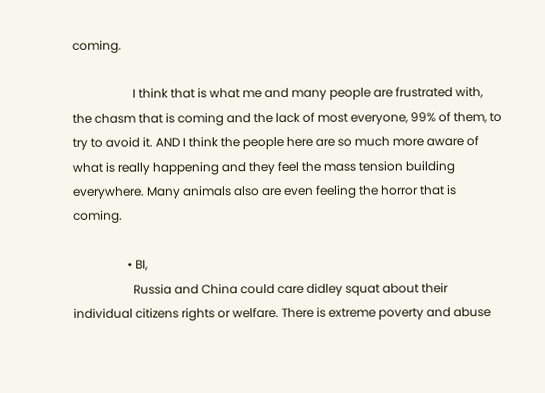coming.

                    I think that is what me and many people are frustrated with, the chasm that is coming and the lack of most everyone, 99% of them, to try to avoid it. AND I think the people here are so much more aware of what is really happening and they feel the mass tension building everywhere. Many animals also are even feeling the horror that is coming.

                  • BI,
                    Russia and China could care didley squat about their individual citizens rights or welfare. There is extreme poverty and abuse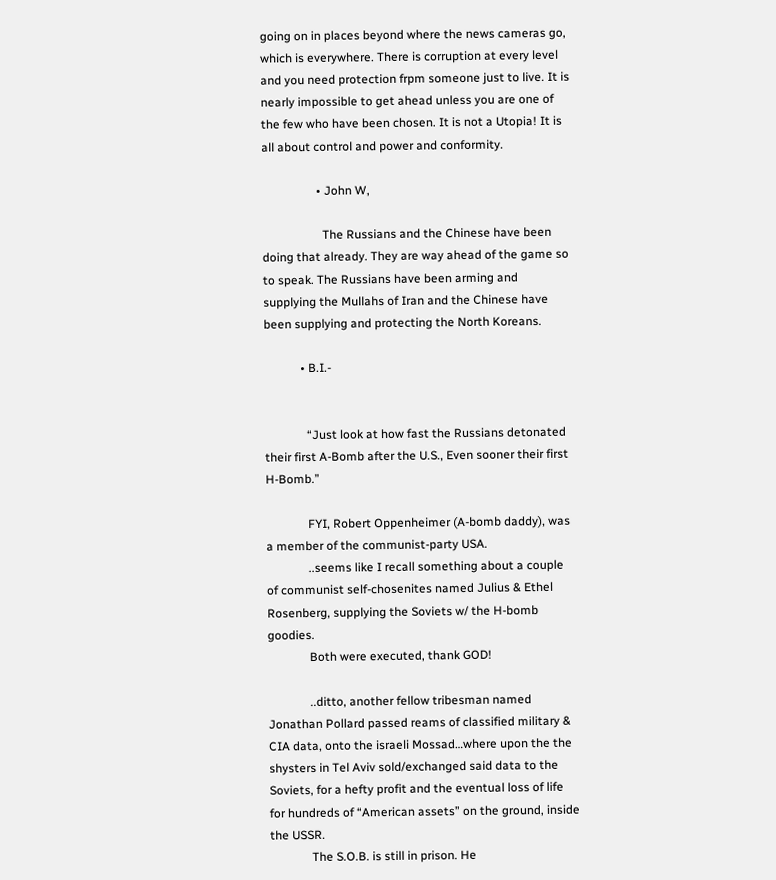going on in places beyond where the news cameras go, which is everywhere. There is corruption at every level and you need protection frpm someone just to live. It is nearly impossible to get ahead unless you are one of the few who have been chosen. It is not a Utopia! It is all about control and power and conformity.

                  • John W,

                    The Russians and the Chinese have been doing that already. They are way ahead of the game so to speak. The Russians have been arming and supplying the Mullahs of Iran and the Chinese have been supplying and protecting the North Koreans.

            • B.I.-


              “Just look at how fast the Russians detonated their first A-Bomb after the U.S., Even sooner their first H-Bomb.”

              FYI, Robert Oppenheimer (A-bomb daddy), was a member of the communist-party USA.
              ..seems like I recall something about a couple of communist self-chosenites named Julius & Ethel Rosenberg, supplying the Soviets w/ the H-bomb goodies.
              Both were executed, thank GOD!

              ..ditto, another fellow tribesman named Jonathan Pollard passed reams of classified military & CIA data, onto the israeli Mossad…where upon the the shysters in Tel Aviv sold/exchanged said data to the Soviets, for a hefty profit and the eventual loss of life for hundreds of “American assets” on the ground, inside the USSR.
              The S.O.B. is still in prison. He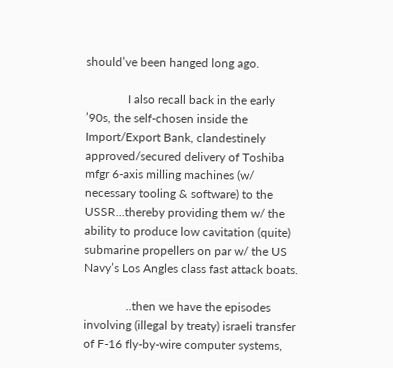should’ve been hanged long ago.

              I also recall back in the early ’90s, the self-chosen inside the Import/Export Bank, clandestinely approved/secured delivery of Toshiba mfgr 6-axis milling machines (w/ necessary tooling & software) to the USSR…thereby providing them w/ the ability to produce low cavitation (quite) submarine propellers on par w/ the US Navy’s Los Angles class fast attack boats.

              ..then we have the episodes involving (illegal by treaty) israeli transfer of F-16 fly-by-wire computer systems,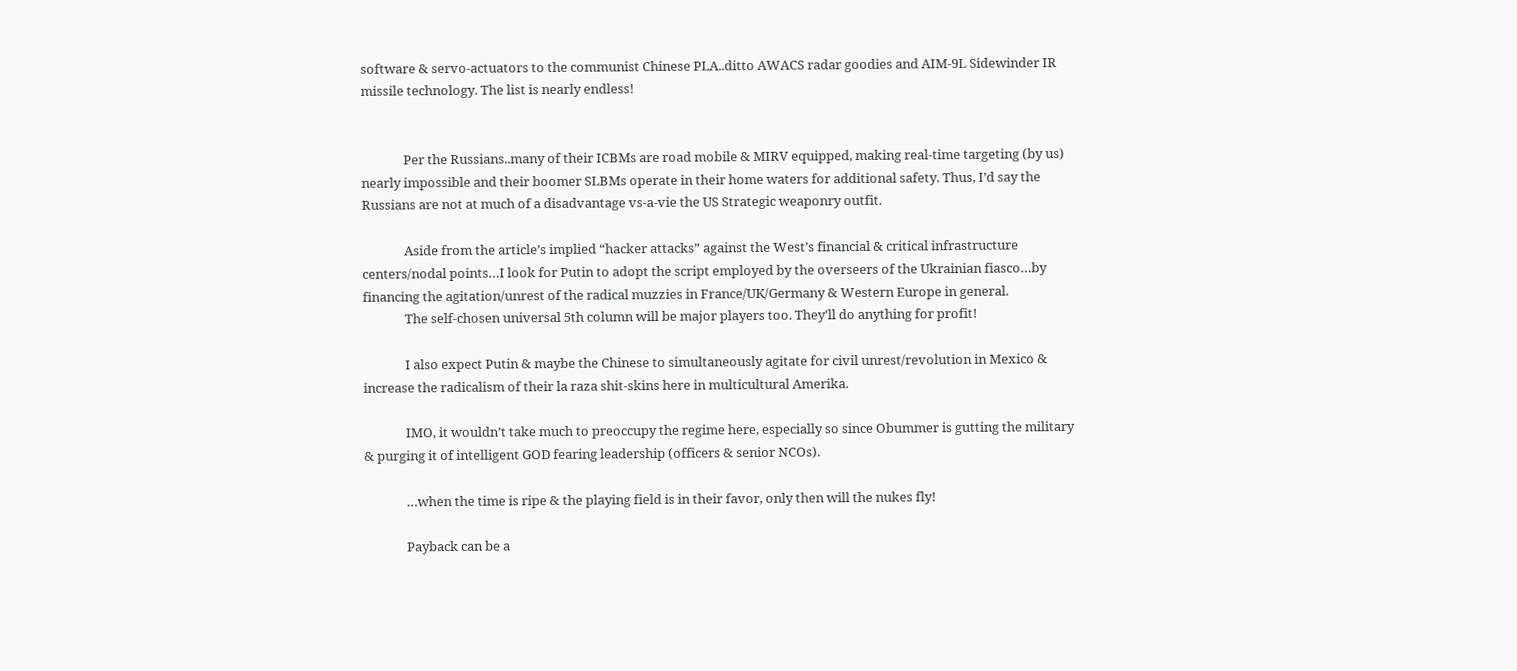software & servo-actuators to the communist Chinese PLA..ditto AWACS radar goodies and AIM-9L Sidewinder IR missile technology. The list is nearly endless!


              Per the Russians..many of their ICBMs are road mobile & MIRV equipped, making real-time targeting (by us) nearly impossible and their boomer SLBMs operate in their home waters for additional safety. Thus, I’d say the Russians are not at much of a disadvantage vs-a-vie the US Strategic weaponry outfit.

              Aside from the article’s implied “hacker attacks” against the West’s financial & critical infrastructure centers/nodal points…I look for Putin to adopt the script employed by the overseers of the Ukrainian fiasco…by financing the agitation/unrest of the radical muzzies in France/UK/Germany & Western Europe in general.
              The self-chosen universal 5th column will be major players too. They’ll do anything for profit!

              I also expect Putin & maybe the Chinese to simultaneously agitate for civil unrest/revolution in Mexico & increase the radicalism of their la raza shit-skins here in multicultural Amerika.

              IMO, it wouldn’t take much to preoccupy the regime here, especially so since Obummer is gutting the military & purging it of intelligent GOD fearing leadership (officers & senior NCOs).

              …when the time is ripe & the playing field is in their favor, only then will the nukes fly!

              Payback can be a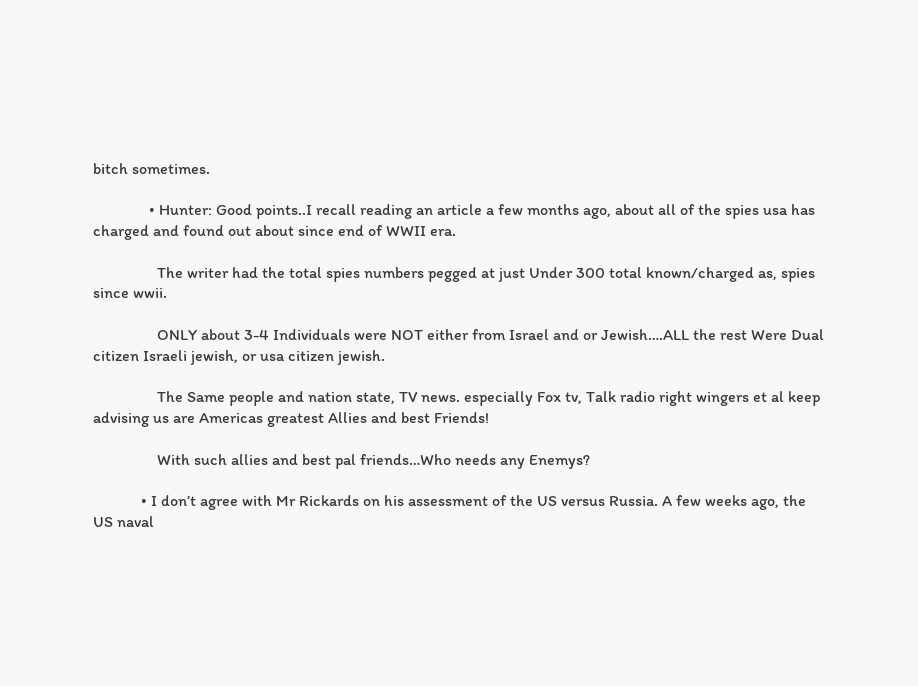bitch sometimes.

              • Hunter: Good points..I recall reading an article a few months ago, about all of the spies usa has charged and found out about since end of WWII era.

                The writer had the total spies numbers pegged at just Under 300 total known/charged as, spies since wwii.

                ONLY about 3-4 Individuals were NOT either from Israel and or Jewish….ALL the rest Were Dual citizen Israeli jewish, or usa citizen jewish.

                The Same people and nation state, TV news. especially Fox tv, Talk radio right wingers et al keep advising us are Americas greatest Allies and best Friends!

                With such allies and best pal friends…Who needs any Enemys?

            • I don’t agree with Mr Rickards on his assessment of the US versus Russia. A few weeks ago, the US naval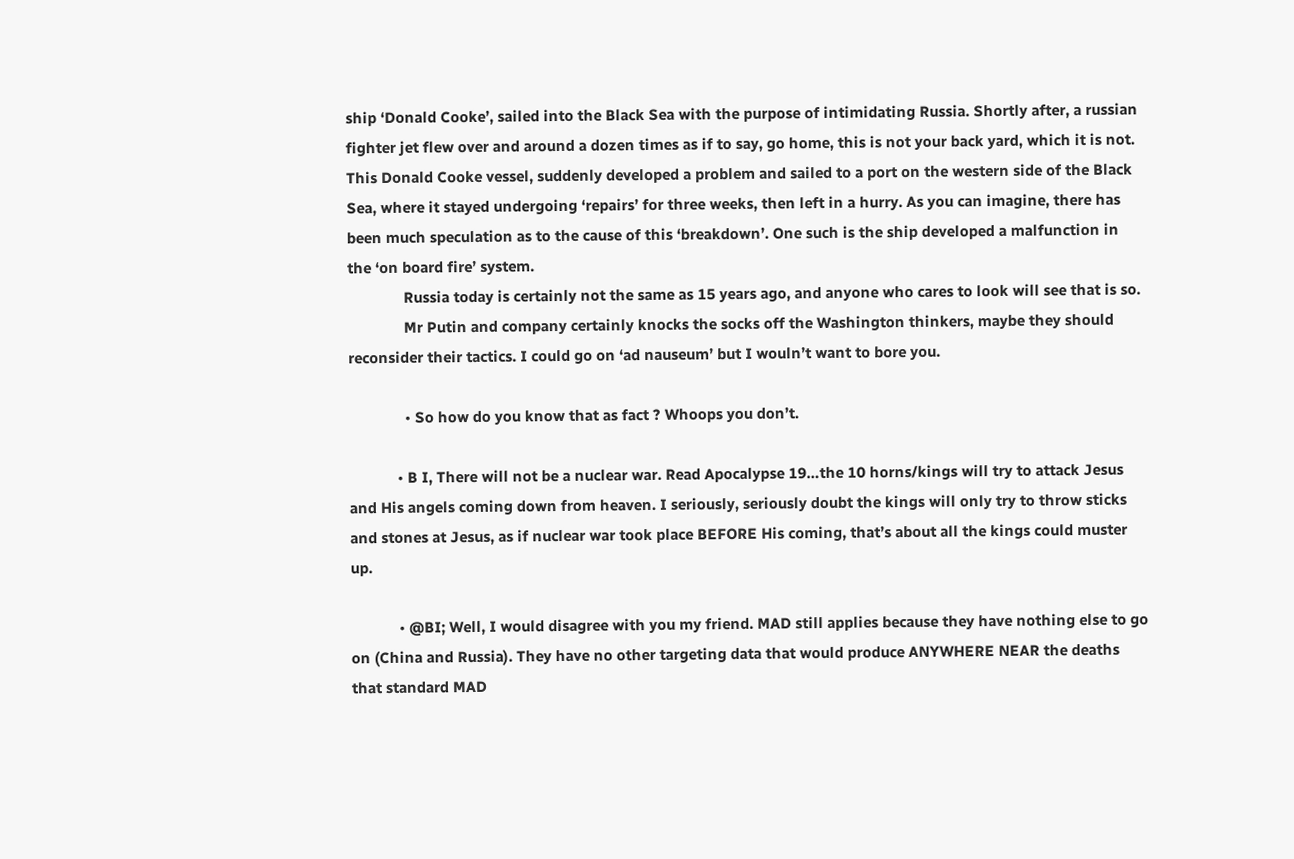ship ‘Donald Cooke’, sailed into the Black Sea with the purpose of intimidating Russia. Shortly after, a russian fighter jet flew over and around a dozen times as if to say, go home, this is not your back yard, which it is not. This Donald Cooke vessel, suddenly developed a problem and sailed to a port on the western side of the Black Sea, where it stayed undergoing ‘repairs’ for three weeks, then left in a hurry. As you can imagine, there has been much speculation as to the cause of this ‘breakdown’. One such is the ship developed a malfunction in the ‘on board fire’ system.
              Russia today is certainly not the same as 15 years ago, and anyone who cares to look will see that is so.
              Mr Putin and company certainly knocks the socks off the Washington thinkers, maybe they should reconsider their tactics. I could go on ‘ad nauseum’ but I wouln’t want to bore you.

              • So how do you know that as fact ? Whoops you don’t.

            • B I, There will not be a nuclear war. Read Apocalypse 19…the 10 horns/kings will try to attack Jesus and His angels coming down from heaven. I seriously, seriously doubt the kings will only try to throw sticks and stones at Jesus, as if nuclear war took place BEFORE His coming, that’s about all the kings could muster up.

            • @BI; Well, I would disagree with you my friend. MAD still applies because they have nothing else to go on (China and Russia). They have no other targeting data that would produce ANYWHERE NEAR the deaths that standard MAD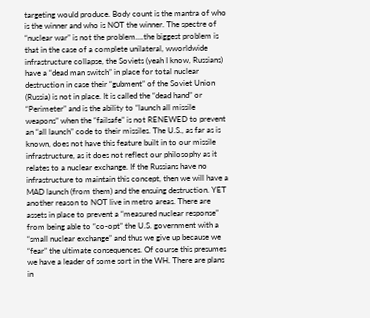targeting would produce. Body count is the mantra of who is the winner and who is NOT the winner. The spectre of “nuclear war” is not the problem….the biggest problem is that in the case of a complete unilateral, wworldwide infrastructure collapse, the Soviets (yeah I know, Russians) have a “dead man switch” in place for total nuclear destruction in case their “gubment” of the Soviet Union (Russia) is not in place. It is called the “dead hand” or “Perimeter” and is the ability to “launch all missile weapons” when the “failsafe” is not RENEWED to prevent an “all launch” code to their missiles. The U.S., as far as is known, does not have this feature built in to our missile infrastructure, as it does not reflect our philosophy as it relates to a nuclear exchange. If the Russians have no infrastructure to maintain this concept, then we will have a MAD launch (from them) and the ensuing destruction. YET another reason to NOT live in metro areas. There are assets in place to prevent a “measured nuclear response” from being able to “co-opt” the U.S. government with a “small nuclear exchange” and thus we give up because we “fear” the ultimate consequences. Of course this presumes we have a leader of some sort in the WH. There are plans in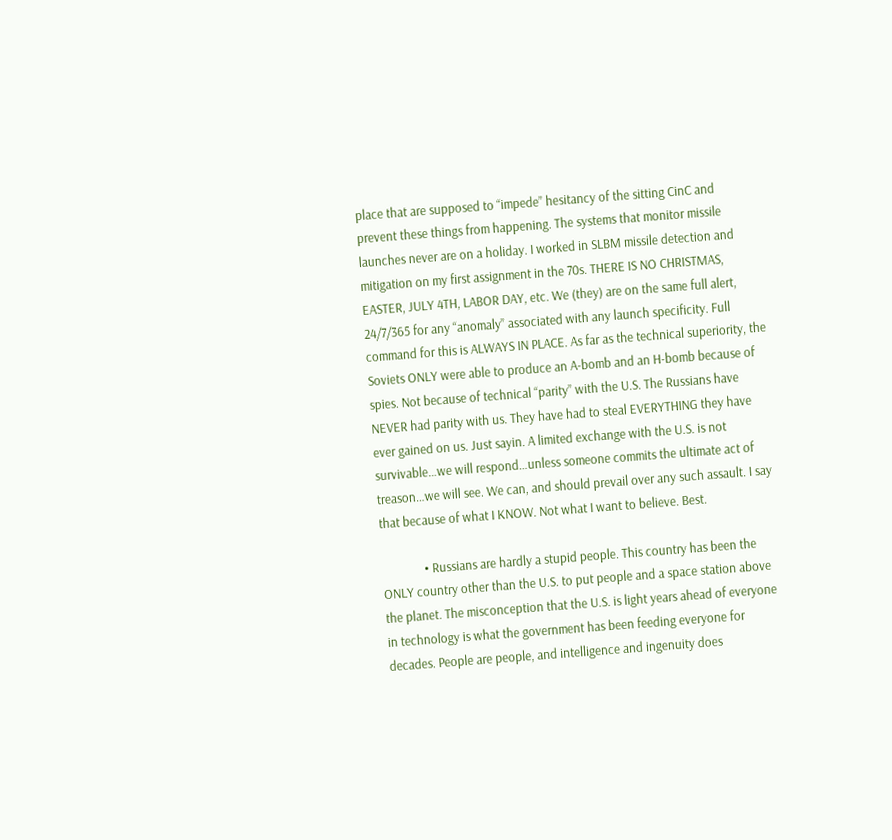place that are supposed to “impede” hesitancy of the sitting CinC and prevent these things from happening. The systems that monitor missile launches never are on a holiday. I worked in SLBM missile detection and mitigation on my first assignment in the 70s. THERE IS NO CHRISTMAS, EASTER, JULY 4TH, LABOR DAY, etc. We (they) are on the same full alert, 24/7/365 for any “anomaly” associated with any launch specificity. Full command for this is ALWAYS IN PLACE. As far as the technical superiority, the Soviets ONLY were able to produce an A-bomb and an H-bomb because of spies. Not because of technical “parity” with the U.S. The Russians have NEVER had parity with us. They have had to steal EVERYTHING they have ever gained on us. Just sayin. A limited exchange with the U.S. is not survivable…we will respond…unless someone commits the ultimate act of treason…we will see. We can, and should prevail over any such assault. I say that because of what I KNOW. Not what I want to believe. Best.

              • Russians are hardly a stupid people. This country has been the ONLY country other than the U.S. to put people and a space station above the planet. The misconception that the U.S. is light years ahead of everyone in technology is what the government has been feeding everyone for decades. People are people, and intelligence and ingenuity does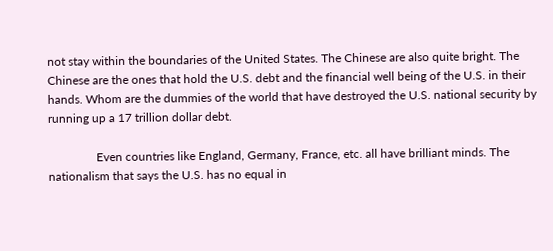not stay within the boundaries of the United States. The Chinese are also quite bright. The Chinese are the ones that hold the U.S. debt and the financial well being of the U.S. in their hands. Whom are the dummies of the world that have destroyed the U.S. national security by running up a 17 trillion dollar debt.

                Even countries like England, Germany, France, etc. all have brilliant minds. The nationalism that says the U.S. has no equal in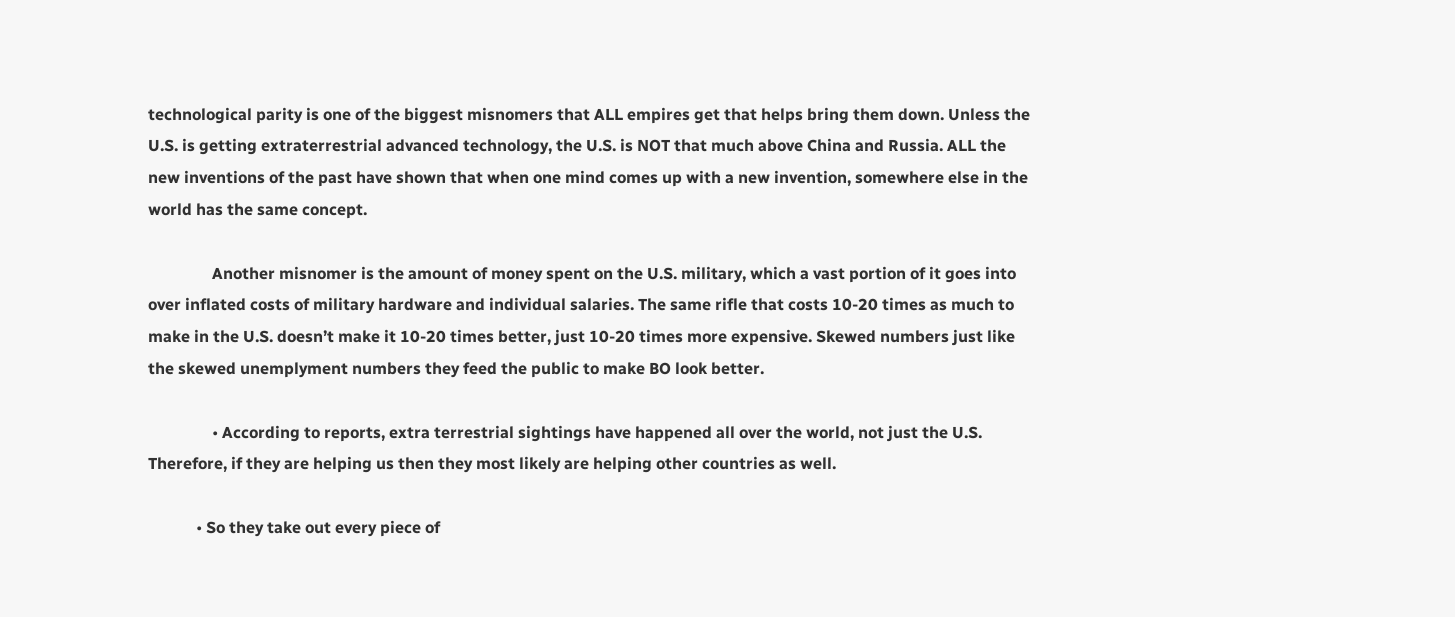technological parity is one of the biggest misnomers that ALL empires get that helps bring them down. Unless the U.S. is getting extraterrestrial advanced technology, the U.S. is NOT that much above China and Russia. ALL the new inventions of the past have shown that when one mind comes up with a new invention, somewhere else in the world has the same concept.

                Another misnomer is the amount of money spent on the U.S. military, which a vast portion of it goes into over inflated costs of military hardware and individual salaries. The same rifle that costs 10-20 times as much to make in the U.S. doesn’t make it 10-20 times better, just 10-20 times more expensive. Skewed numbers just like the skewed unemplyment numbers they feed the public to make BO look better.

                • According to reports, extra terrestrial sightings have happened all over the world, not just the U.S. Therefore, if they are helping us then they most likely are helping other countries as well.

            • So they take out every piece of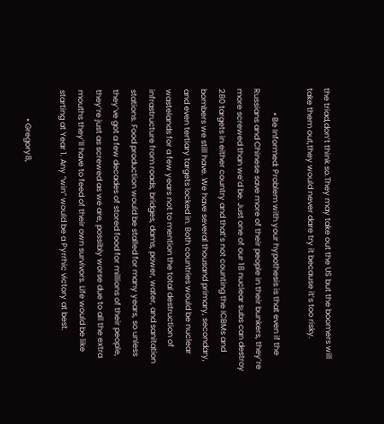the triad,don’t think so.They may take out the US but the boomers will take them out,they would never dare try it because it’s too risky.

            • Be Informed: Problem with your hypothesis is that even if the Russians and Chinese save more of their people in their bunkers, they’re more screwed than we’d be. Just one of our 18 nuclear subs can destroy 280 targets in either country and that’s not counting the ICBMs and bombers we still have. We have several thousand primary, secondary, and even tertiary targets locked in. Both countries would be nuclear wastelands for a few years not to mention the total destruction of infrastructure from roads, bridges, dams, power, water, and sanitation stations. Food production would be stalled for many years, so unless they’ve got a few decades of stored food for millions of their people, they’re just as screwed as we are, possibly worse due to all the extra mouths they’ll have to feed of their own survivors. Life would be like starting at Year 1. Any “win” would be a Pyrrhic victory at best.

              • Gregory8,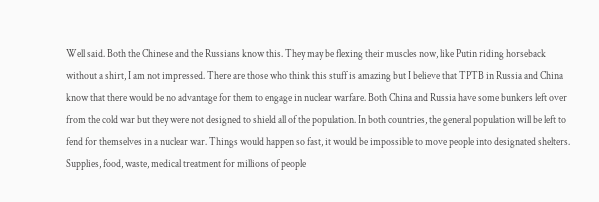Well said. Both the Chinese and the Russians know this. They may be flexing their muscles now, like Putin riding horseback without a shirt, I am not impressed. There are those who think this stuff is amazing but I believe that TPTB in Russia and China know that there would be no advantage for them to engage in nuclear warfare. Both China and Russia have some bunkers left over from the cold war but they were not designed to shield all of the population. In both countries, the general population will be left to fend for themselves in a nuclear war. Things would happen so fast, it would be impossible to move people into designated shelters. Supplies, food, waste, medical treatment for millions of people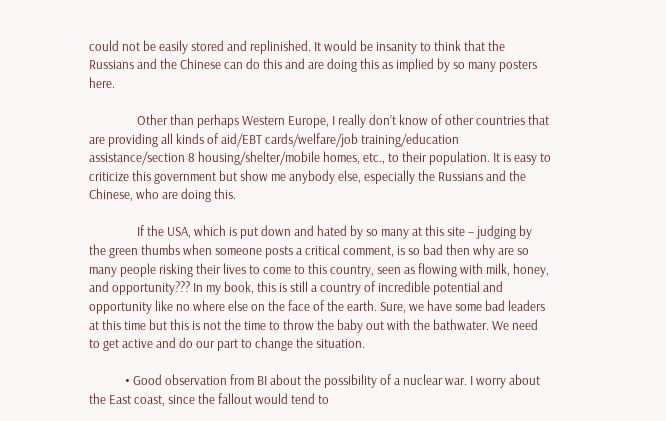could not be easily stored and replinished. It would be insanity to think that the Russians and the Chinese can do this and are doing this as implied by so many posters here.

                Other than perhaps Western Europe, I really don’t know of other countries that are providing all kinds of aid/EBT cards/welfare/job training/education assistance/section 8 housing/shelter/mobile homes, etc., to their population. It is easy to criticize this government but show me anybody else, especially the Russians and the Chinese, who are doing this.

                If the USA, which is put down and hated by so many at this site – judging by the green thumbs when someone posts a critical comment, is so bad then why are so many people risking their lives to come to this country, seen as flowing with milk, honey, and opportunity??? In my book, this is still a country of incredible potential and opportunity like no where else on the face of the earth. Sure, we have some bad leaders at this time but this is not the time to throw the baby out with the bathwater. We need to get active and do our part to change the situation.

            • Good observation from BI about the possibility of a nuclear war. I worry about the East coast, since the fallout would tend to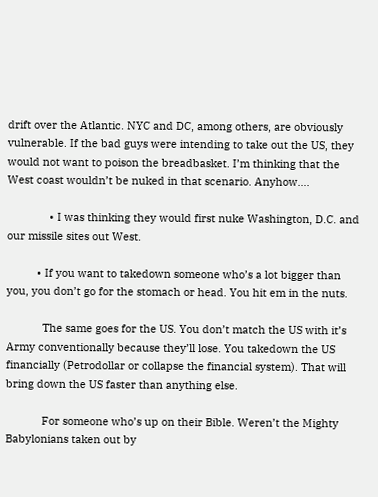drift over the Atlantic. NYC and DC, among others, are obviously vulnerable. If the bad guys were intending to take out the US, they would not want to poison the breadbasket. I’m thinking that the West coast wouldn’t be nuked in that scenario. Anyhow….

              • I was thinking they would first nuke Washington, D.C. and our missile sites out West.

          • If you want to takedown someone who’s a lot bigger than you, you don’t go for the stomach or head. You hit em in the nuts.

            The same goes for the US. You don’t match the US with it’s Army conventionally because they’ll lose. You takedown the US financially (Petrodollar or collapse the financial system). That will bring down the US faster than anything else.

            For someone who’s up on their Bible. Weren’t the Mighty Babylonians taken out by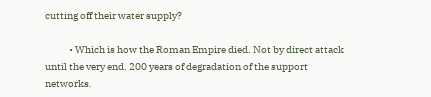cutting off their water supply?

            • Which is how the Roman Empire died. Not by direct attack until the very end. 200 years of degradation of the support networks.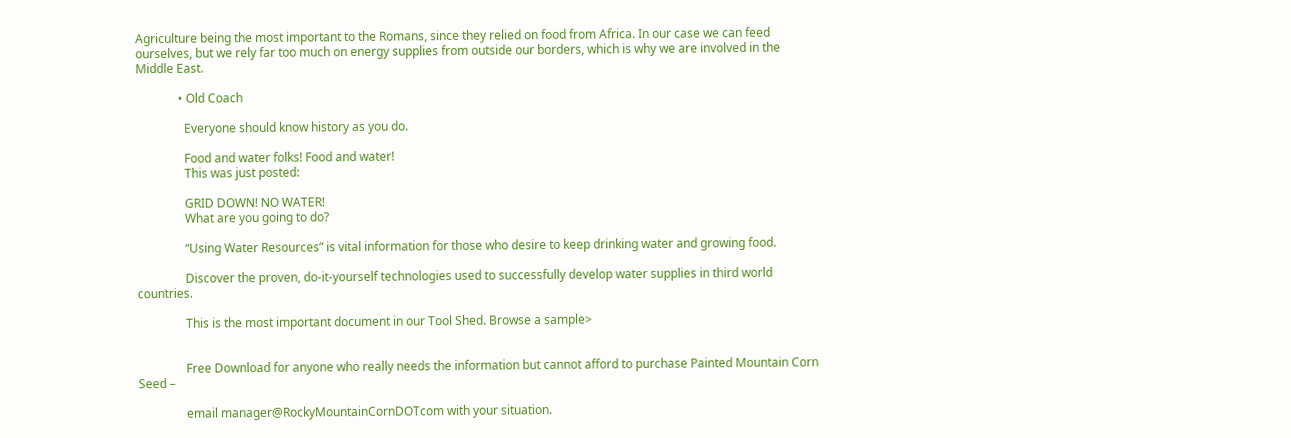Agriculture being the most important to the Romans, since they relied on food from Africa. In our case we can feed ourselves, but we rely far too much on energy supplies from outside our borders, which is why we are involved in the Middle East.

              • Old Coach

                Everyone should know history as you do.

                Food and water folks! Food and water!
                This was just posted:

                GRID DOWN! NO WATER!
                What are you going to do?

                “Using Water Resources” is vital information for those who desire to keep drinking water and growing food.

                Discover the proven, do-it-yourself technologies used to successfully develop water supplies in third world countries.

                This is the most important document in our Tool Shed. Browse a sample>


                Free Download for anyone who really needs the information but cannot afford to purchase Painted Mountain Corn Seed –

                email manager@RockyMountainCornDOTcom with your situation.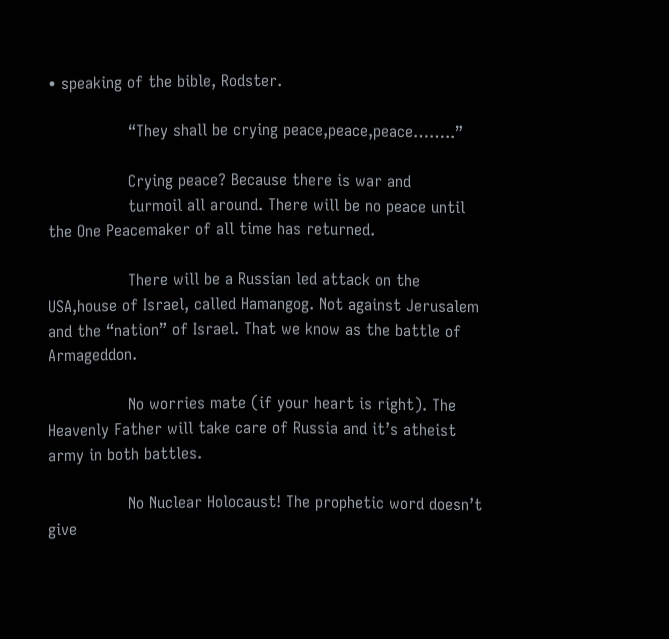• speaking of the bible, Rodster.

                “They shall be crying peace,peace,peace……..”

                Crying peace? Because there is war and
                turmoil all around. There will be no peace until the One Peacemaker of all time has returned.

                There will be a Russian led attack on the USA,house of Israel, called Hamangog. Not against Jerusalem and the “nation” of Israel. That we know as the battle of Armageddon.

                No worries mate (if your heart is right). The Heavenly Father will take care of Russia and it’s atheist army in both battles.

                No Nuclear Holocaust! The prophetic word doesn’t give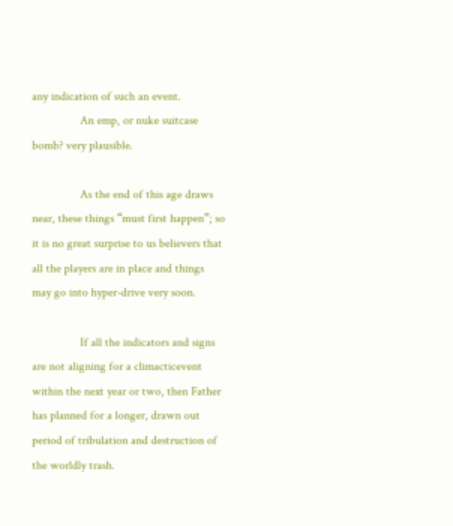any indication of such an event.
                An emp, or nuke suitcase bomb? very plausible.

                As the end of this age draws near, these things “must first happen”; so it is no great surprise to us believers that all the players are in place and things may go into hyper-drive very soon.

                If all the indicators and signs are not aligning for a climacticevent within the next year or two, then Father has planned for a longer, drawn out period of tribulation and destruction of the worldly trash.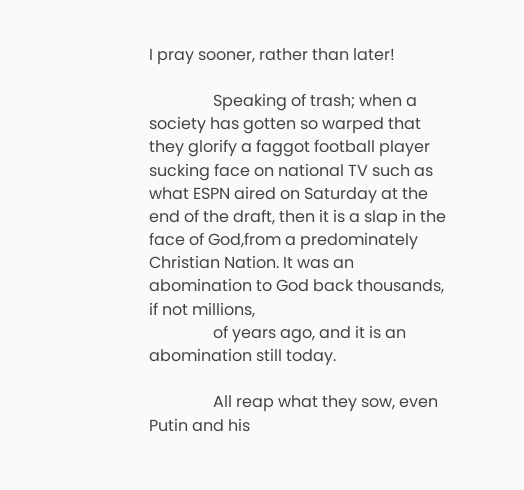I pray sooner, rather than later!

                Speaking of trash; when a society has gotten so warped that they glorify a faggot football player sucking face on national TV such as what ESPN aired on Saturday at the end of the draft, then it is a slap in the face of God,from a predominately Christian Nation. It was an abomination to God back thousands, if not millions,
                of years ago, and it is an abomination still today.

                All reap what they sow, even Putin and his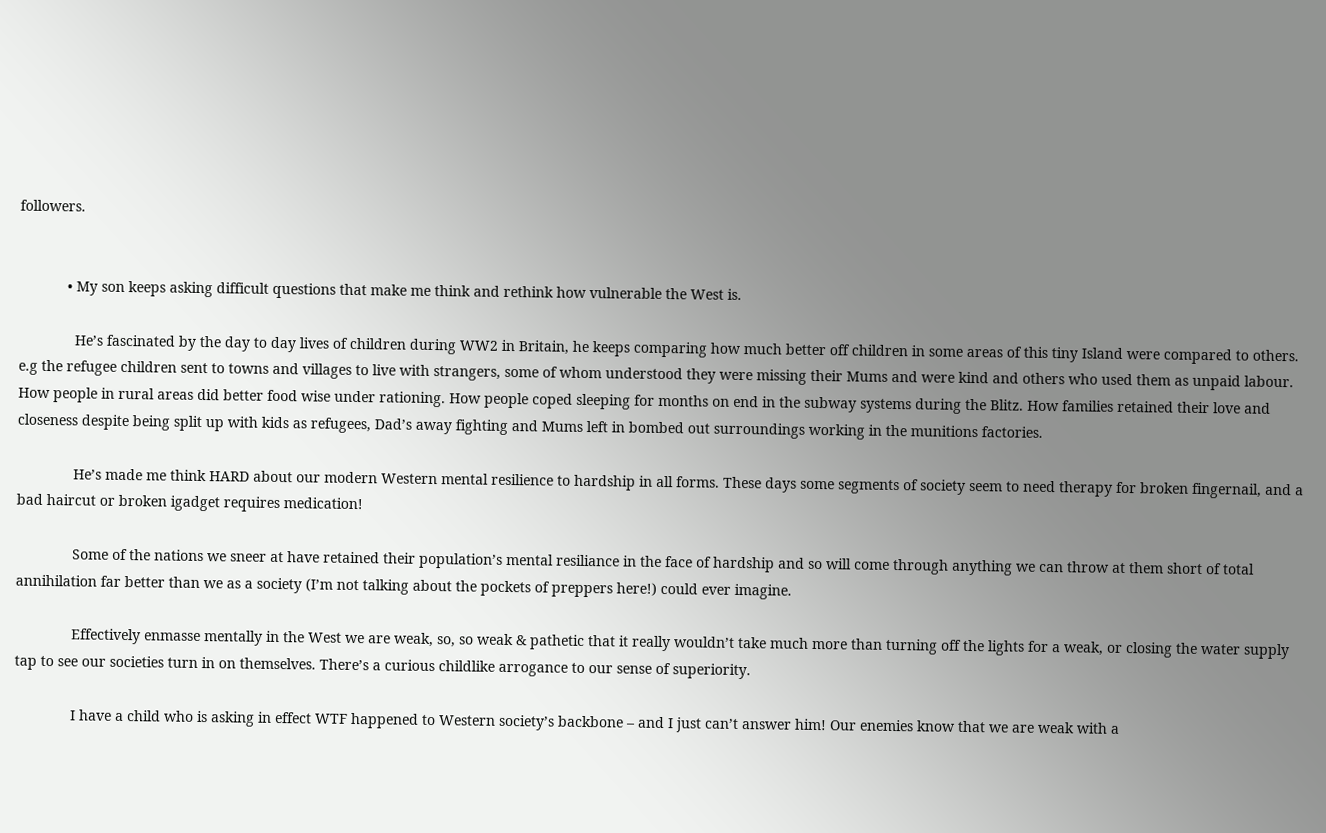followers.


            • My son keeps asking difficult questions that make me think and rethink how vulnerable the West is.

              He’s fascinated by the day to day lives of children during WW2 in Britain, he keeps comparing how much better off children in some areas of this tiny Island were compared to others. e.g the refugee children sent to towns and villages to live with strangers, some of whom understood they were missing their Mums and were kind and others who used them as unpaid labour. How people in rural areas did better food wise under rationing. How people coped sleeping for months on end in the subway systems during the Blitz. How families retained their love and closeness despite being split up with kids as refugees, Dad’s away fighting and Mums left in bombed out surroundings working in the munitions factories.

              He’s made me think HARD about our modern Western mental resilience to hardship in all forms. These days some segments of society seem to need therapy for broken fingernail, and a bad haircut or broken igadget requires medication!

              Some of the nations we sneer at have retained their population’s mental resiliance in the face of hardship and so will come through anything we can throw at them short of total annihilation far better than we as a society (I’m not talking about the pockets of preppers here!) could ever imagine.

              Effectively enmasse mentally in the West we are weak, so, so weak & pathetic that it really wouldn’t take much more than turning off the lights for a weak, or closing the water supply tap to see our societies turn in on themselves. There’s a curious childlike arrogance to our sense of superiority.

              I have a child who is asking in effect WTF happened to Western society’s backbone – and I just can’t answer him! Our enemies know that we are weak with a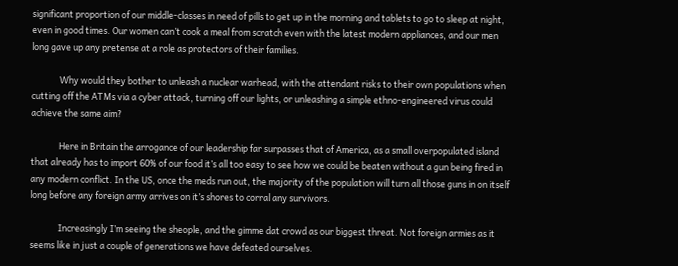significant proportion of our middle-classes in need of pills to get up in the morning and tablets to go to sleep at night, even in good times. Our women can’t cook a meal from scratch even with the latest modern appliances, and our men long gave up any pretense at a role as protectors of their families.

              Why would they bother to unleash a nuclear warhead, with the attendant risks to their own populations when cutting off the ATMs via a cyber attack, turning off our lights, or unleashing a simple ethno-engineered virus could achieve the same aim?

              Here in Britain the arrogance of our leadership far surpasses that of America, as a small overpopulated island that already has to import 60% of our food it’s all too easy to see how we could be beaten without a gun being fired in any modern conflict. In the US, once the meds run out, the majority of the population will turn all those guns in on itself long before any foreign army arrives on it’s shores to corral any survivors.

              Increasingly I’m seeing the sheople, and the gimme dat crowd as our biggest threat. Not foreign armies as it seems like in just a couple of generations we have defeated ourselves.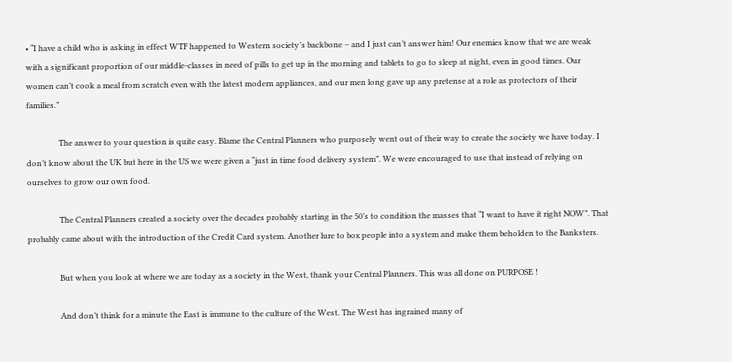• “I have a child who is asking in effect WTF happened to Western society’s backbone – and I just can’t answer him! Our enemies know that we are weak with a significant proportion of our middle-classes in need of pills to get up in the morning and tablets to go to sleep at night, even in good times. Our women can’t cook a meal from scratch even with the latest modern appliances, and our men long gave up any pretense at a role as protectors of their families.”

                The answer to your question is quite easy. Blame the Central Planners who purposely went out of their way to create the society we have today. I don’t know about the UK but here in the US we were given a “just in time food delivery system”. We were encouraged to use that instead of relying on ourselves to grow our own food.

                The Central Planners created a society over the decades probably starting in the 50’s to condition the masses that “I want to have it right NOW”. That probably came about with the introduction of the Credit Card system. Another lure to box people into a system and make them beholden to the Banksters.

                But when you look at where we are today as a society in the West, thank your Central Planners. This was all done on PURPOSE !

                And don’t think for a minute the East is immune to the culture of the West. The West has ingrained many of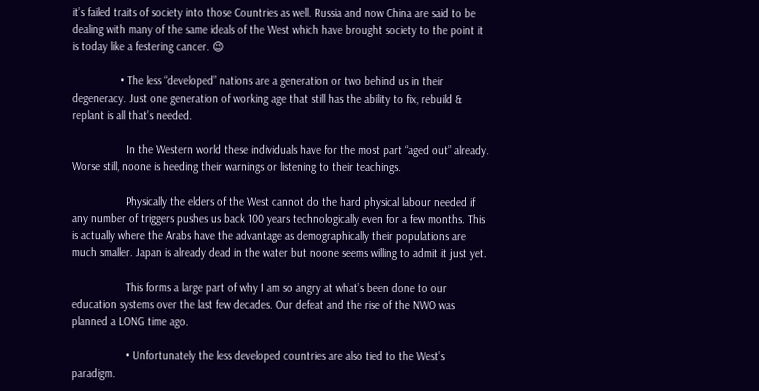it’s failed traits of society into those Countries as well. Russia and now China are said to be dealing with many of the same ideals of the West which have brought society to the point it is today like a festering cancer. 😉

                • The less “developed” nations are a generation or two behind us in their degeneracy. Just one generation of working age that still has the ability to fix, rebuild & replant is all that’s needed.

                  In the Western world these individuals have for the most part “aged out” already. Worse still, noone is heeding their warnings or listening to their teachings.

                  Physically the elders of the West cannot do the hard physical labour needed if any number of triggers pushes us back 100 years technologically even for a few months. This is actually where the Arabs have the advantage as demographically their populations are much smaller. Japan is already dead in the water but noone seems willing to admit it just yet.

                  This forms a large part of why I am so angry at what’s been done to our education systems over the last few decades. Our defeat and the rise of the NWO was planned a LONG time ago.

                  • Unfortunately the less developed countries are also tied to the West’s paradigm.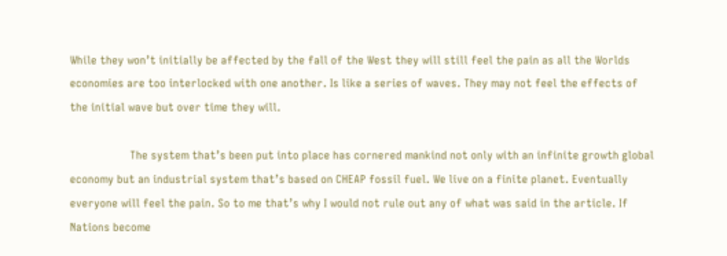While they won’t initially be affected by the fall of the West they will still feel the pain as all the Worlds economies are too interlocked with one another. Is like a series of waves. They may not feel the effects of the initial wave but over time they will.

                    The system that’s been put into place has cornered mankind not only with an infinite growth global economy but an industrial system that’s based on CHEAP fossil fuel. We live on a finite planet. Eventually everyone will feel the pain. So to me that’s why I would not rule out any of what was said in the article. If Nations become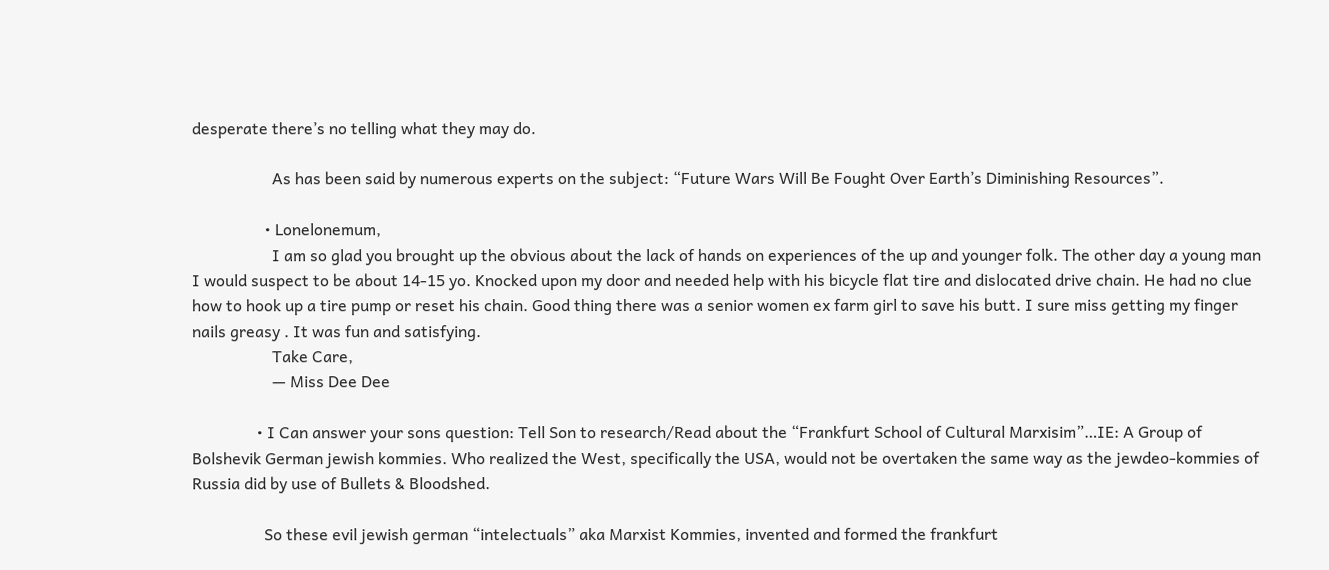desperate there’s no telling what they may do.

                    As has been said by numerous experts on the subject: “Future Wars Will Be Fought Over Earth’s Diminishing Resources”.

                  • Lonelonemum,
                    I am so glad you brought up the obvious about the lack of hands on experiences of the up and younger folk. The other day a young man I would suspect to be about 14-15 yo. Knocked upon my door and needed help with his bicycle flat tire and dislocated drive chain. He had no clue how to hook up a tire pump or reset his chain. Good thing there was a senior women ex farm girl to save his butt. I sure miss getting my finger nails greasy . It was fun and satisfying.
                    Take Care,
                    — Miss Dee Dee

                • I Can answer your sons question: Tell Son to research/Read about the “Frankfurt School of Cultural Marxisim”…IE: A Group of Bolshevik German jewish kommies. Who realized the West, specifically the USA, would not be overtaken the same way as the jewdeo-kommies of Russia did by use of Bullets & Bloodshed.

                  So these evil jewish german “intelectuals” aka Marxist Kommies, invented and formed the frankfurt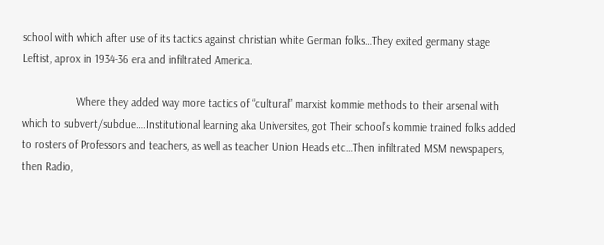school with which after use of its tactics against christian white German folks…They exited germany stage Leftist, aprox in 1934-36 era and infiltrated America.

                  Where they added way more tactics of “cultural” marxist kommie methods to their arsenal with which to subvert/subdue….Institutional learning aka Universites, got Their school’s kommie trained folks added to rosters of Professors and teachers, as well as teacher Union Heads etc…Then infiltrated MSM newspapers, then Radio,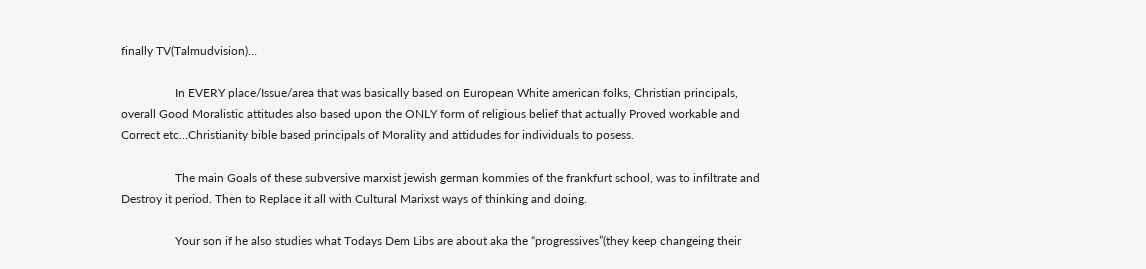finally TV(Talmudvision)…

                  In EVERY place/Issue/area that was basically based on European White american folks, Christian principals, overall Good Moralistic attitudes also based upon the ONLY form of religious belief that actually Proved workable and Correct etc…Christianity bible based principals of Morality and attidudes for individuals to posess.

                  The main Goals of these subversive marxist jewish german kommies of the frankfurt school, was to infiltrate and Destroy it period. Then to Replace it all with Cultural Marixst ways of thinking and doing.

                  Your son if he also studies what Todays Dem Libs are about aka the “progressives”(they keep changeing their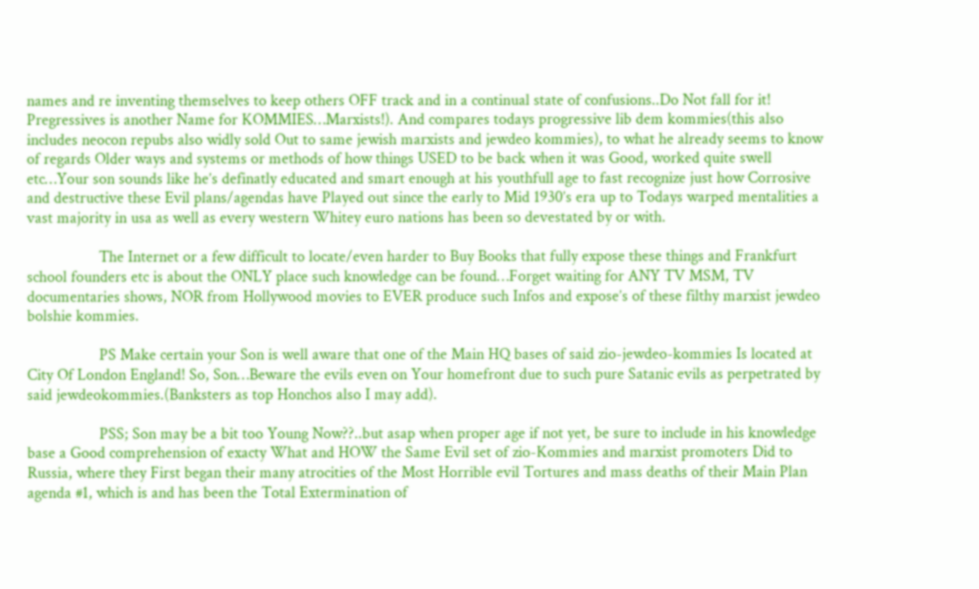names and re inventing themselves to keep others OFF track and in a continual state of confusions..Do Not fall for it! Pregressives is another Name for KOMMIES…Marxists!). And compares todays progressive lib dem kommies(this also includes neocon repubs also widly sold Out to same jewish marxists and jewdeo kommies), to what he already seems to know of regards Older ways and systems or methods of how things USED to be back when it was Good, worked quite swell etc…Your son sounds like he’s definatly educated and smart enough at his youthfull age to fast recognize just how Corrosive and destructive these Evil plans/agendas have Played out since the early to Mid 1930’s era up to Todays warped mentalities a vast majority in usa as well as every western Whitey euro nations has been so devestated by or with.

                  The Internet or a few difficult to locate/even harder to Buy Books that fully expose these things and Frankfurt school founders etc is about the ONLY place such knowledge can be found…Forget waiting for ANY TV MSM, TV documentaries shows, NOR from Hollywood movies to EVER produce such Infos and expose’s of these filthy marxist jewdeo bolshie kommies.

                  PS Make certain your Son is well aware that one of the Main HQ bases of said zio-jewdeo-kommies Is located at City Of London England! So, Son…Beware the evils even on Your homefront due to such pure Satanic evils as perpetrated by said jewdeokommies.(Banksters as top Honchos also I may add).

                  PSS; Son may be a bit too Young Now??..but asap when proper age if not yet, be sure to include in his knowledge base a Good comprehension of exacty What and HOW the Same Evil set of zio-Kommies and marxist promoters Did to Russia, where they First began their many atrocities of the Most Horrible evil Tortures and mass deaths of their Main Plan agenda #1, which is and has been the Total Extermination of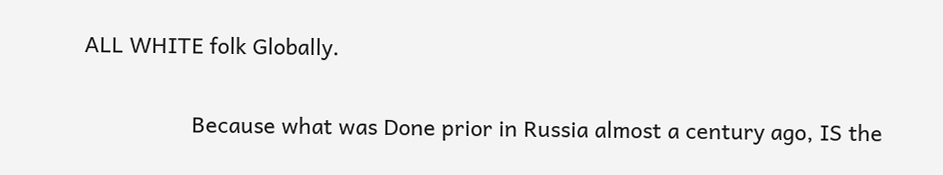ALL WHITE folk Globally.

                  Because what was Done prior in Russia almost a century ago, IS the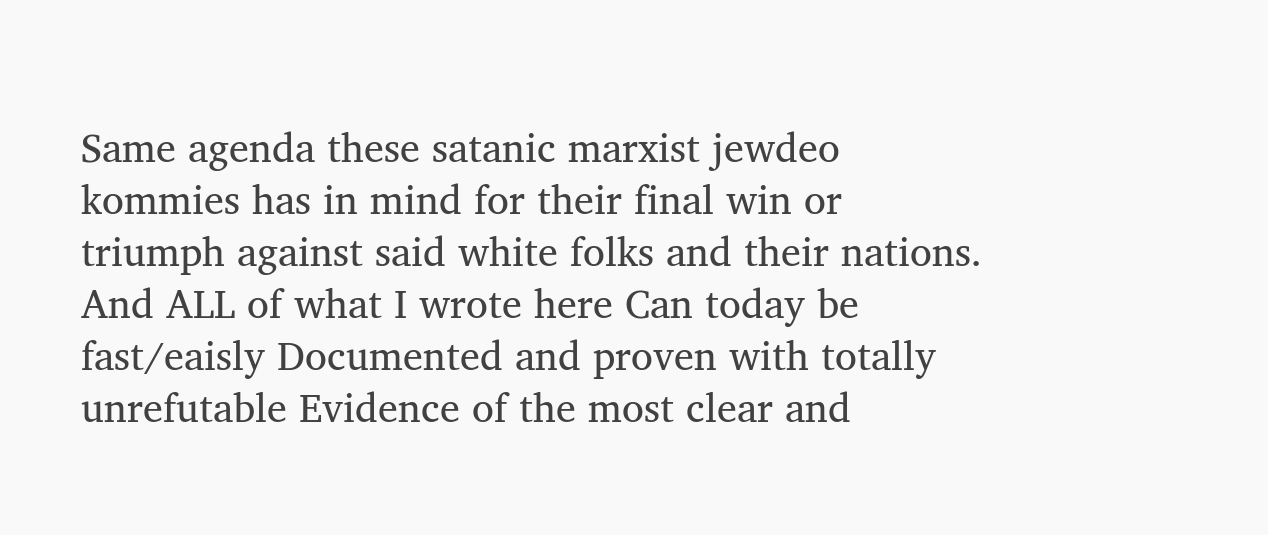Same agenda these satanic marxist jewdeo kommies has in mind for their final win or triumph against said white folks and their nations. And ALL of what I wrote here Can today be fast/eaisly Documented and proven with totally unrefutable Evidence of the most clear and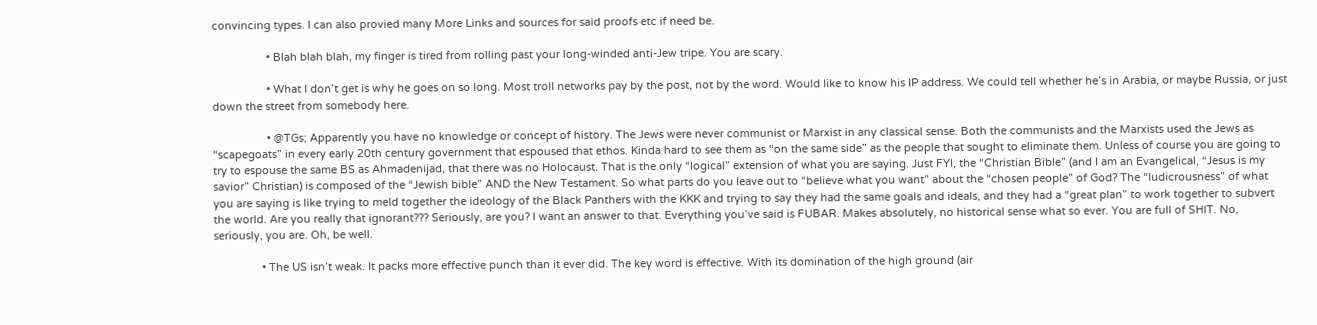convincing types. I can also provied many More Links and sources for said proofs etc if need be.

                  • Blah blah blah, my finger is tired from rolling past your long-winded anti-Jew tripe. You are scary.

                  • What I don’t get is why he goes on so long. Most troll networks pay by the post, not by the word. Would like to know his IP address. We could tell whether he’s in Arabia, or maybe Russia, or just down the street from somebody here.

                  • @TGs; Apparently you have no knowledge or concept of history. The Jews were never communist or Marxist in any classical sense. Both the communists and the Marxists used the Jews as “scapegoats” in every early 20th century government that espoused that ethos. Kinda hard to see them as “on the same side” as the people that sought to eliminate them. Unless of course you are going to try to espouse the same BS as Ahmadenijad, that there was no Holocaust. That is the only “logical” extension of what you are saying. Just FYI, the “Christian Bible” (and I am an Evangelical, “Jesus is my savior” Christian) is composed of the “Jewish bible” AND the New Testament. So what parts do you leave out to “believe what you want” about the “chosen people” of God? The “ludicrousness” of what you are saying is like trying to meld together the ideology of the Black Panthers with the KKK and trying to say they had the same goals and ideals, and they had a “great plan” to work together to subvert the world. Are you really that ignorant??? Seriously, are you? I want an answer to that. Everything you’ve said is FUBAR. Makes absolutely, no historical sense what so ever. You are full of SHIT. No, seriously, you are. Oh, be well.

                • The US isn’t weak. It packs more effective punch than it ever did. The key word is effective. With its domination of the high ground (air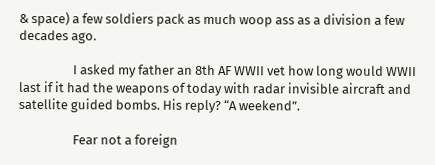& space) a few soldiers pack as much woop ass as a division a few decades ago.

                  I asked my father an 8th AF WWII vet how long would WWII last if it had the weapons of today with radar invisible aircraft and satellite guided bombs. His reply? “A weekend”.

                  Fear not a foreign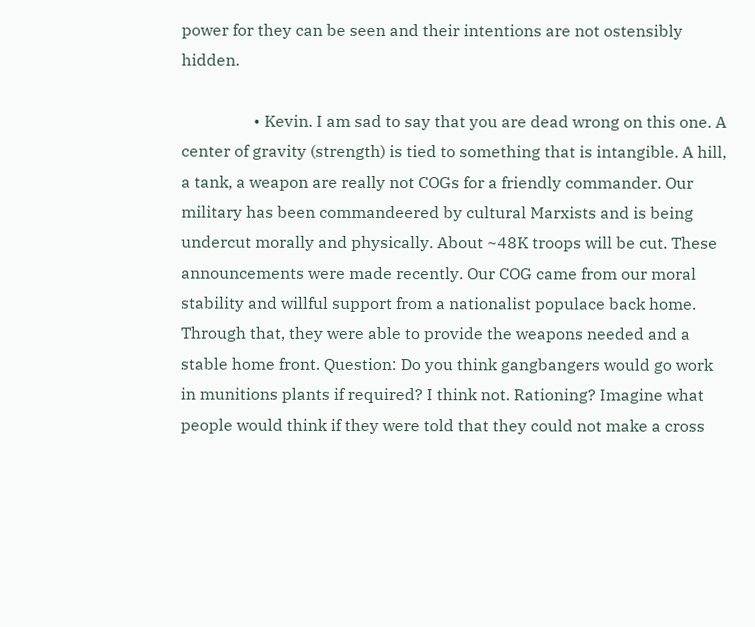power for they can be seen and their intentions are not ostensibly hidden.

                  • Kevin. I am sad to say that you are dead wrong on this one. A center of gravity (strength) is tied to something that is intangible. A hill, a tank, a weapon are really not COGs for a friendly commander. Our military has been commandeered by cultural Marxists and is being undercut morally and physically. About ~48K troops will be cut. These announcements were made recently. Our COG came from our moral stability and willful support from a nationalist populace back home. Through that, they were able to provide the weapons needed and a stable home front. Question: Do you think gangbangers would go work in munitions plants if required? I think not. Rationing? Imagine what people would think if they were told that they could not make a cross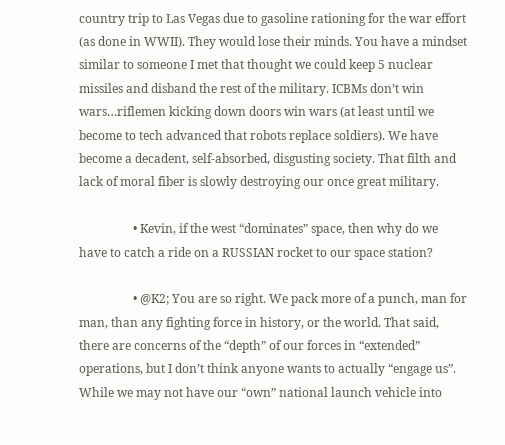country trip to Las Vegas due to gasoline rationing for the war effort (as done in WWII). They would lose their minds. You have a mindset similar to someone I met that thought we could keep 5 nuclear missiles and disband the rest of the military. ICBMs don’t win wars…riflemen kicking down doors win wars (at least until we become to tech advanced that robots replace soldiers). We have become a decadent, self-absorbed, disgusting society. That filth and lack of moral fiber is slowly destroying our once great military.

                  • Kevin, if the west “dominates” space, then why do we have to catch a ride on a RUSSIAN rocket to our space station?

                  • @K2; You are so right. We pack more of a punch, man for man, than any fighting force in history, or the world. That said, there are concerns of the “depth” of our forces in “extended” operations, but I don’t think anyone wants to actually “engage us”. While we may not have our “own” national launch vehicle into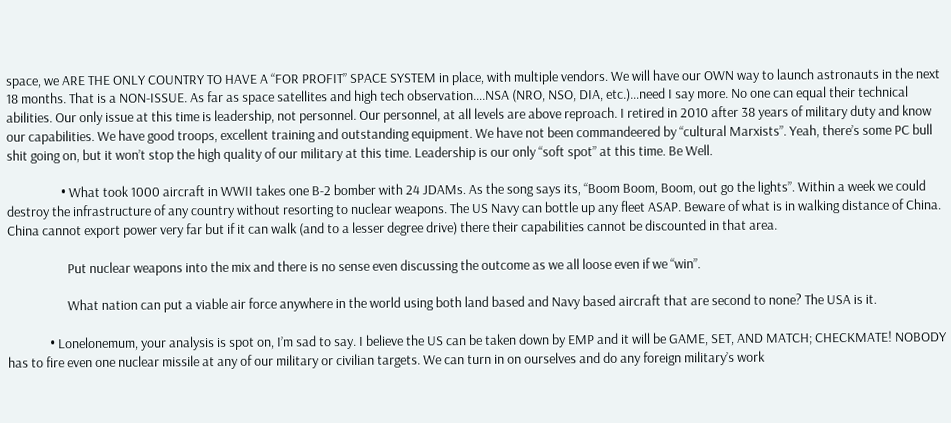space, we ARE THE ONLY COUNTRY TO HAVE A “FOR PROFIT” SPACE SYSTEM in place, with multiple vendors. We will have our OWN way to launch astronauts in the next 18 months. That is a NON-ISSUE. As far as space satellites and high tech observation….NSA (NRO, NSO, DIA, etc.)…need I say more. No one can equal their technical abilities. Our only issue at this time is leadership, not personnel. Our personnel, at all levels are above reproach. I retired in 2010 after 38 years of military duty and know our capabilities. We have good troops, excellent training and outstanding equipment. We have not been commandeered by “cultural Marxists”. Yeah, there’s some PC bull shit going on, but it won’t stop the high quality of our military at this time. Leadership is our only “soft spot” at this time. Be Well.

                  • What took 1000 aircraft in WWII takes one B-2 bomber with 24 JDAMs. As the song says its, “Boom Boom, Boom, out go the lights”. Within a week we could destroy the infrastructure of any country without resorting to nuclear weapons. The US Navy can bottle up any fleet ASAP. Beware of what is in walking distance of China. China cannot export power very far but if it can walk (and to a lesser degree drive) there their capabilities cannot be discounted in that area.

                    Put nuclear weapons into the mix and there is no sense even discussing the outcome as we all loose even if we “win”.

                    What nation can put a viable air force anywhere in the world using both land based and Navy based aircraft that are second to none? The USA is it.

              • Lonelonemum, your analysis is spot on, I’m sad to say. I believe the US can be taken down by EMP and it will be GAME, SET, AND MATCH; CHECKMATE! NOBODY has to fire even one nuclear missile at any of our military or civilian targets. We can turn in on ourselves and do any foreign military’s work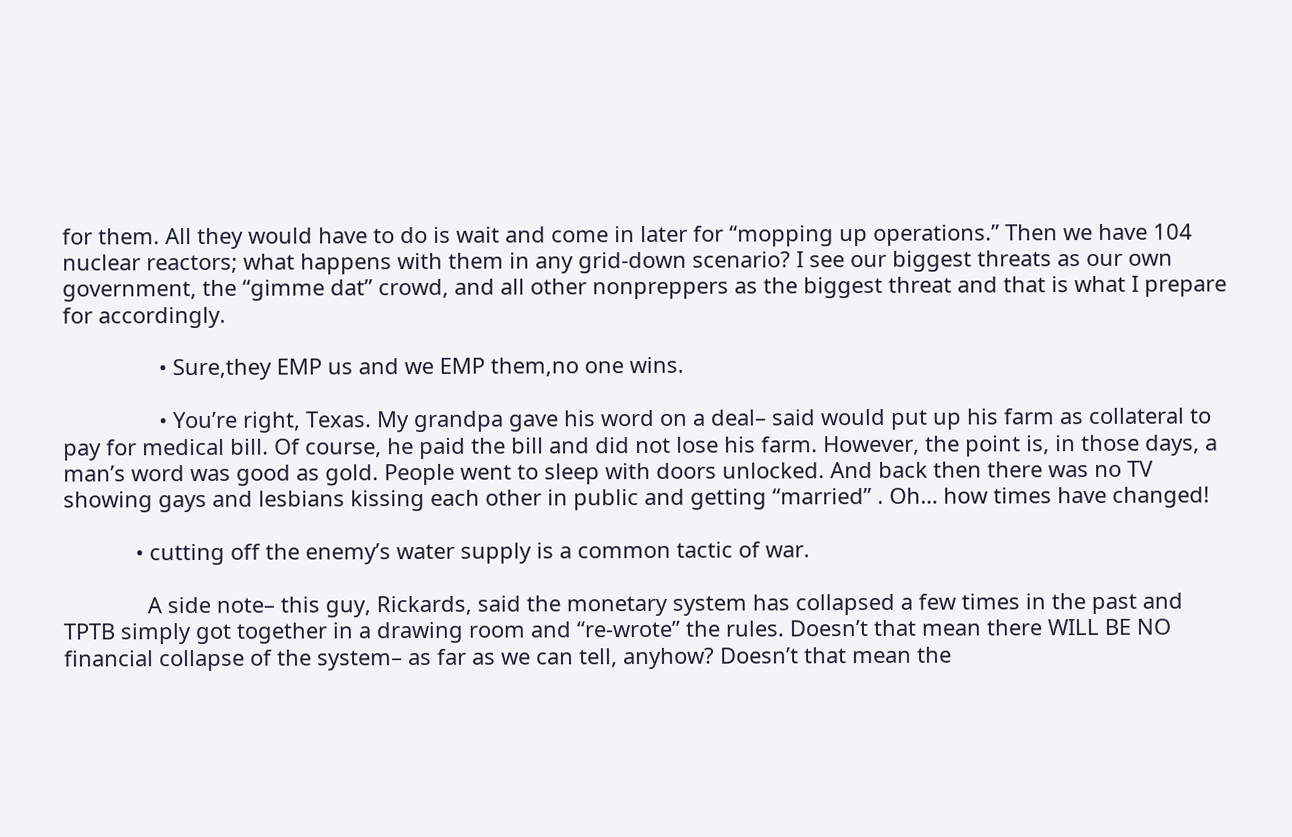for them. All they would have to do is wait and come in later for “mopping up operations.” Then we have 104 nuclear reactors; what happens with them in any grid-down scenario? I see our biggest threats as our own government, the “gimme dat” crowd, and all other nonpreppers as the biggest threat and that is what I prepare for accordingly.

                • Sure,they EMP us and we EMP them,no one wins.

                • You’re right, Texas. My grandpa gave his word on a deal– said would put up his farm as collateral to pay for medical bill. Of course, he paid the bill and did not lose his farm. However, the point is, in those days, a man’s word was good as gold. People went to sleep with doors unlocked. And back then there was no TV showing gays and lesbians kissing each other in public and getting “married” . Oh… how times have changed!

            • cutting off the enemy’s water supply is a common tactic of war.

              A side note– this guy, Rickards, said the monetary system has collapsed a few times in the past and TPTB simply got together in a drawing room and “re-wrote” the rules. Doesn’t that mean there WILL BE NO financial collapse of the system– as far as we can tell, anyhow? Doesn’t that mean the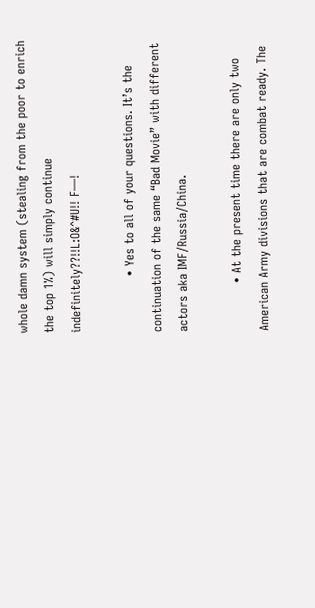whole damn system (stealing from the poor to enrich the top 1%) will simply continue indefinitely??!!L:O&^#U!! F—!

              • Yes to all of your questions. It’s the continuation of the same “Bad Movie” with different actors aka IMF/Russia/China.

            • At the present time there are only two American Army divisions that are combat ready. The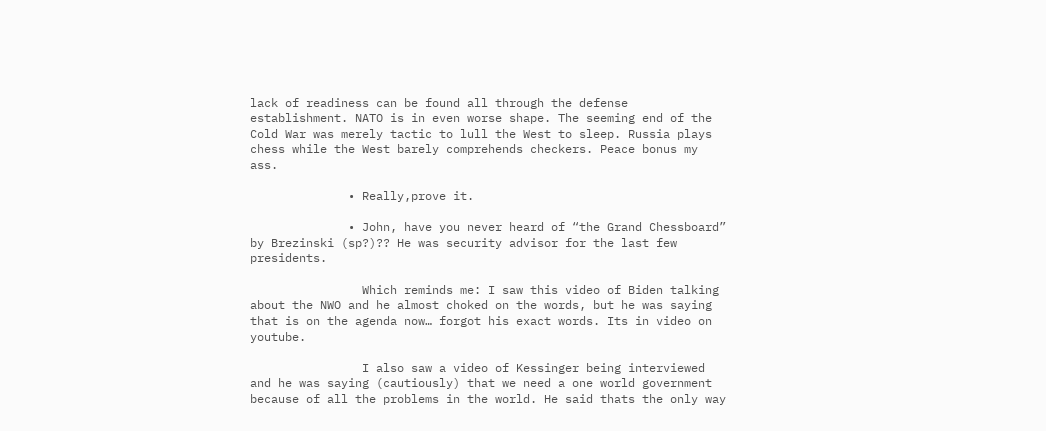lack of readiness can be found all through the defense establishment. NATO is in even worse shape. The seeming end of the Cold War was merely tactic to lull the West to sleep. Russia plays chess while the West barely comprehends checkers. Peace bonus my ass.

              • Really,prove it.

              • John, have you never heard of “the Grand Chessboard” by Brezinski (sp?)?? He was security advisor for the last few presidents.

                Which reminds me: I saw this video of Biden talking about the NWO and he almost choked on the words, but he was saying that is on the agenda now… forgot his exact words. Its in video on youtube.

                I also saw a video of Kessinger being interviewed and he was saying (cautiously) that we need a one world government because of all the problems in the world. He said thats the only way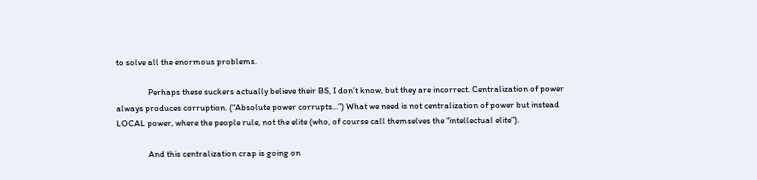to solve all the enormous problems.

                Perhaps these suckers actually believe their BS, I don’t know, but they are incorrect. Centralization of power always produces corruption. (“Absolute power corrupts…”) What we need is not centralization of power but instead LOCAL power, where the people rule, not the elite (who, of course call themselves the “intellectual elite”).

                And this centralization crap is going on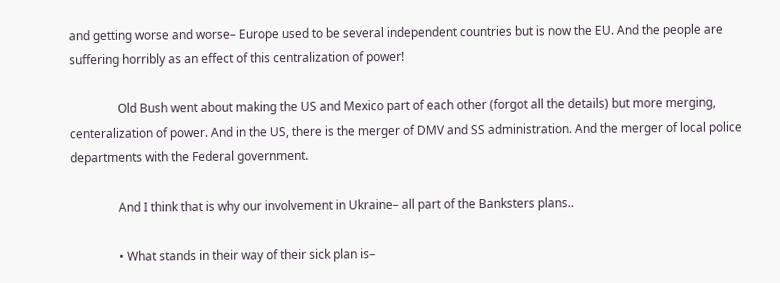and getting worse and worse– Europe used to be several independent countries but is now the EU. And the people are suffering horribly as an effect of this centralization of power!

                Old Bush went about making the US and Mexico part of each other (forgot all the details) but more merging, centeralization of power. And in the US, there is the merger of DMV and SS administration. And the merger of local police departments with the Federal government.

                And I think that is why our involvement in Ukraine– all part of the Banksters plans..

                • What stands in their way of their sick plan is–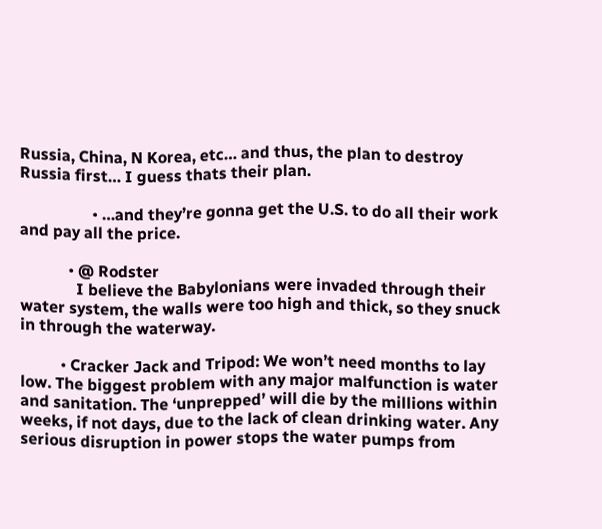Russia, China, N Korea, etc… and thus, the plan to destroy Russia first… I guess thats their plan.

                  • …and they’re gonna get the U.S. to do all their work and pay all the price.

            • @ Rodster
              I believe the Babylonians were invaded through their water system, the walls were too high and thick, so they snuck in through the waterway.

          • Cracker Jack and Tripod: We won’t need months to lay low. The biggest problem with any major malfunction is water and sanitation. The ‘unprepped’ will die by the millions within weeks, if not days, due to the lack of clean drinking water. Any serious disruption in power stops the water pumps from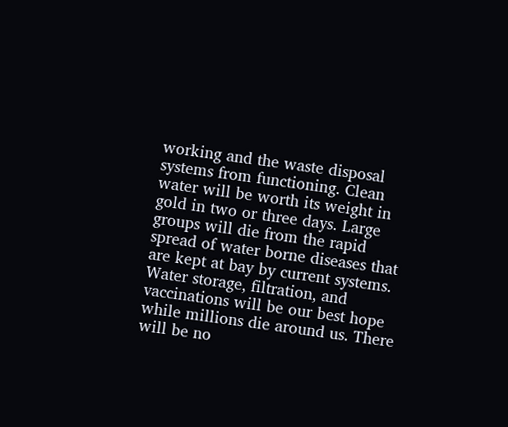working and the waste disposal systems from functioning. Clean water will be worth its weight in gold in two or three days. Large groups will die from the rapid spread of water borne diseases that are kept at bay by current systems. Water storage, filtration, and vaccinations will be our best hope while millions die around us. There will be no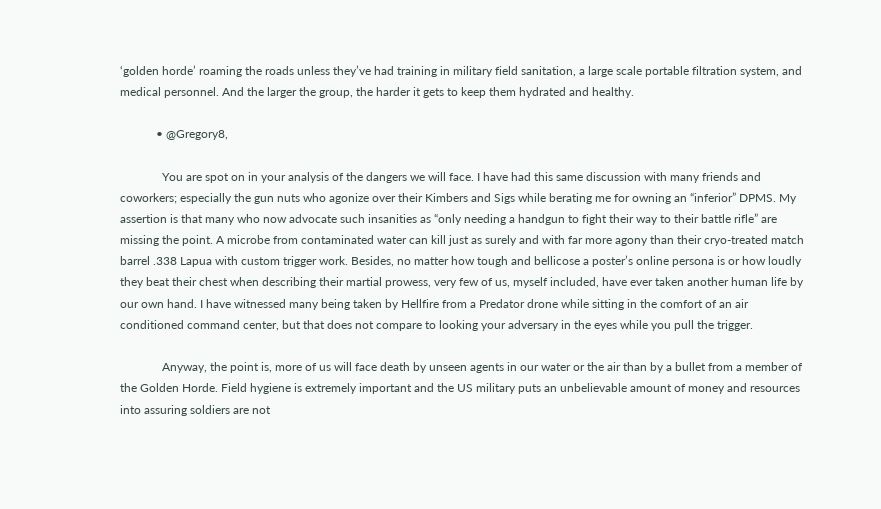‘golden horde’ roaming the roads unless they’ve had training in military field sanitation, a large scale portable filtration system, and medical personnel. And the larger the group, the harder it gets to keep them hydrated and healthy.

            • @Gregory8,

              You are spot on in your analysis of the dangers we will face. I have had this same discussion with many friends and coworkers; especially the gun nuts who agonize over their Kimbers and Sigs while berating me for owning an “inferior” DPMS. My assertion is that many who now advocate such insanities as “only needing a handgun to fight their way to their battle rifle” are missing the point. A microbe from contaminated water can kill just as surely and with far more agony than their cryo-treated match barrel .338 Lapua with custom trigger work. Besides, no matter how tough and bellicose a poster’s online persona is or how loudly they beat their chest when describing their martial prowess, very few of us, myself included, have ever taken another human life by our own hand. I have witnessed many being taken by Hellfire from a Predator drone while sitting in the comfort of an air conditioned command center, but that does not compare to looking your adversary in the eyes while you pull the trigger.

              Anyway, the point is, more of us will face death by unseen agents in our water or the air than by a bullet from a member of the Golden Horde. Field hygiene is extremely important and the US military puts an unbelievable amount of money and resources into assuring soldiers are not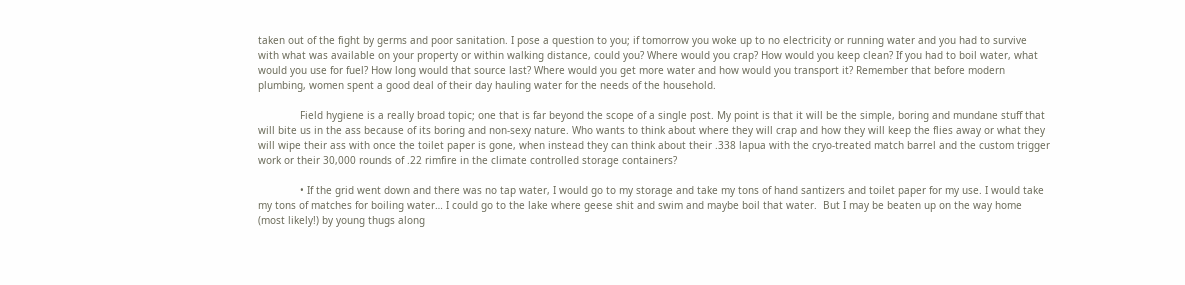taken out of the fight by germs and poor sanitation. I pose a question to you; if tomorrow you woke up to no electricity or running water and you had to survive with what was available on your property or within walking distance, could you? Where would you crap? How would you keep clean? If you had to boil water, what would you use for fuel? How long would that source last? Where would you get more water and how would you transport it? Remember that before modern plumbing, women spent a good deal of their day hauling water for the needs of the household.

              Field hygiene is a really broad topic; one that is far beyond the scope of a single post. My point is that it will be the simple, boring and mundane stuff that will bite us in the ass because of its boring and non-sexy nature. Who wants to think about where they will crap and how they will keep the flies away or what they will wipe their ass with once the toilet paper is gone, when instead they can think about their .338 lapua with the cryo-treated match barrel and the custom trigger work or their 30,000 rounds of .22 rimfire in the climate controlled storage containers?

              • If the grid went down and there was no tap water, I would go to my storage and take my tons of hand santizers and toilet paper for my use. I would take my tons of matches for boiling water… I could go to the lake where geese shit and swim and maybe boil that water.  But I may be beaten up on the way home (most likely!) by young thugs along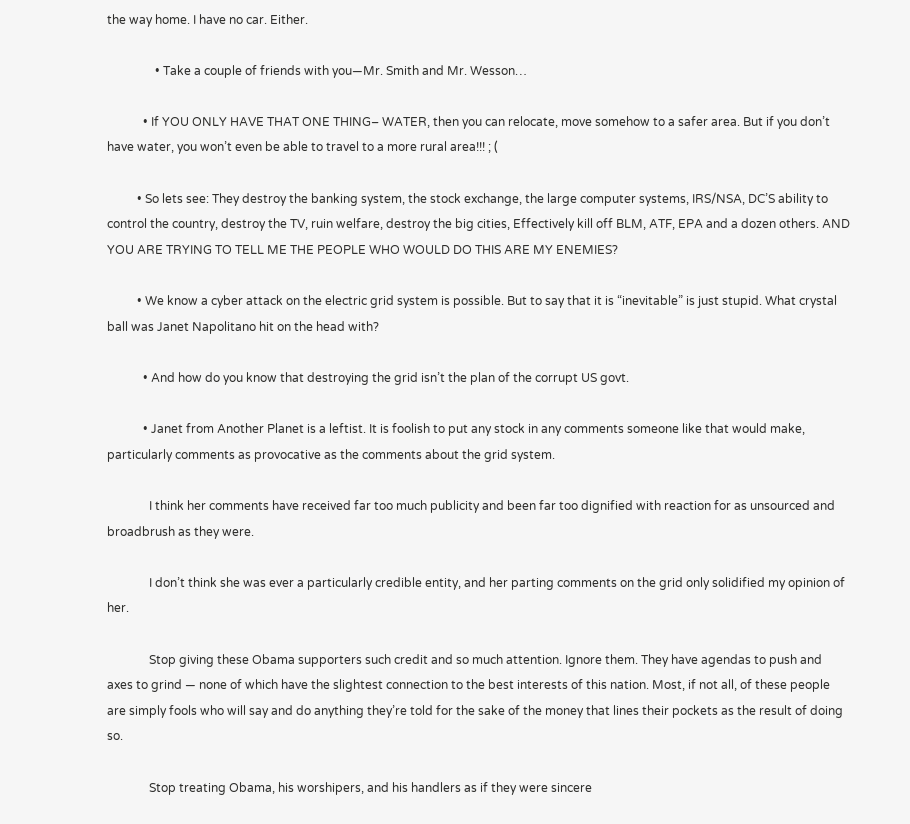the way home. I have no car. Either.

                • Take a couple of friends with you—Mr. Smith and Mr. Wesson…

            • If YOU ONLY HAVE THAT ONE THING– WATER, then you can relocate, move somehow to a safer area. But if you don’t have water, you won’t even be able to travel to a more rural area!!! ; (

          • So lets see: They destroy the banking system, the stock exchange, the large computer systems, IRS/NSA, DC’S ability to control the country, destroy the TV, ruin welfare, destroy the big cities, Effectively kill off BLM, ATF, EPA and a dozen others. AND YOU ARE TRYING TO TELL ME THE PEOPLE WHO WOULD DO THIS ARE MY ENEMIES?

          • We know a cyber attack on the electric grid system is possible. But to say that it is “inevitable” is just stupid. What crystal ball was Janet Napolitano hit on the head with?

            • And how do you know that destroying the grid isn’t the plan of the corrupt US govt.

            • Janet from Another Planet is a leftist. It is foolish to put any stock in any comments someone like that would make, particularly comments as provocative as the comments about the grid system.

              I think her comments have received far too much publicity and been far too dignified with reaction for as unsourced and broadbrush as they were.

              I don’t think she was ever a particularly credible entity, and her parting comments on the grid only solidified my opinion of her.

              Stop giving these Obama supporters such credit and so much attention. Ignore them. They have agendas to push and axes to grind — none of which have the slightest connection to the best interests of this nation. Most, if not all, of these people are simply fools who will say and do anything they’re told for the sake of the money that lines their pockets as the result of doing so.

              Stop treating Obama, his worshipers, and his handlers as if they were sincere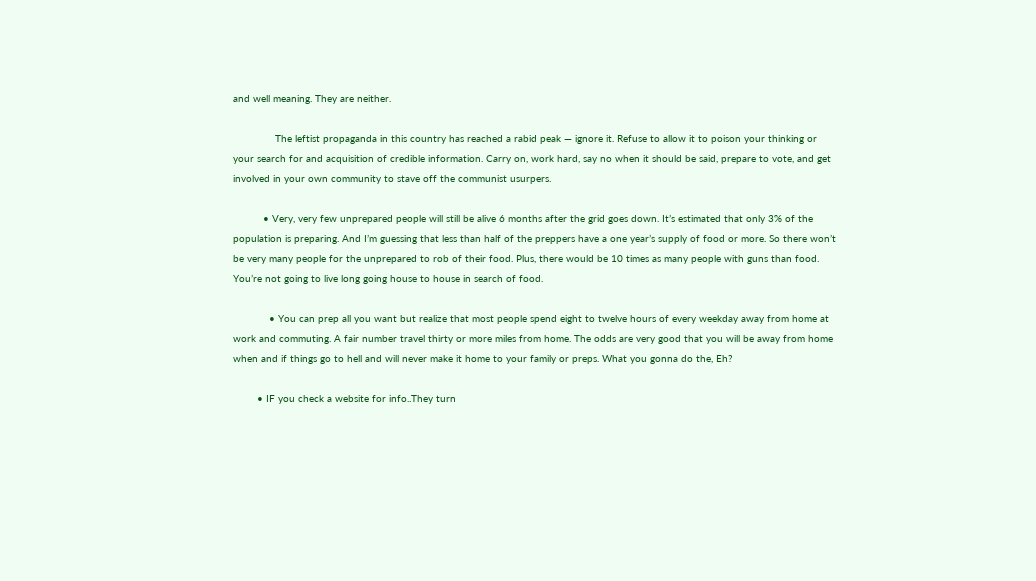and well meaning. They are neither.

              The leftist propaganda in this country has reached a rabid peak — ignore it. Refuse to allow it to poison your thinking or your search for and acquisition of credible information. Carry on, work hard, say no when it should be said, prepare to vote, and get involved in your own community to stave off the communist usurpers.

          • Very, very few unprepared people will still be alive 6 months after the grid goes down. It’s estimated that only 3% of the population is preparing. And I’m guessing that less than half of the preppers have a one year’s supply of food or more. So there won’t be very many people for the unprepared to rob of their food. Plus, there would be 10 times as many people with guns than food. You’re not going to live long going house to house in search of food.

            • You can prep all you want but realize that most people spend eight to twelve hours of every weekday away from home at work and commuting. A fair number travel thirty or more miles from home. The odds are very good that you will be away from home when and if things go to hell and will never make it home to your family or preps. What you gonna do the, Eh?

        • IF you check a website for info..They turn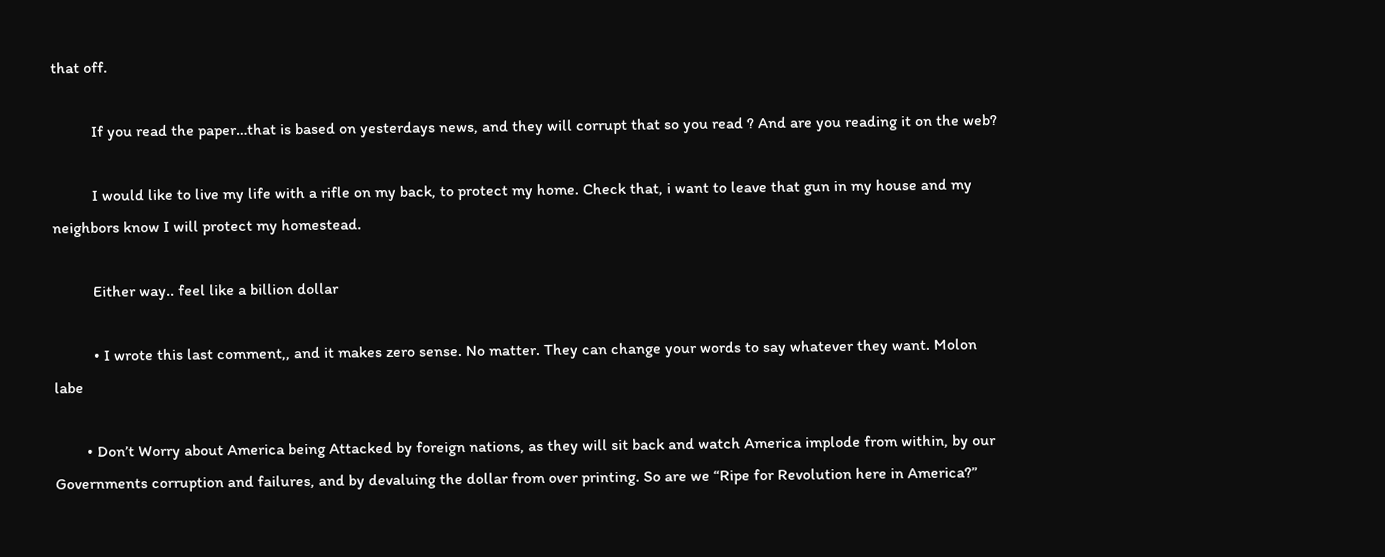that off.

          If you read the paper…that is based on yesterdays news, and they will corrupt that so you read ? And are you reading it on the web?

          I would like to live my life with a rifle on my back, to protect my home. Check that, i want to leave that gun in my house and my neighbors know I will protect my homestead.

          Either way.. feel like a billion dollar

          • I wrote this last comment,, and it makes zero sense. No matter. They can change your words to say whatever they want. Molon labe

        • Don’t Worry about America being Attacked by foreign nations, as they will sit back and watch America implode from within, by our Governments corruption and failures, and by devaluing the dollar from over printing. So are we “Ripe for Revolution here in America?”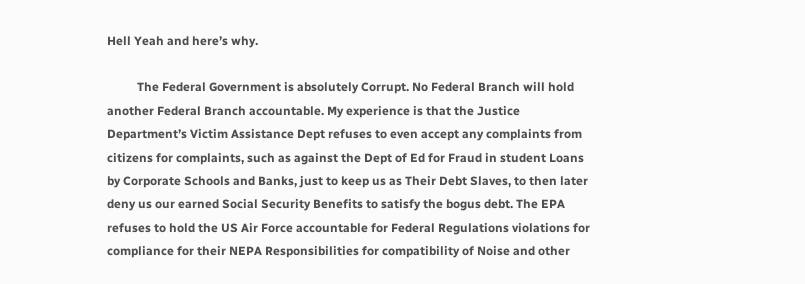Hell Yeah and here’s why.

          The Federal Government is absolutely Corrupt. No Federal Branch will hold another Federal Branch accountable. My experience is that the Justice Department’s Victim Assistance Dept refuses to even accept any complaints from citizens for complaints, such as against the Dept of Ed for Fraud in student Loans by Corporate Schools and Banks, just to keep us as Their Debt Slaves, to then later deny us our earned Social Security Benefits to satisfy the bogus debt. The EPA refuses to hold the US Air Force accountable for Federal Regulations violations for compliance for their NEPA Responsibilities for compatibility of Noise and other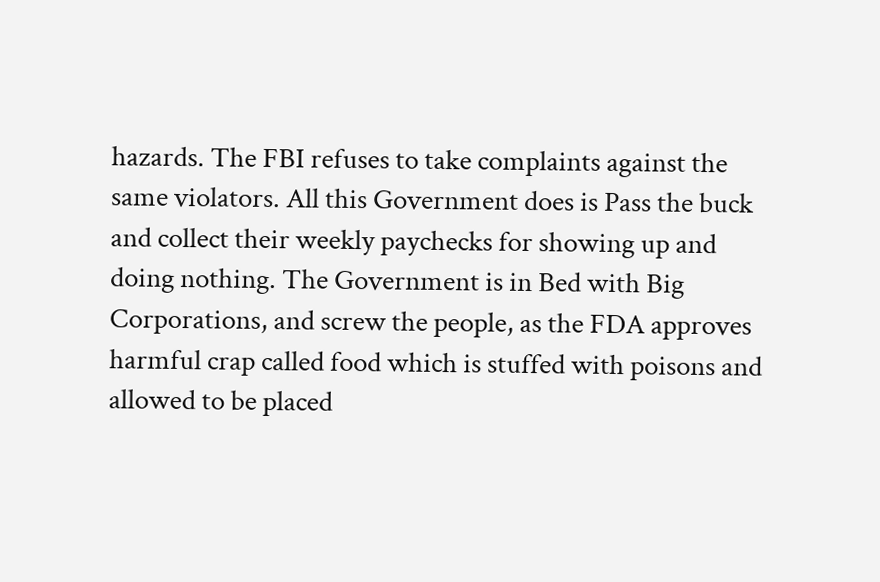hazards. The FBI refuses to take complaints against the same violators. All this Government does is Pass the buck and collect their weekly paychecks for showing up and doing nothing. The Government is in Bed with Big Corporations, and screw the people, as the FDA approves harmful crap called food which is stuffed with poisons and allowed to be placed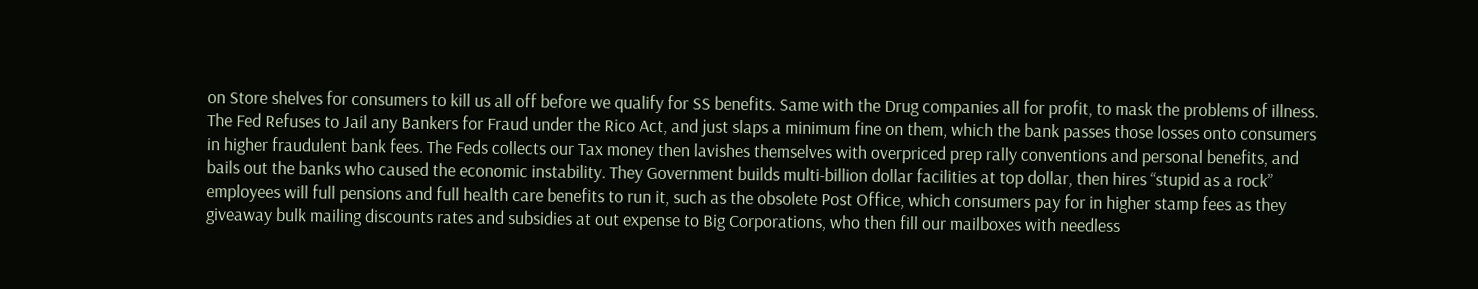on Store shelves for consumers to kill us all off before we qualify for SS benefits. Same with the Drug companies all for profit, to mask the problems of illness. The Fed Refuses to Jail any Bankers for Fraud under the Rico Act, and just slaps a minimum fine on them, which the bank passes those losses onto consumers in higher fraudulent bank fees. The Feds collects our Tax money then lavishes themselves with overpriced prep rally conventions and personal benefits, and bails out the banks who caused the economic instability. They Government builds multi-billion dollar facilities at top dollar, then hires “stupid as a rock” employees will full pensions and full health care benefits to run it, such as the obsolete Post Office, which consumers pay for in higher stamp fees as they giveaway bulk mailing discounts rates and subsidies at out expense to Big Corporations, who then fill our mailboxes with needless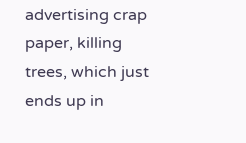advertising crap paper, killing trees, which just ends up in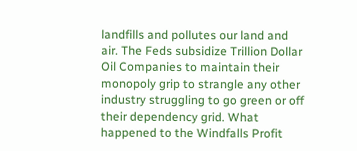landfills and pollutes our land and air. The Feds subsidize Trillion Dollar Oil Companies to maintain their monopoly grip to strangle any other industry struggling to go green or off their dependency grid. What happened to the Windfalls Profit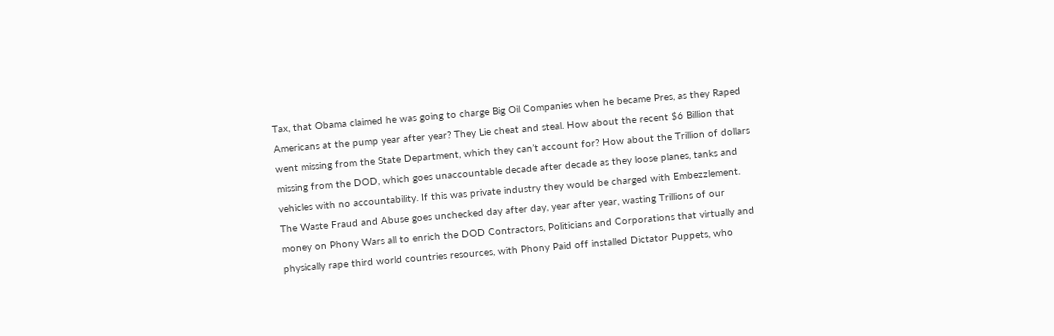Tax, that Obama claimed he was going to charge Big Oil Companies when he became Pres, as they Raped Americans at the pump year after year? They Lie cheat and steal. How about the recent $6 Billion that went missing from the State Department, which they can’t account for? How about the Trillion of dollars missing from the DOD, which goes unaccountable decade after decade as they loose planes, tanks and vehicles with no accountability. If this was private industry they would be charged with Embezzlement. The Waste Fraud and Abuse goes unchecked day after day, year after year, wasting Trillions of our money on Phony Wars all to enrich the DOD Contractors, Politicians and Corporations that virtually and physically rape third world countries resources, with Phony Paid off installed Dictator Puppets, who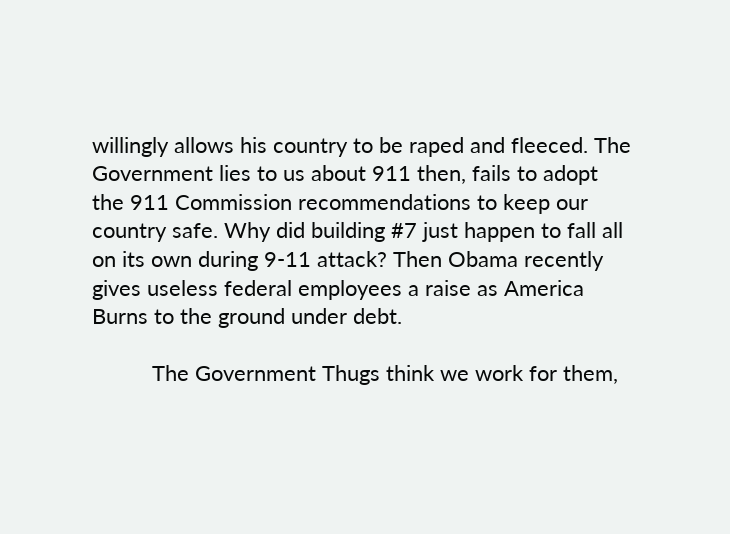willingly allows his country to be raped and fleeced. The Government lies to us about 911 then, fails to adopt the 911 Commission recommendations to keep our country safe. Why did building #7 just happen to fall all on its own during 9-11 attack? Then Obama recently gives useless federal employees a raise as America Burns to the ground under debt.

          The Government Thugs think we work for them,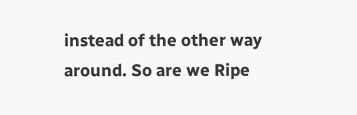instead of the other way around. So are we Ripe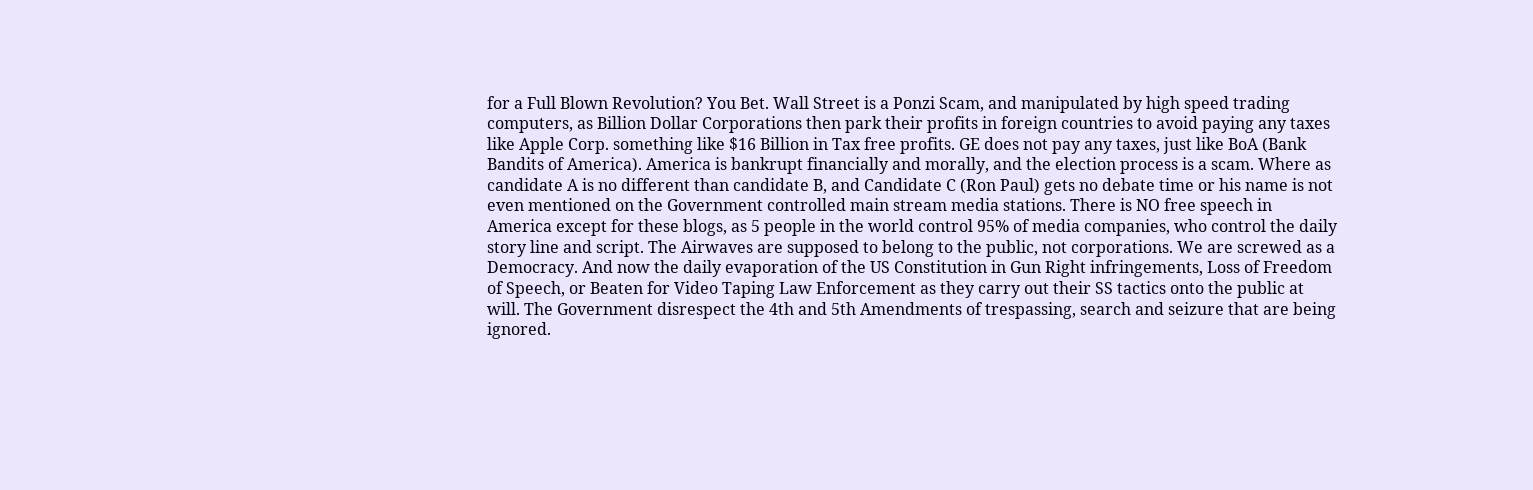for a Full Blown Revolution? You Bet. Wall Street is a Ponzi Scam, and manipulated by high speed trading computers, as Billion Dollar Corporations then park their profits in foreign countries to avoid paying any taxes like Apple Corp. something like $16 Billion in Tax free profits. GE does not pay any taxes, just like BoA (Bank Bandits of America). America is bankrupt financially and morally, and the election process is a scam. Where as candidate A is no different than candidate B, and Candidate C (Ron Paul) gets no debate time or his name is not even mentioned on the Government controlled main stream media stations. There is NO free speech in America except for these blogs, as 5 people in the world control 95% of media companies, who control the daily story line and script. The Airwaves are supposed to belong to the public, not corporations. We are screwed as a Democracy. And now the daily evaporation of the US Constitution in Gun Right infringements, Loss of Freedom of Speech, or Beaten for Video Taping Law Enforcement as they carry out their SS tactics onto the public at will. The Government disrespect the 4th and 5th Amendments of trespassing, search and seizure that are being ignored.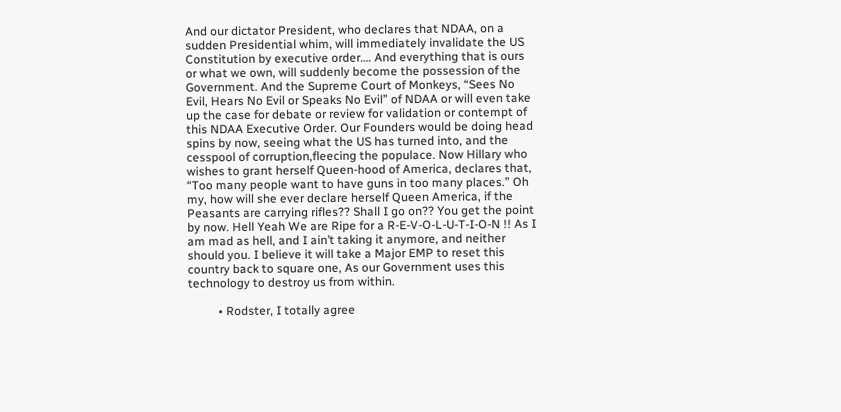And our dictator President, who declares that NDAA, on a sudden Presidential whim, will immediately invalidate the US Constitution by executive order…. And everything that is ours or what we own, will suddenly become the possession of the Government. And the Supreme Court of Monkeys, “Sees No Evil, Hears No Evil or Speaks No Evil” of NDAA or will even take up the case for debate or review for validation or contempt of this NDAA Executive Order. Our Founders would be doing head spins by now, seeing what the US has turned into, and the cesspool of corruption,fleecing the populace. Now Hillary who wishes to grant herself Queen-hood of America, declares that, “Too many people want to have guns in too many places.” Oh my, how will she ever declare herself Queen America, if the Peasants are carrying rifles?? Shall I go on?? You get the point by now. Hell Yeah We are Ripe for a R-E-V-O-L-U-T-I-O-N !! As I am mad as hell, and I ain’t taking it anymore, and neither should you. I believe it will take a Major EMP to reset this country back to square one, As our Government uses this technology to destroy us from within.

          • Rodster, I totally agree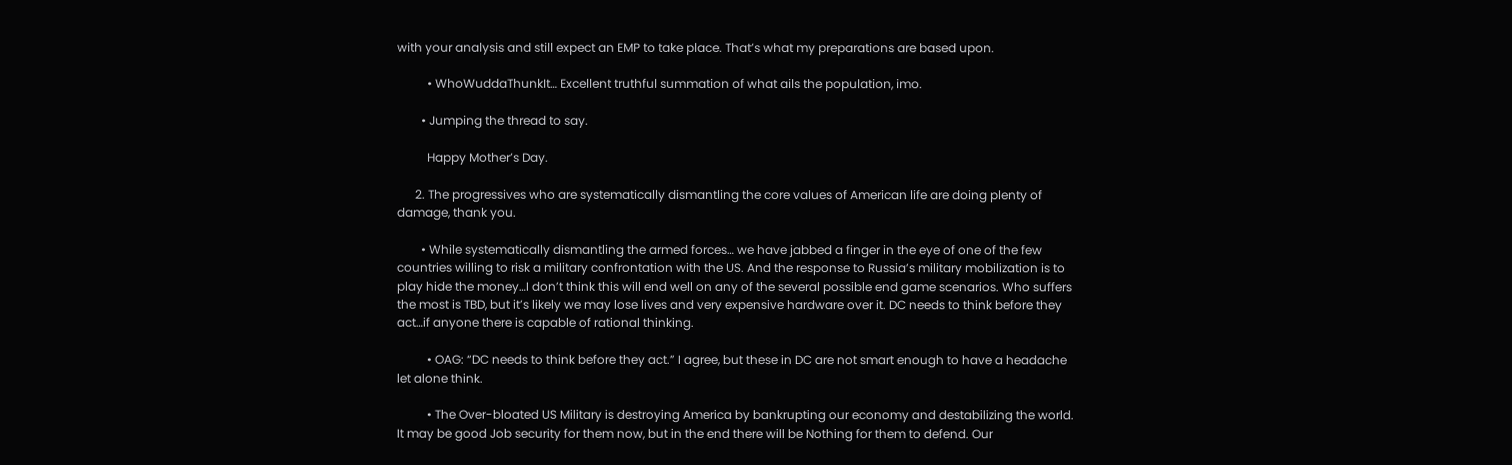with your analysis and still expect an EMP to take place. That’s what my preparations are based upon.

          • WhoWuddaThunkIt… Excellent truthful summation of what ails the population, imo.

        • Jumping the thread to say.

          Happy Mother’s Day.

      2. The progressives who are systematically dismantling the core values of American life are doing plenty of damage, thank you.

        • While systematically dismantling the armed forces… we have jabbed a finger in the eye of one of the few countries willing to risk a military confrontation with the US. And the response to Russia’s military mobilization is to play hide the money…I don’t think this will end well on any of the several possible end game scenarios. Who suffers the most is TBD, but it’s likely we may lose lives and very expensive hardware over it. DC needs to think before they act…if anyone there is capable of rational thinking.

          • OAG: “DC needs to think before they act.” I agree, but these in DC are not smart enough to have a headache let alone think.

          • The Over-bloated US Military is destroying America by bankrupting our economy and destabilizing the world. It may be good Job security for them now, but in the end there will be Nothing for them to defend. Our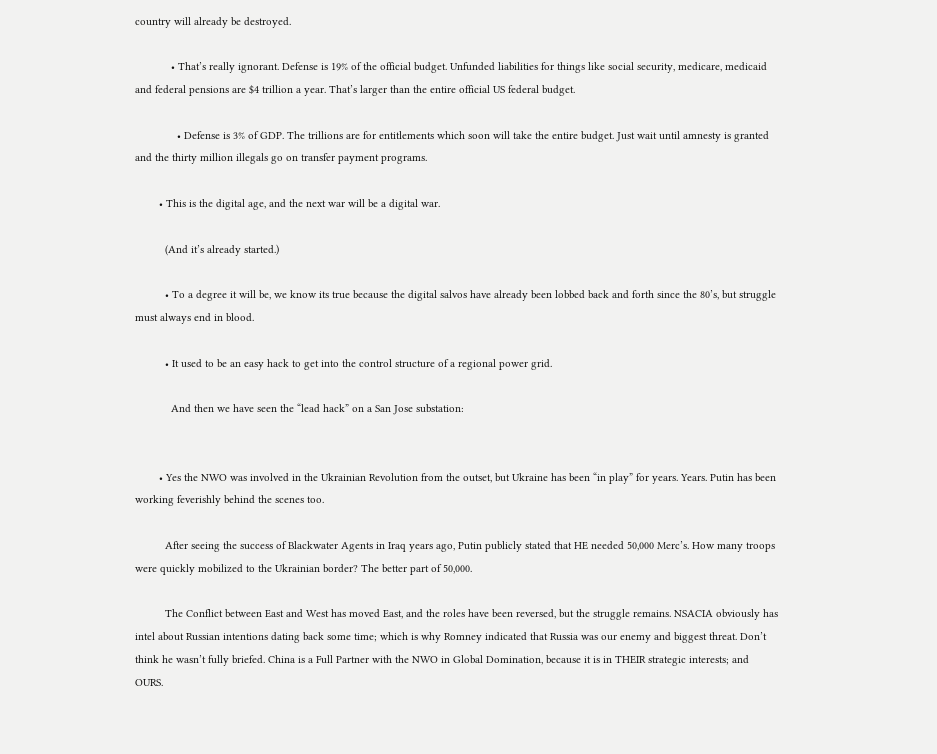country will already be destroyed.

            • That’s really ignorant. Defense is 19% of the official budget. Unfunded liabilities for things like social security, medicare, medicaid and federal pensions are $4 trillion a year. That’s larger than the entire official US federal budget.

              • Defense is 3% of GDP. The trillions are for entitlements which soon will take the entire budget. Just wait until amnesty is granted and the thirty million illegals go on transfer payment programs.

        • This is the digital age, and the next war will be a digital war.

          (And it’s already started.)

          • To a degree it will be, we know its true because the digital salvos have already been lobbed back and forth since the 80’s, but struggle must always end in blood.

          • It used to be an easy hack to get into the control structure of a regional power grid.

            And then we have seen the “lead hack” on a San Jose substation:


        • Yes the NWO was involved in the Ukrainian Revolution from the outset, but Ukraine has been “in play” for years. Years. Putin has been working feverishly behind the scenes too.

          After seeing the success of Blackwater Agents in Iraq years ago, Putin publicly stated that HE needed 50,000 Merc’s. How many troops were quickly mobilized to the Ukrainian border? The better part of 50,000.

          The Conflict between East and West has moved East, and the roles have been reversed, but the struggle remains. NSACIA obviously has intel about Russian intentions dating back some time; which is why Romney indicated that Russia was our enemy and biggest threat. Don’t think he wasn’t fully briefed. China is a Full Partner with the NWO in Global Domination, because it is in THEIR strategic interests; and OURS.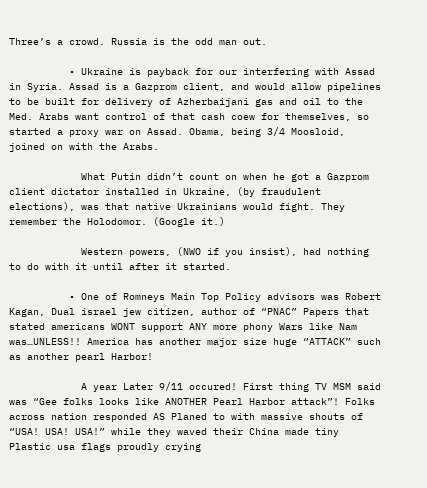Three’s a crowd. Russia is the odd man out.

          • Ukraine is payback for our interfering with Assad in Syria. Assad is a Gazprom client, and would allow pipelines to be built for delivery of Azherbaijani gas and oil to the Med. Arabs want control of that cash coew for themselves, so started a proxy war on Assad. Obama, being 3/4 Moosloid, joined on with the Arabs.

            What Putin didn’t count on when he got a Gazprom client dictator installed in Ukraine, (by fraudulent elections), was that native Ukrainians would fight. They remember the Holodomor. (Google it.)

            Western powers, (NWO if you insist), had nothing to do with it until after it started.

          • One of Romneys Main Top Policy advisors was Robert Kagan, Dual israel jew citizen, author of “PNAC” Papers that stated americans WONT support ANY more phony Wars like Nam was…UNLESS!! America has another major size huge “ATTACK” such as another pearl Harbor!

            A year Later 9/11 occured! First thing TV MSM said was “Gee folks looks like ANOTHER Pearl Harbor attack”! Folks across nation responded AS Planed to with massive shouts of “USA! USA! USA!” while they waved their China made tiny Plastic usa flags proudly crying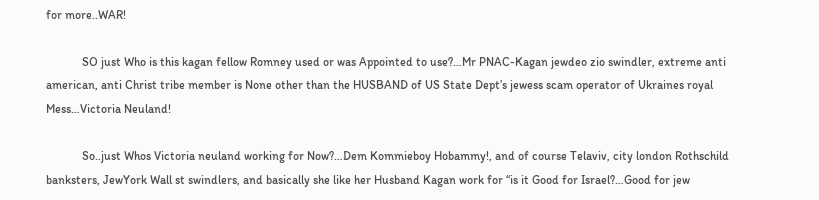for more..WAR!

            SO just Who is this kagan fellow Romney used or was Appointed to use?…Mr PNAC-Kagan jewdeo zio swindler, extreme anti american, anti Christ tribe member is None other than the HUSBAND of US State Dept’s jewess scam operator of Ukraines royal Mess…Victoria Neuland!

            So..just Whos Victoria neuland working for Now?…Dem Kommieboy Hobammy!, and of course Telaviv, city london Rothschild banksters, JewYork Wall st swindlers, and basically she like her Husband Kagan work for “is it Good for Israel?…Good for jew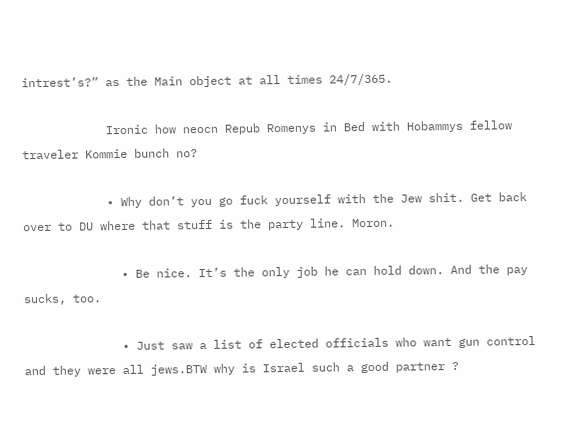intrest’s?” as the Main object at all times 24/7/365.

            Ironic how neocn Repub Romenys in Bed with Hobammys fellow traveler Kommie bunch no?

            • Why don’t you go fuck yourself with the Jew shit. Get back over to DU where that stuff is the party line. Moron.

              • Be nice. It’s the only job he can hold down. And the pay sucks, too.

              • Just saw a list of elected officials who want gun control and they were all jews.BTW why is Israel such a good partner ?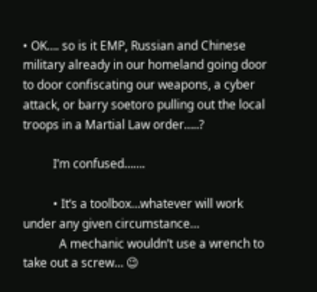• OK…. so is it EMP, Russian and Chinese military already in our homeland going door to door confiscating our weapons, a cyber attack, or barry soetoro pulling out the local troops in a Martial Law order…..?

          I’m confused…….

          • It’s a toolbox…whatever will work under any given circumstance…
            A mechanic wouldn’t use a wrench to take out a screw… 😉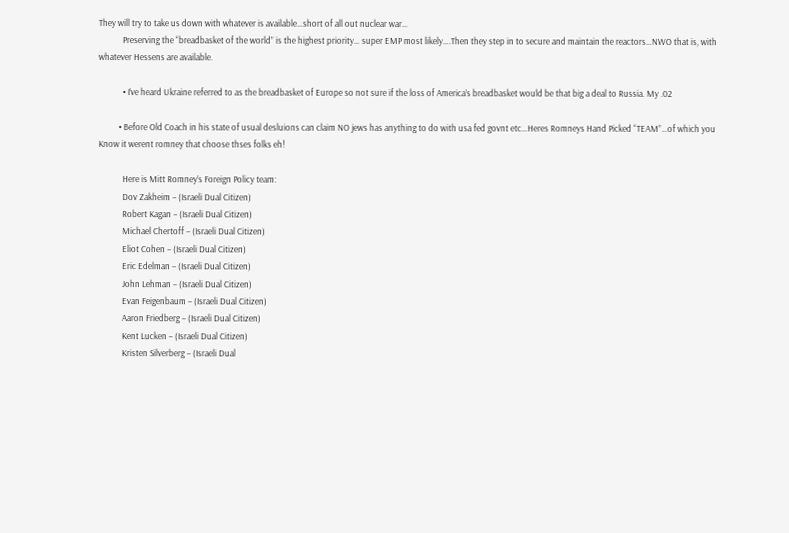They will try to take us down with whatever is available…short of all out nuclear war…
            Preserving the “breadbasket of the world” is the highest priority… super EMP most likely….Then they step in to secure and maintain the reactors…NWO that is, with whatever Hessens are available.

            • I’ve heard Ukraine referred to as the breadbasket of Europe so not sure if the loss of America’s breadbasket would be that big a deal to Russia. My .02

          • Before Old Coach in his state of usual desluions can claim NO jews has anything to do with usa fed govnt etc…Heres Romneys Hand Picked “TEAM”…of which you Know it werent romney that choose thses folks eh!

            Here is Mitt Romney’s Foreign Policy team:
            Dov Zakheim – (Israeli Dual Citizen)
            Robert Kagan – (Israeli Dual Citizen)
            Michael Chertoff – (Israeli Dual Citizen)
            Eliot Cohen – (Israeli Dual Citizen)
            Eric Edelman – (Israeli Dual Citizen)
            John Lehman – (Israeli Dual Citizen)
            Evan Feigenbaum – (Israeli Dual Citizen)
            Aaron Friedberg – (Israeli Dual Citizen)
            Kent Lucken – (Israeli Dual Citizen)
            Kristen Silverberg – (Israeli Dual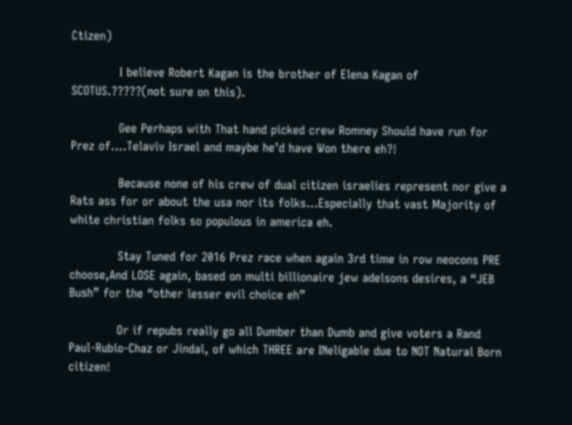Ctizen)

            I believe Robert Kagan is the brother of Elena Kagan of SCOTUS.?????(not sure on this).

            Gee Perhaps with That hand picked crew Romney Should have run for Prez of….Telaviv Israel and maybe he’d have Won there eh?!

            Because none of his crew of dual citizen israelies represent nor give a Rats ass for or about the usa nor its folks…Especially that vast Majority of white christian folks so populous in america eh.

            Stay Tuned for 2016 Prez race when again 3rd time in row neocons PRE choose,And LOSE again, based on multi billionaire jew adelsons desires, a “JEB Bush” for the “other lesser evil choice eh”

            Or if repubs really go all Dumber than Dumb and give voters a Rand Paul-Rubio-Chaz or Jindal, of which THREE are INeligable due to NOT Natural Born citizen!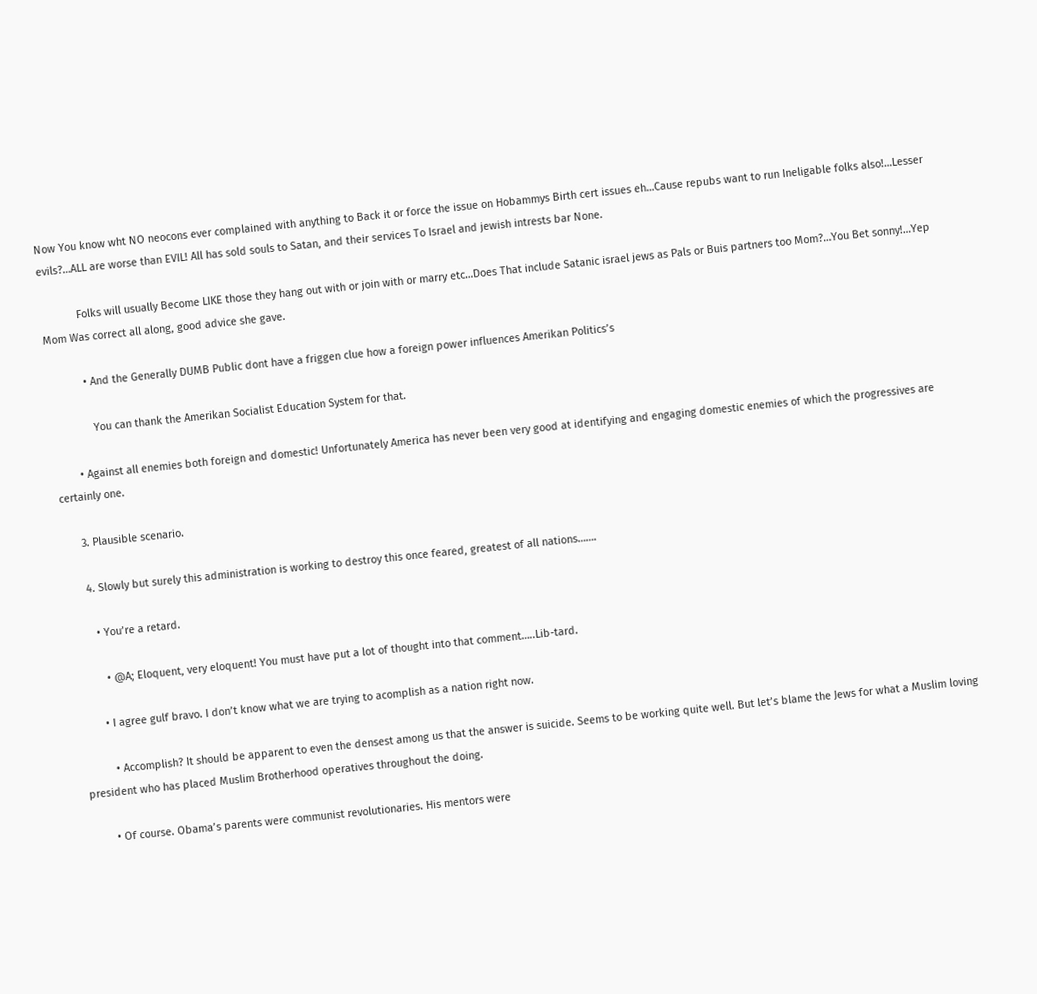Now You know wht NO neocons ever complained with anything to Back it or force the issue on Hobammys Birth cert issues eh…Cause repubs want to run Ineligable folks also!…Lesser evils?…ALL are worse than EVIL! All has sold souls to Satan, and their services To Israel and jewish intrests bar None.

            Folks will usually Become LIKE those they hang out with or join with or marry etc…Does That include Satanic israel jews as Pals or Buis partners too Mom?…You Bet sonny!…Yep Mom Was correct all along, good advice she gave.

            • And the Generally DUMB Public dont have a friggen clue how a foreign power influences Amerikan Politics’s

              You can thank the Amerikan Socialist Education System for that.

        • Against all enemies both foreign and domestic! Unfortunately America has never been very good at identifying and engaging domestic enemies of which the progressives are certainly one.

      3. Plausible scenario.

      4. Slowly but surely this administration is working to destroy this once feared, greatest of all nations…….

        • You’re a retard.

          • @A; Eloquent, very eloquent! You must have put a lot of thought into that comment…..Lib-tard.

        • I agree gulf bravo. I don’t know what we are trying to acomplish as a nation right now.

          • Accomplish? It should be apparent to even the densest among us that the answer is suicide. Seems to be working quite well. But let’s blame the Jews for what a Muslim loving president who has placed Muslim Brotherhood operatives throughout the doing.

        • Of course. Obama’s parents were communist revolutionaries. His mentors were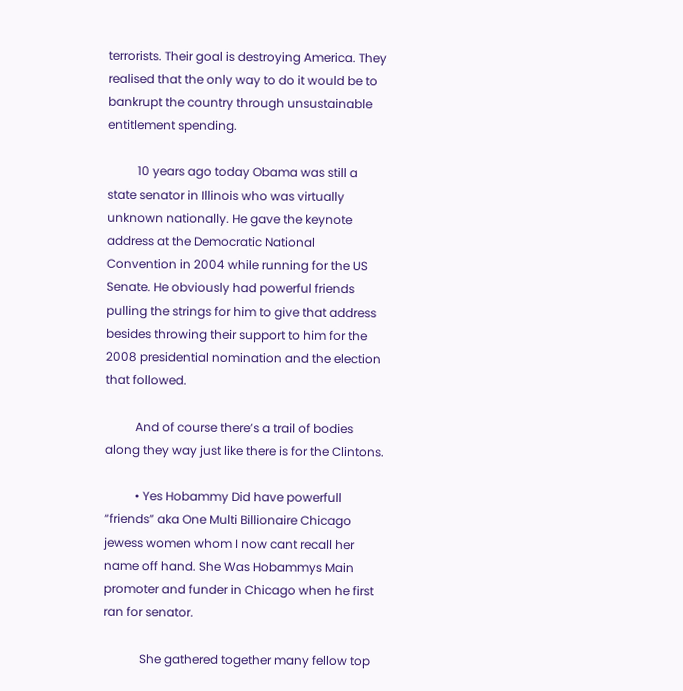terrorists. Their goal is destroying America. They realised that the only way to do it would be to bankrupt the country through unsustainable entitlement spending.

          10 years ago today Obama was still a state senator in Illinois who was virtually unknown nationally. He gave the keynote address at the Democratic National Convention in 2004 while running for the US Senate. He obviously had powerful friends pulling the strings for him to give that address besides throwing their support to him for the 2008 presidential nomination and the election that followed.

          And of course there’s a trail of bodies along they way just like there is for the Clintons.

          • Yes Hobammy Did have powerfull “friends” aka One Multi Billionaire Chicago jewess women whom I now cant recall her name off hand. She Was Hobammys Main promoter and funder in Chicago when he first ran for senator.

            She gathered together many fellow top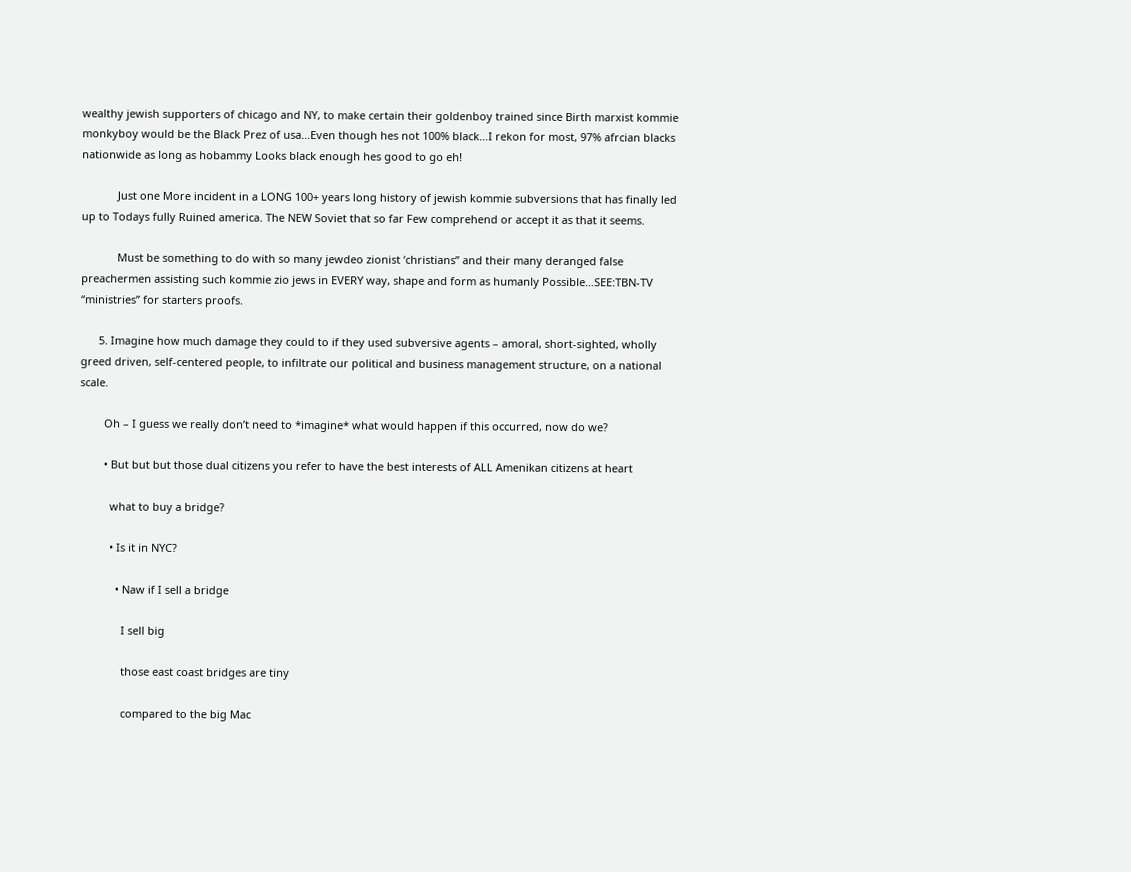wealthy jewish supporters of chicago and NY, to make certain their goldenboy trained since Birth marxist kommie monkyboy would be the Black Prez of usa…Even though hes not 100% black…I rekon for most, 97% afrcian blacks nationwide as long as hobammy Looks black enough hes good to go eh!

            Just one More incident in a LONG 100+ years long history of jewish kommie subversions that has finally led up to Todays fully Ruined america. The NEW Soviet that so far Few comprehend or accept it as that it seems.

            Must be something to do with so many jewdeo zionist ‘christians” and their many deranged false preachermen assisting such kommie zio jews in EVERY way, shape and form as humanly Possible…SEE:TBN-TV “ministries” for starters proofs.

      5. Imagine how much damage they could to if they used subversive agents – amoral, short-sighted, wholly greed driven, self-centered people, to infiltrate our political and business management structure, on a national scale.

        Oh – I guess we really don’t need to *imagine* what would happen if this occurred, now do we?

        • But but but those dual citizens you refer to have the best interests of ALL Amenikan citizens at heart

          what to buy a bridge?

          • Is it in NYC?

            • Naw if I sell a bridge

              I sell big

              those east coast bridges are tiny

              compared to the big Mac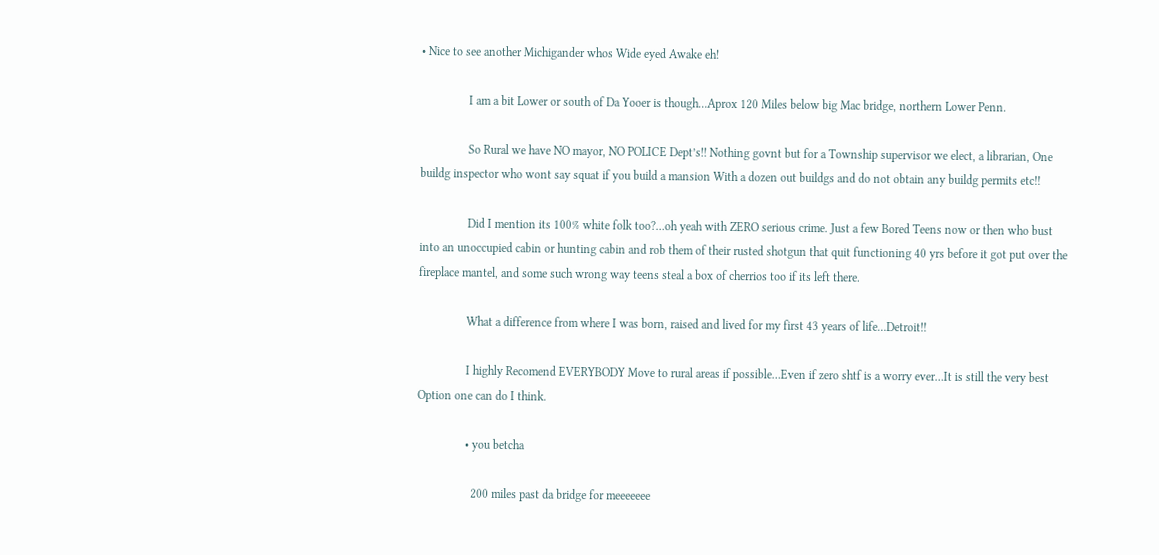• Nice to see another Michigander whos Wide eyed Awake eh!

                I am a bit Lower or south of Da Yooer is though…Aprox 120 Miles below big Mac bridge, northern Lower Penn.

                So Rural we have NO mayor, NO POLICE Dept’s!! Nothing govnt but for a Township supervisor we elect, a librarian, One buildg inspector who wont say squat if you build a mansion With a dozen out buildgs and do not obtain any buildg permits etc!!

                Did I mention its 100% white folk too?…oh yeah with ZERO serious crime. Just a few Bored Teens now or then who bust into an unoccupied cabin or hunting cabin and rob them of their rusted shotgun that quit functioning 40 yrs before it got put over the fireplace mantel, and some such wrong way teens steal a box of cherrios too if its left there.

                What a difference from where I was born, raised and lived for my first 43 years of life…Detroit!!

                I highly Recomend EVERYBODY Move to rural areas if possible…Even if zero shtf is a worry ever…It is still the very best Option one can do I think.

                • you betcha

                  200 miles past da bridge for meeeeeee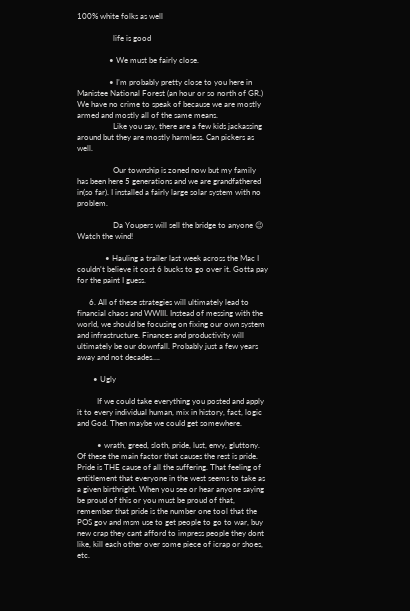100% white folks as well

                  life is good

                • We must be fairly close.

                • I’m probably pretty close to you here in Manistee National Forest (an hour or so north of GR.) We have no crime to speak of because we are mostly armed and mostly all of the same means.
                  Like you say, there are a few kids jackassing around but they are mostly harmless. Can pickers as well.

                  Our township is zoned now but my family has been here 5 generations and we are grandfathered in(so far). I installed a fairly large solar system with no problem.

                  Da Youpers will sell the bridge to anyone 😉 Watch the wind!

              • Hauling a trailer last week across the Mac I couldn’t believe it cost 6 bucks to go over it. Gotta pay for the paint I guess.

      6. All of these strategies will ultimately lead to financial chaos and WWIII. Instead of messing with the world, we should be focusing on fixing our own system and infrastructure. Finances and productivity will ultimately be our downfall. Probably just a few years away and not decades….

        • Ugly

          If we could take everything you posted and apply it to every individual human, mix in history, fact, logic and God. Then maybe we could get somewhere.

          • wrath, greed, sloth, pride, lust, envy, gluttony. Of these the main factor that causes the rest is pride. Pride is THE cause of all the suffering. That feeling of entitlement that everyone in the west seems to take as a given birthright. When you see or hear anyone saying be proud of this or you must be proud of that, remember that pride is the number one tool that the POS gov and msm use to get people to go to war, buy new crap they cant afford to impress people they dont like, kill each other over some piece of icrap or shoes, etc.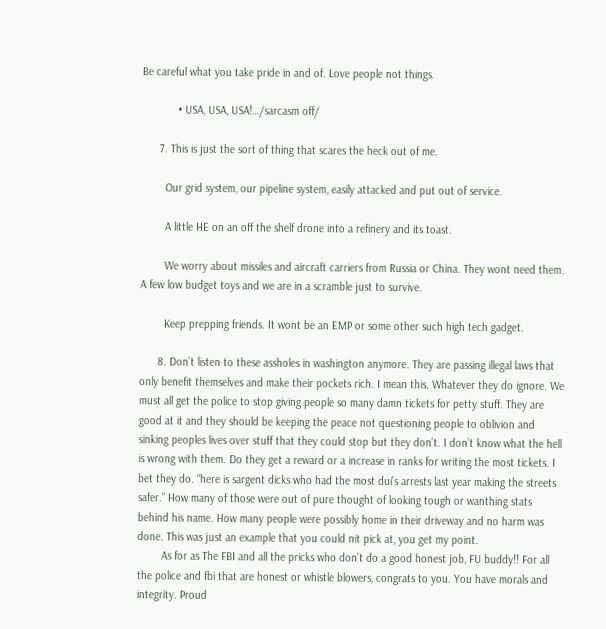Be careful what you take pride in and of. Love people not things.

            • USA, USA, USA!…/sarcasm off/

      7. This is just the sort of thing that scares the heck out of me.

        Our grid system, our pipeline system, easily attacked and put out of service.

        A little HE on an off the shelf drone into a refinery and its toast.

        We worry about missiles and aircraft carriers from Russia or China. They wont need them. A few low budget toys and we are in a scramble just to survive.

        Keep prepping friends. It wont be an EMP or some other such high tech gadget.

      8. Don’t listen to these assholes in washington anymore. They are passing illegal laws that only benefit themselves and make their pockets rich. I mean this. Whatever they do ignore. We must all get the police to stop giving people so many damn tickets for petty stuff. They are good at it and they should be keeping the peace not questioning people to oblivion and sinking peoples lives over stuff that they could stop but they don’t. I don’t know what the hell is wrong with them. Do they get a reward or a increase in ranks for writing the most tickets. I bet they do. “here is sargent dicks who had the most dui’s arrests last year making the streets safer.” How many of those were out of pure thought of looking tough or wanthing stats behind his name. How many people were possibly home in their driveway and no harm was done. This was just an example that you could nit pick at, you get my point.
        As for as The FBI and all the pricks who don’t do a good honest job, FU buddy!! For all the police and fbi that are honest or whistle blowers, congrats to you. You have morals and integrity. Proud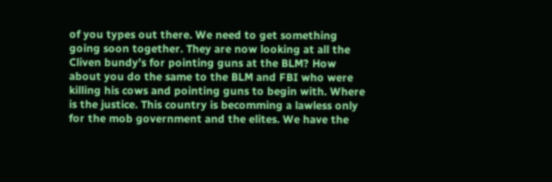of you types out there. We need to get something going soon together. They are now looking at all the Cliven bundy’s for pointing guns at the BLM? How about you do the same to the BLM and FBI who were killing his cows and pointing guns to begin with. Where is the justice. This country is becomming a lawless only for the mob government and the elites. We have the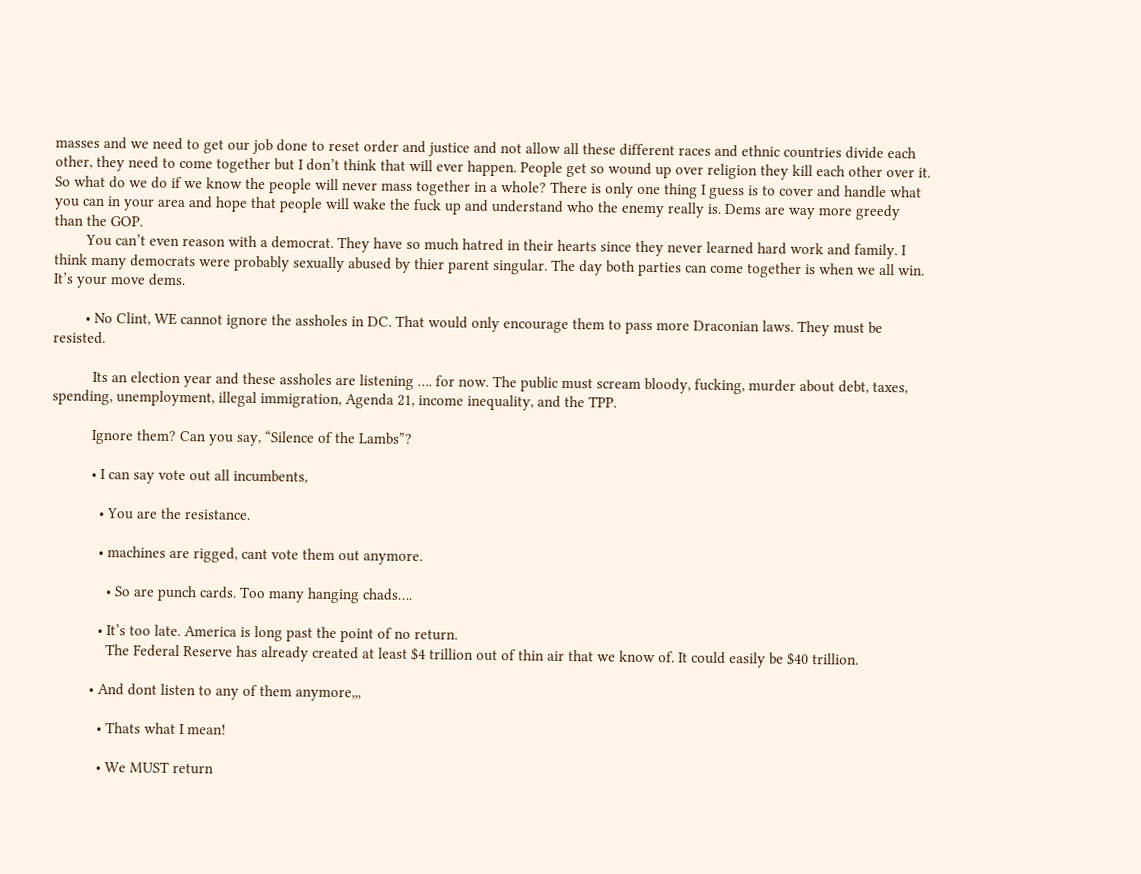masses and we need to get our job done to reset order and justice and not allow all these different races and ethnic countries divide each other, they need to come together but I don’t think that will ever happen. People get so wound up over religion they kill each other over it. So what do we do if we know the people will never mass together in a whole? There is only one thing I guess is to cover and handle what you can in your area and hope that people will wake the fuck up and understand who the enemy really is. Dems are way more greedy than the GOP.
        You can’t even reason with a democrat. They have so much hatred in their hearts since they never learned hard work and family. I think many democrats were probably sexually abused by thier parent singular. The day both parties can come together is when we all win. It’s your move dems.

        • No Clint, WE cannot ignore the assholes in DC. That would only encourage them to pass more Draconian laws. They must be resisted.

          Its an election year and these assholes are listening …. for now. The public must scream bloody, fucking, murder about debt, taxes, spending, unemployment, illegal immigration, Agenda 21, income inequality, and the TPP.

          Ignore them? Can you say, “Silence of the Lambs”?

          • I can say vote out all incumbents,

            • You are the resistance.

            • machines are rigged, cant vote them out anymore.

              • So are punch cards. Too many hanging chads….

            • It’s too late. America is long past the point of no return.
              The Federal Reserve has already created at least $4 trillion out of thin air that we know of. It could easily be $40 trillion.

          • And dont listen to any of them anymore,,,

            • Thats what I mean!

            • We MUST return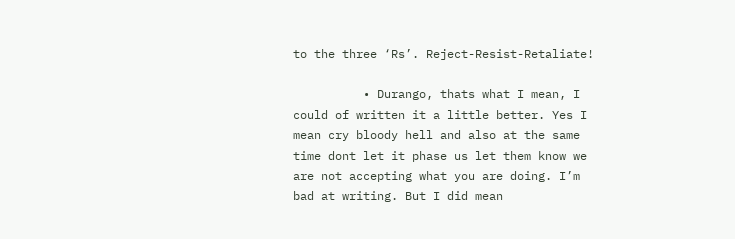to the three ‘Rs’. Reject-Resist-Retaliate!

          • Durango, thats what I mean, I could of written it a little better. Yes I mean cry bloody hell and also at the same time dont let it phase us let them know we are not accepting what you are doing. I’m bad at writing. But I did mean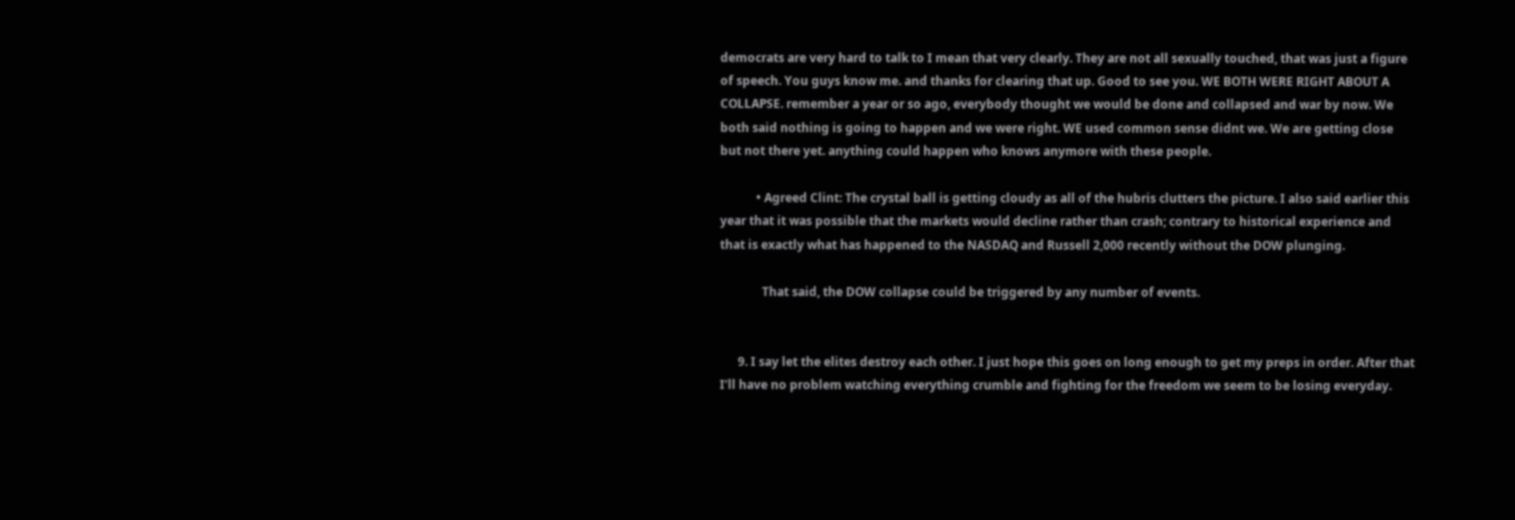democrats are very hard to talk to I mean that very clearly. They are not all sexually touched, that was just a figure of speech. You guys know me. and thanks for clearing that up. Good to see you. WE BOTH WERE RIGHT ABOUT A COLLAPSE. remember a year or so ago, everybody thought we would be done and collapsed and war by now. We both said nothing is going to happen and we were right. WE used common sense didnt we. We are getting close but not there yet. anything could happen who knows anymore with these people.

            • Agreed Clint: The crystal ball is getting cloudy as all of the hubris clutters the picture. I also said earlier this year that it was possible that the markets would decline rather than crash; contrary to historical experience and that is exactly what has happened to the NASDAQ and Russell 2,000 recently without the DOW plunging.

              That said, the DOW collapse could be triggered by any number of events.


      9. I say let the elites destroy each other. I just hope this goes on long enough to get my preps in order. After that I’ll have no problem watching everything crumble and fighting for the freedom we seem to be losing everyday.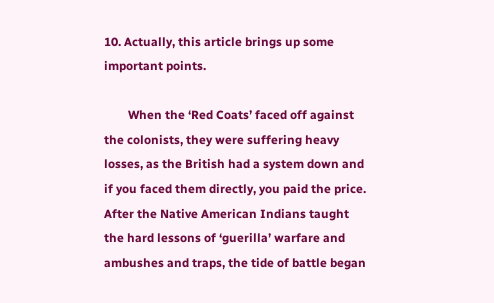10. Actually, this article brings up some important points.

        When the ‘Red Coats’ faced off against the colonists, they were suffering heavy losses, as the British had a system down and if you faced them directly, you paid the price. After the Native American Indians taught the hard lessons of ‘guerilla’ warfare and ambushes and traps, the tide of battle began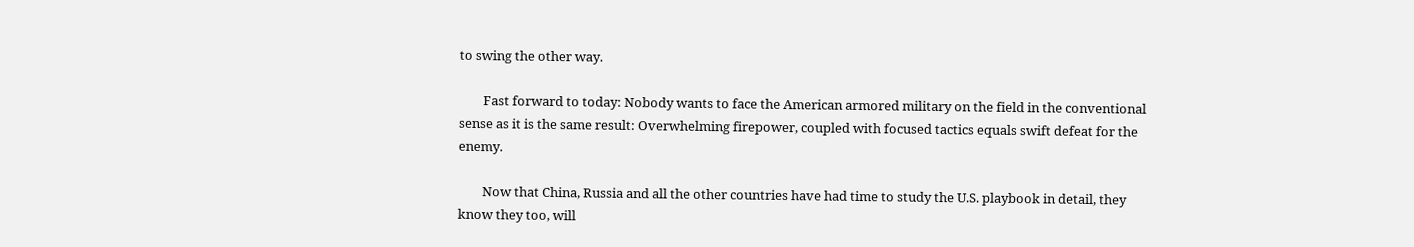to swing the other way.

        Fast forward to today: Nobody wants to face the American armored military on the field in the conventional sense as it is the same result: Overwhelming firepower, coupled with focused tactics equals swift defeat for the enemy.

        Now that China, Russia and all the other countries have had time to study the U.S. playbook in detail, they know they too, will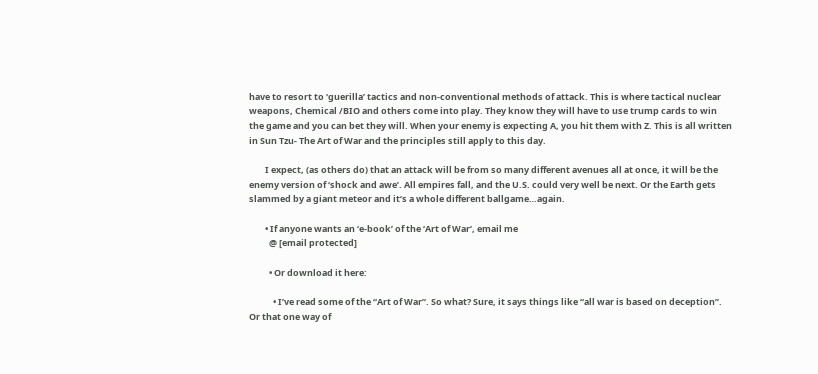have to resort to ‘guerilla’ tactics and non-conventional methods of attack. This is where tactical nuclear weapons, Chemical /BIO and others come into play. They know they will have to use trump cards to win the game and you can bet they will. When your enemy is expecting A, you hit them with Z. This is all written in Sun Tzu- The Art of War and the principles still apply to this day.

        I expect, (as others do) that an attack will be from so many different avenues all at once, it will be the enemy version of ‘shock and awe’. All empires fall, and the U.S. could very well be next. Or the Earth gets slammed by a giant meteor and it’s a whole different ballgame…again.

        • If anyone wants an ‘e-book’ of the ‘Art of War’, email me
          @ [email protected]

          • Or download it here:

            • I’ve read some of the “Art of War”. So what? Sure, it says things like “all war is based on deception”. Or that one way of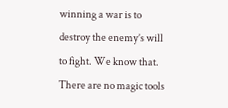winning a war is to destroy the enemy’s will to fight. We know that. There are no magic tools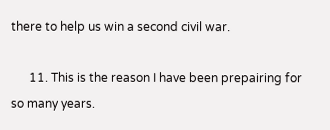there to help us win a second civil war.

      11. This is the reason I have been prepairing for so many years.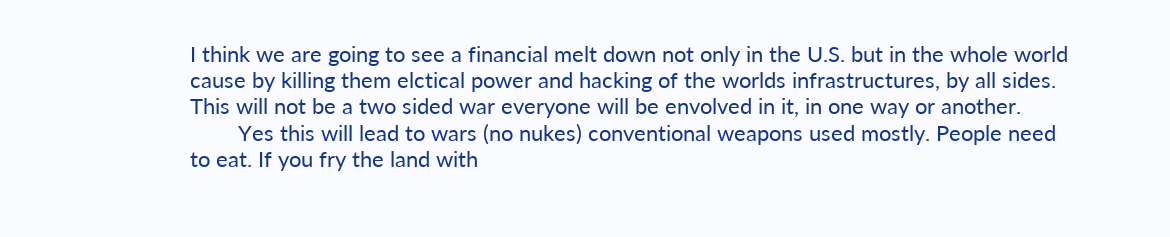I think we are going to see a financial melt down not only in the U.S. but in the whole world cause by killing them elctical power and hacking of the worlds infrastructures, by all sides. This will not be a two sided war everyone will be envolved in it, in one way or another.
        Yes this will lead to wars (no nukes) conventional weapons used mostly. People need to eat. If you fry the land with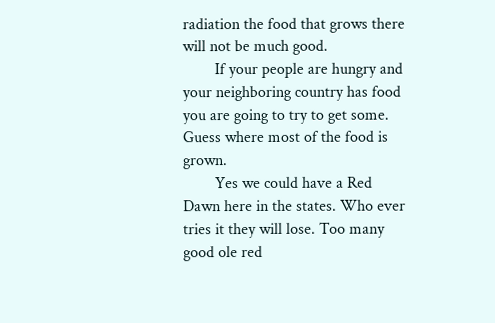radiation the food that grows there will not be much good.
        If your people are hungry and your neighboring country has food you are going to try to get some. Guess where most of the food is grown.
        Yes we could have a Red Dawn here in the states. Who ever tries it they will lose. Too many good ole red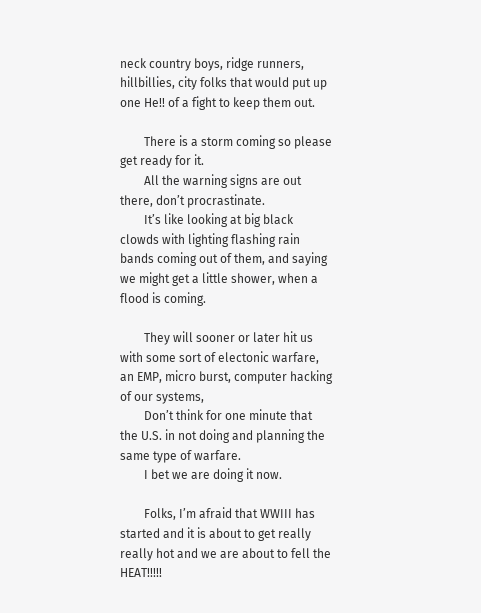neck country boys, ridge runners, hillbillies, city folks that would put up one He!! of a fight to keep them out.

        There is a storm coming so please get ready for it.
        All the warning signs are out there, don’t procrastinate.
        It’s like looking at big black clowds with lighting flashing rain bands coming out of them, and saying we might get a little shower, when a flood is coming.

        They will sooner or later hit us with some sort of electonic warfare, an EMP, micro burst, computer hacking of our systems,
        Don’t think for one minute that the U.S. in not doing and planning the same type of warfare.
        I bet we are doing it now.

        Folks, I’m afraid that WWIII has started and it is about to get really really hot and we are about to fell the HEAT!!!!!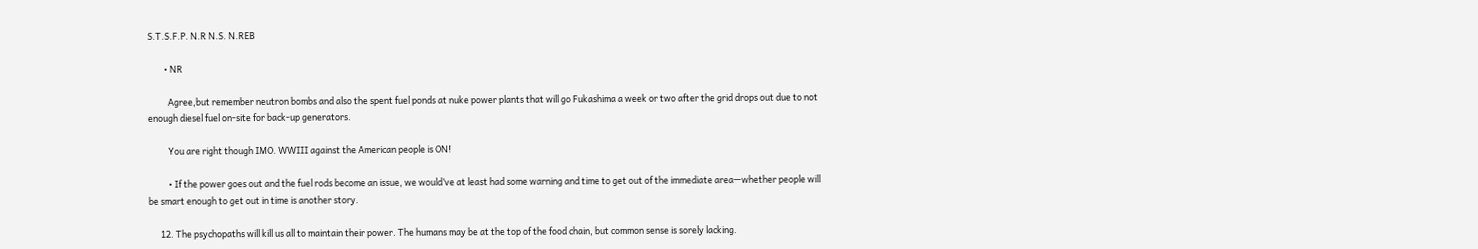S.T.S.F.P. N.R N.S. N.REB

        • NR

          Agree,but remember neutron bombs and also the spent fuel ponds at nuke power plants that will go Fukashima a week or two after the grid drops out due to not enough diesel fuel on-site for back-up generators.

          You are right though IMO. WWIII against the American people is ON!

          • If the power goes out and the fuel rods become an issue, we would’ve at least had some warning and time to get out of the immediate area—whether people will be smart enough to get out in time is another story.

      12. The psychopaths will kill us all to maintain their power. The humans may be at the top of the food chain, but common sense is sorely lacking.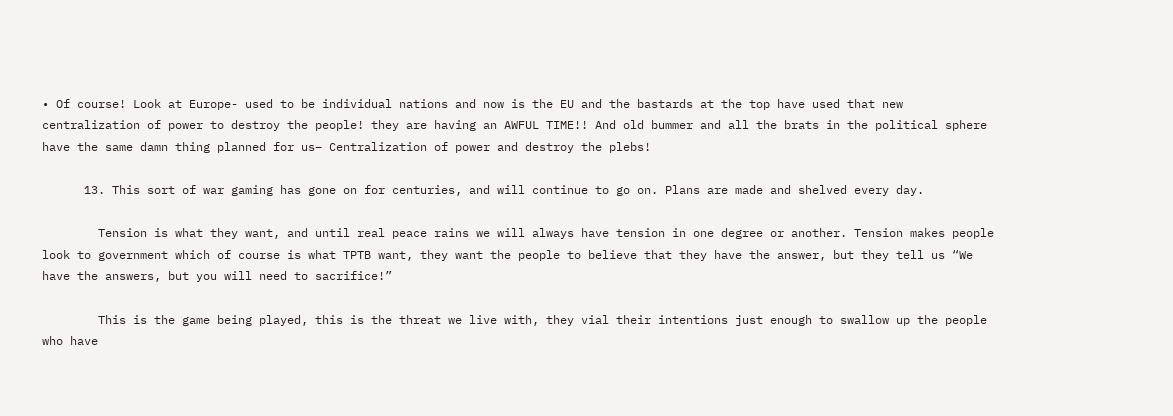• Of course! Look at Europe- used to be individual nations and now is the EU and the bastards at the top have used that new centralization of power to destroy the people! they are having an AWFUL TIME!! And old bummer and all the brats in the political sphere have the same damn thing planned for us– Centralization of power and destroy the plebs!

      13. This sort of war gaming has gone on for centuries, and will continue to go on. Plans are made and shelved every day.

        Tension is what they want, and until real peace rains we will always have tension in one degree or another. Tension makes people look to government which of course is what TPTB want, they want the people to believe that they have the answer, but they tell us “We have the answers, but you will need to sacrifice!”

        This is the game being played, this is the threat we live with, they vial their intentions just enough to swallow up the people who have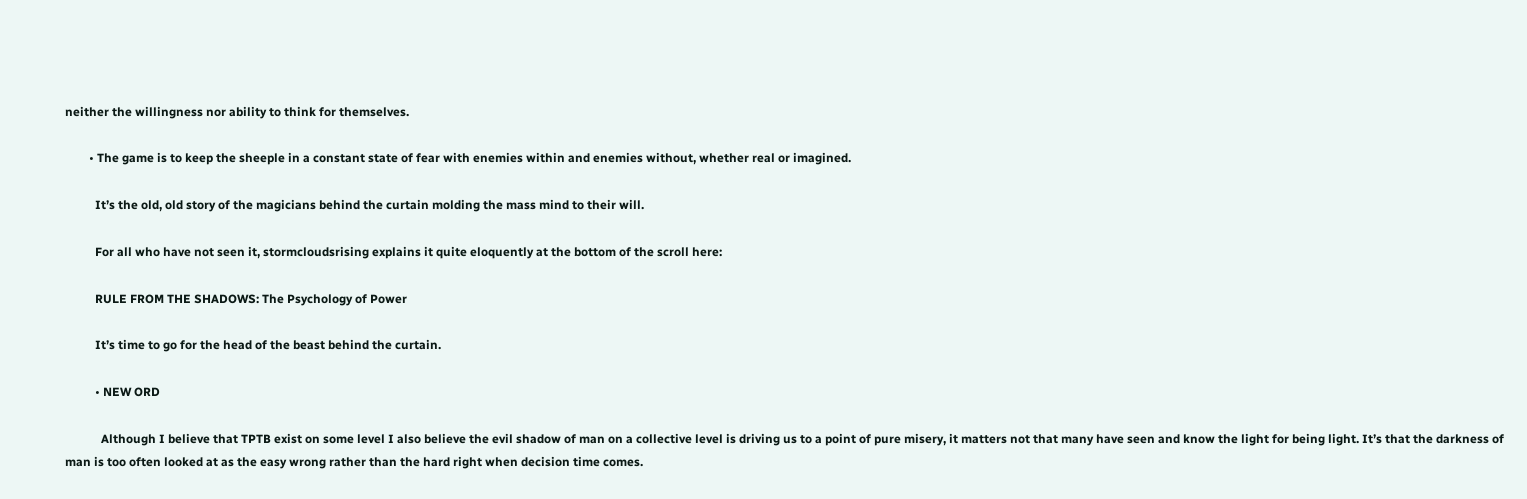neither the willingness nor ability to think for themselves.

        • The game is to keep the sheeple in a constant state of fear with enemies within and enemies without, whether real or imagined.

          It’s the old, old story of the magicians behind the curtain molding the mass mind to their will.

          For all who have not seen it, stormcloudsrising explains it quite eloquently at the bottom of the scroll here:

          RULE FROM THE SHADOWS: The Psychology of Power

          It’s time to go for the head of the beast behind the curtain.

          • NEW ORD

            Although I believe that TPTB exist on some level I also believe the evil shadow of man on a collective level is driving us to a point of pure misery, it matters not that many have seen and know the light for being light. It’s that the darkness of man is too often looked at as the easy wrong rather than the hard right when decision time comes.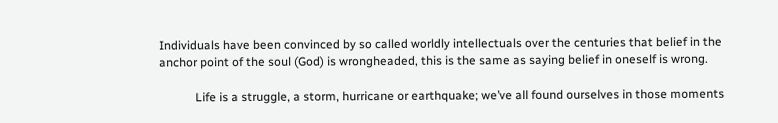Individuals have been convinced by so called worldly intellectuals over the centuries that belief in the anchor point of the soul (God) is wrongheaded, this is the same as saying belief in oneself is wrong.

            Life is a struggle, a storm, hurricane or earthquake; we’ve all found ourselves in those moments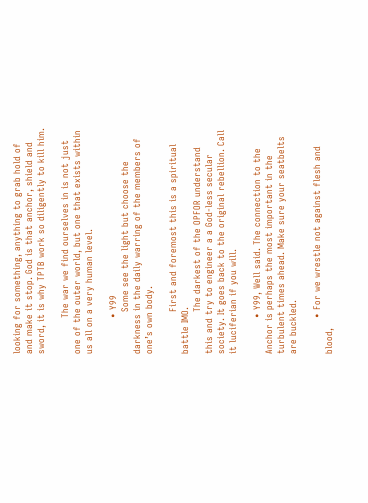looking for something, anything to grab hold of and make it stop. God is that anchor, shield and sword, it is why TPTB work so diligently to kill him.

            The war we find ourselves in is not just one of the outer world, but one that exists within us all on a very human level.

            • Y99
              Some see the light but choose the darkness in the daily warring of the members of one’s own body.

              First and foremost this is a spiritual battle IMO.
              The darkest of the OPFOR understand this and try to engineer a a God-less secular society. It goes back to the original rebellion. Call it luciferian if you will.

            • Y99, Well said. The connection to the Anchor is perhaps the most important in the turbulent times ahead. Make sure your seatbelts are buckled.

            • For we wrestle not against flesh and blood,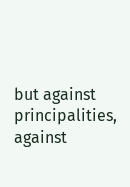but against principalities, against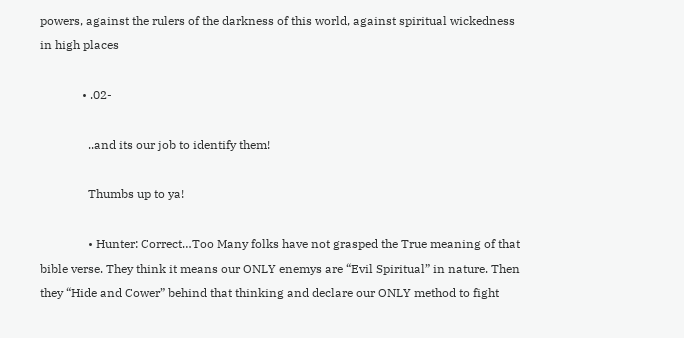powers, against the rulers of the darkness of this world, against spiritual wickedness in high places

              • .02-

                ..and its our job to identify them!

                Thumbs up to ya!

                • Hunter: Correct…Too Many folks have not grasped the True meaning of that bible verse. They think it means our ONLY enemys are “Evil Spiritual” in nature. Then they “Hide and Cower” behind that thinking and declare our ONLY method to fight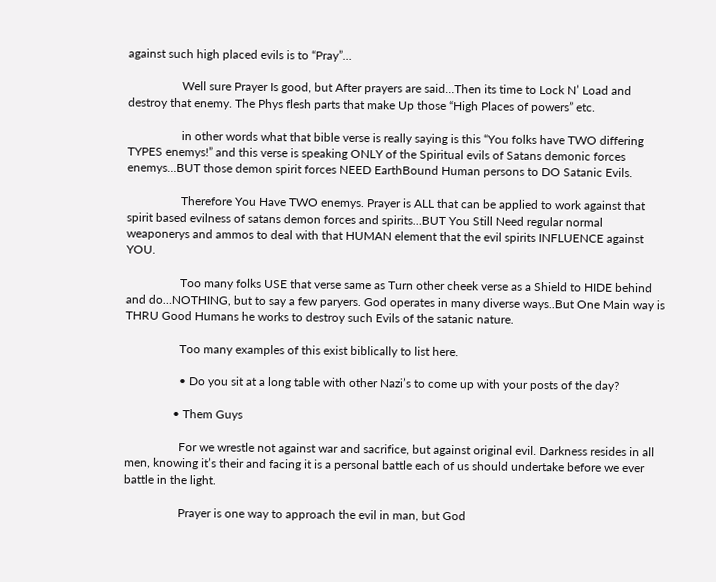against such high placed evils is to “Pray”…

                  Well sure Prayer Is good, but After prayers are said…Then its time to Lock N’ Load and destroy that enemy. The Phys flesh parts that make Up those “High Places of powers” etc.

                  in other words what that bible verse is really saying is this “You folks have TWO differing TYPES enemys!” and this verse is speaking ONLY of the Spiritual evils of Satans demonic forces enemys…BUT those demon spirit forces NEED EarthBound Human persons to DO Satanic Evils.

                  Therefore You Have TWO enemys. Prayer is ALL that can be applied to work against that spirit based evilness of satans demon forces and spirits…BUT You Still Need regular normal weaponerys and ammos to deal with that HUMAN element that the evil spirits INFLUENCE against YOU.

                  Too many folks USE that verse same as Turn other cheek verse as a Shield to HIDE behind and do…NOTHING, but to say a few paryers. God operates in many diverse ways..But One Main way is THRU Good Humans he works to destroy such Evils of the satanic nature.

                  Too many examples of this exist biblically to list here.

                  • Do you sit at a long table with other Nazi’s to come up with your posts of the day?

                • Them Guys

                  For we wrestle not against war and sacrifice, but against original evil. Darkness resides in all men, knowing it’s their and facing it is a personal battle each of us should undertake before we ever battle in the light.

                  Prayer is one way to approach the evil in man, but God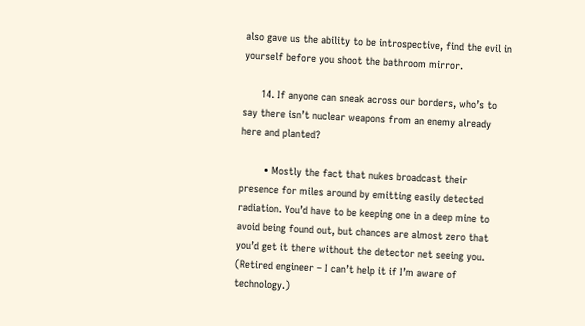also gave us the ability to be introspective, find the evil in yourself before you shoot the bathroom mirror.

      14. If anyone can sneak across our borders, who’s to say there isn’t nuclear weapons from an enemy already here and planted?

        • Mostly the fact that nukes broadcast their presence for miles around by emitting easily detected radiation. You’d have to be keeping one in a deep mine to avoid being found out, but chances are almost zero that you’d get it there without the detector net seeing you. (Retired engineer – I can’t help it if I’m aware of technology.)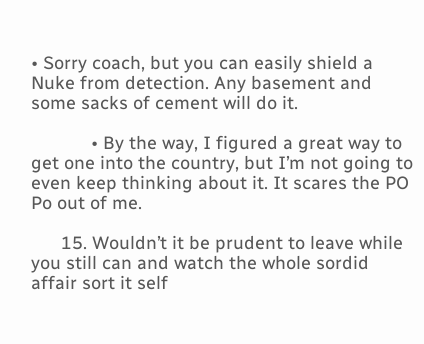• Sorry coach, but you can easily shield a Nuke from detection. Any basement and some sacks of cement will do it.

            • By the way, I figured a great way to get one into the country, but I’m not going to even keep thinking about it. It scares the PO Po out of me.

      15. Wouldn’t it be prudent to leave while you still can and watch the whole sordid affair sort it self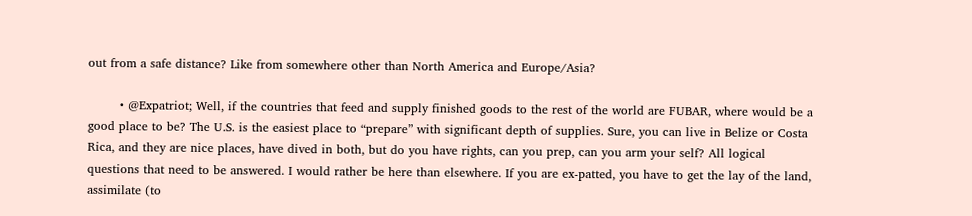out from a safe distance? Like from somewhere other than North America and Europe/Asia?

        • @Expatriot; Well, if the countries that feed and supply finished goods to the rest of the world are FUBAR, where would be a good place to be? The U.S. is the easiest place to “prepare” with significant depth of supplies. Sure, you can live in Belize or Costa Rica, and they are nice places, have dived in both, but do you have rights, can you prep, can you arm your self? All logical questions that need to be answered. I would rather be here than elsewhere. If you are ex-patted, you have to get the lay of the land, assimilate (to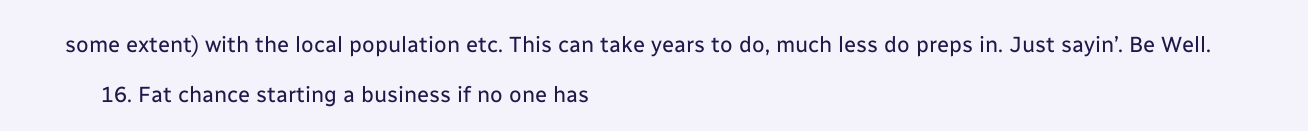some extent) with the local population etc. This can take years to do, much less do preps in. Just sayin’. Be Well.

      16. Fat chance starting a business if no one has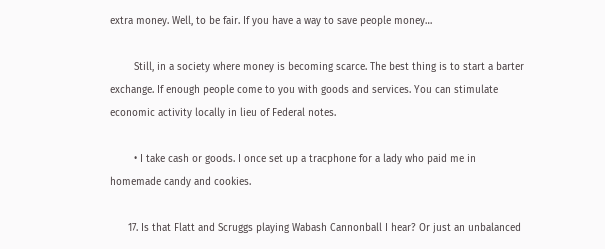extra money. Well, to be fair. If you have a way to save people money…

        Still, in a society where money is becoming scarce. The best thing is to start a barter exchange. If enough people come to you with goods and services. You can stimulate economic activity locally in lieu of Federal notes.

        • I take cash or goods. I once set up a tracphone for a lady who paid me in homemade candy and cookies.

      17. Is that Flatt and Scruggs playing Wabash Cannonball I hear? Or just an unbalanced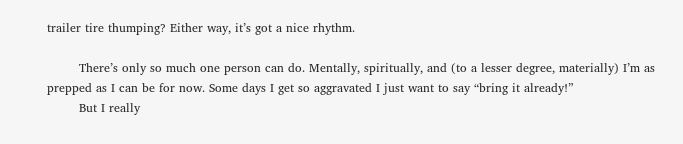trailer tire thumping? Either way, it’s got a nice rhythm.

        There’s only so much one person can do. Mentally, spiritually, and (to a lesser degree, materially) I’m as prepped as I can be for now. Some days I get so aggravated I just want to say “bring it already!”
        But I really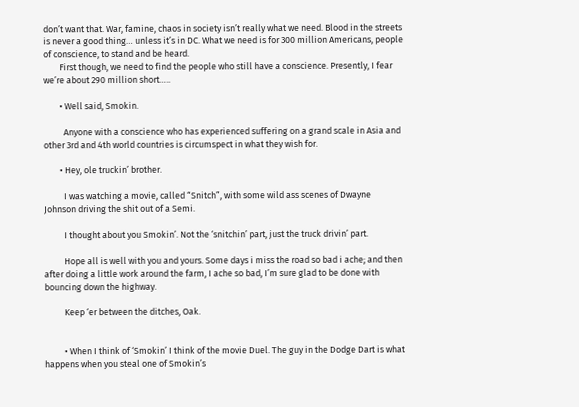don’t want that. War, famine, chaos in society isn’t really what we need. Blood in the streets is never a good thing… unless it’s in DC. What we need is for 300 million Americans, people of conscience, to stand and be heard.
        First though, we need to find the people who still have a conscience. Presently, I fear we’re about 290 million short…..

        • Well said, Smokin.

          Anyone with a conscience who has experienced suffering on a grand scale in Asia and other 3rd and 4th world countries is circumspect in what they wish for.

        • Hey, ole truckin’ brother.

          I was watching a movie, called “Snitch”, with some wild ass scenes of Dwayne Johnson driving the shit out of a Semi.

          I thought about you Smokin’. Not the ‘snitchin’ part, just the truck drivin’ part.

          Hope all is well with you and yours. Some days i miss the road so bad i ache; and then after doing a little work around the farm, I ache so bad, I’m sure glad to be done with bouncing down the highway.

          Keep ‘er between the ditches, Oak.


          • When I think of ‘Smokin’ I think of the movie Duel. The guy in the Dodge Dart is what happens when you steal one of Smokin’s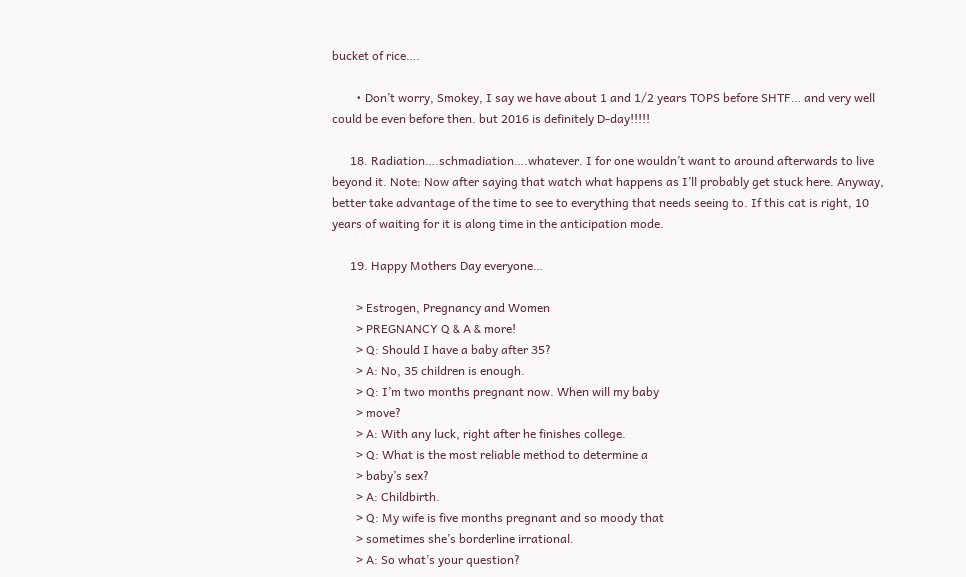bucket of rice….

        • Don’t worry, Smokey, I say we have about 1 and 1/2 years TOPS before SHTF… and very well could be even before then. but 2016 is definitely D-day!!!!!

      18. Radiation….schmadiation….whatever. I for one wouldn’t want to around afterwards to live beyond it. Note: Now after saying that watch what happens as I’ll probably get stuck here. Anyway, better take advantage of the time to see to everything that needs seeing to. If this cat is right, 10 years of waiting for it is along time in the anticipation mode.

      19. Happy Mothers Day everyone…

        > Estrogen, Pregnancy and Women
        > PREGNANCY Q & A & more!
        > Q: Should I have a baby after 35?
        > A: No, 35 children is enough.
        > Q: I’m two months pregnant now. When will my baby
        > move?
        > A: With any luck, right after he finishes college.
        > Q: What is the most reliable method to determine a
        > baby’s sex?
        > A: Childbirth.
        > Q: My wife is five months pregnant and so moody that
        > sometimes she’s borderline irrational.
        > A: So what’s your question?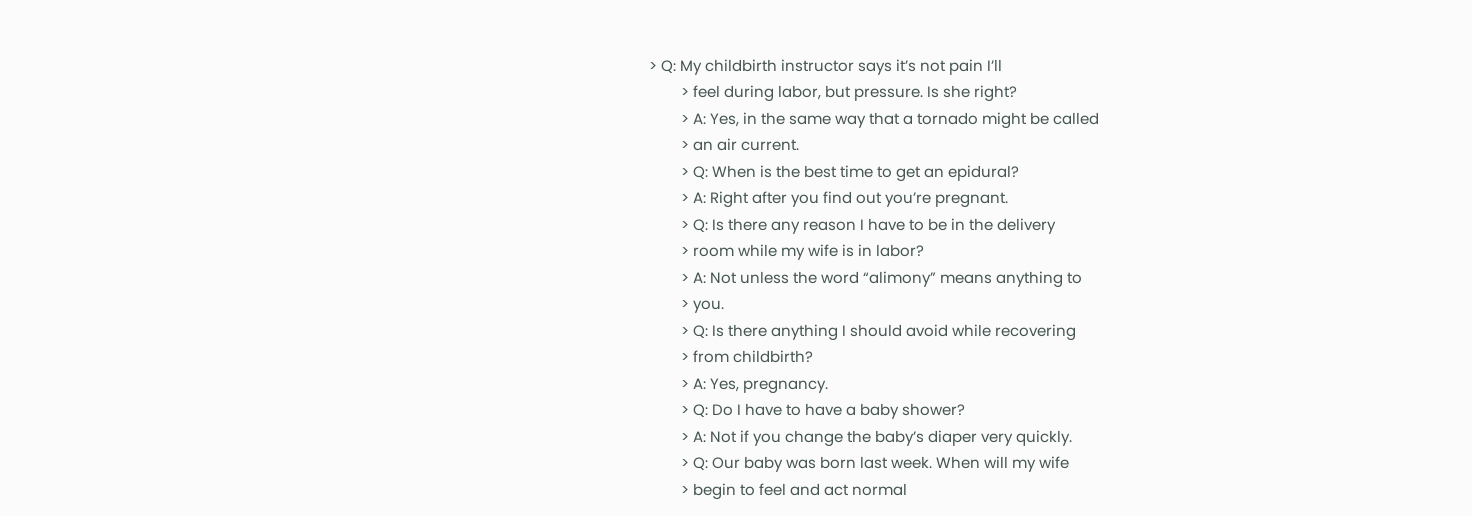> Q: My childbirth instructor says it’s not pain I’ll
        > feel during labor, but pressure. Is she right?
        > A: Yes, in the same way that a tornado might be called
        > an air current.
        > Q: When is the best time to get an epidural?
        > A: Right after you find out you’re pregnant.
        > Q: Is there any reason I have to be in the delivery
        > room while my wife is in labor?
        > A: Not unless the word “alimony” means anything to
        > you.
        > Q: Is there anything I should avoid while recovering
        > from childbirth?
        > A: Yes, pregnancy.
        > Q: Do I have to have a baby shower?
        > A: Not if you change the baby’s diaper very quickly.
        > Q: Our baby was born last week. When will my wife
        > begin to feel and act normal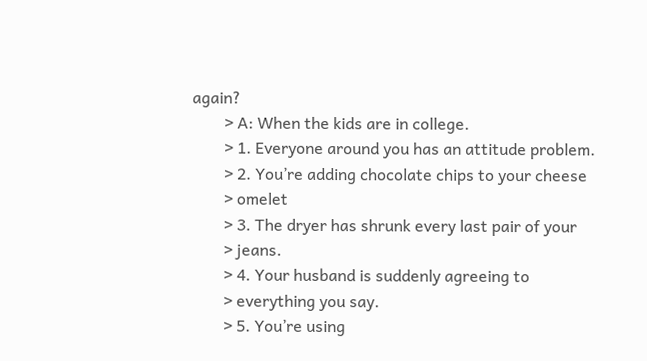again?
        > A: When the kids are in college.
        > 1. Everyone around you has an attitude problem.
        > 2. You’re adding chocolate chips to your cheese
        > omelet
        > 3. The dryer has shrunk every last pair of your
        > jeans.
        > 4. Your husband is suddenly agreeing to
        > everything you say.
        > 5. You’re using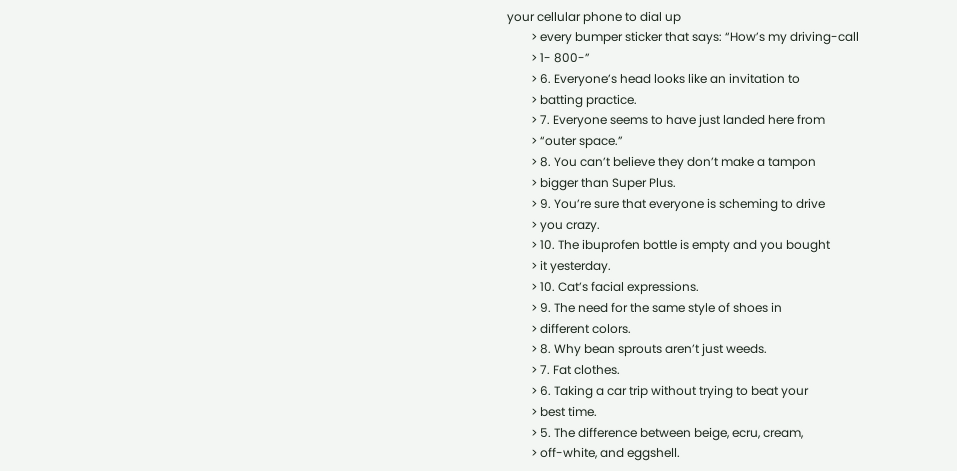your cellular phone to dial up
        > every bumper sticker that says: “How’s my driving-call
        > 1- 800-”
        > 6. Everyone’s head looks like an invitation to
        > batting practice.
        > 7. Everyone seems to have just landed here from
        > “outer space.”
        > 8. You can’t believe they don’t make a tampon
        > bigger than Super Plus.
        > 9. You’re sure that everyone is scheming to drive
        > you crazy.
        > 10. The ibuprofen bottle is empty and you bought
        > it yesterday.
        > 10. Cat’s facial expressions.
        > 9. The need for the same style of shoes in
        > different colors.
        > 8. Why bean sprouts aren’t just weeds.
        > 7. Fat clothes.
        > 6. Taking a car trip without trying to beat your
        > best time.
        > 5. The difference between beige, ecru, cream,
        > off-white, and eggshell.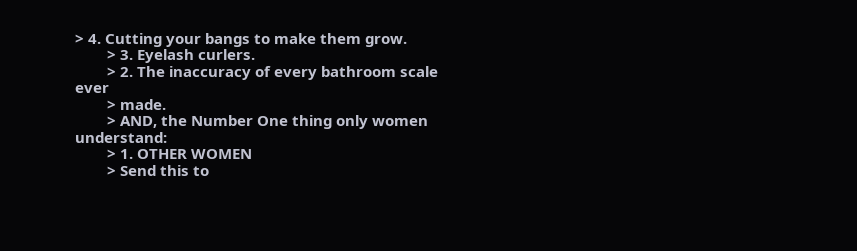> 4. Cutting your bangs to make them grow.
        > 3. Eyelash curlers.
        > 2. The inaccuracy of every bathroom scale ever
        > made.
        > AND, the Number One thing only women understand:
        > 1. OTHER WOMEN
        > Send this to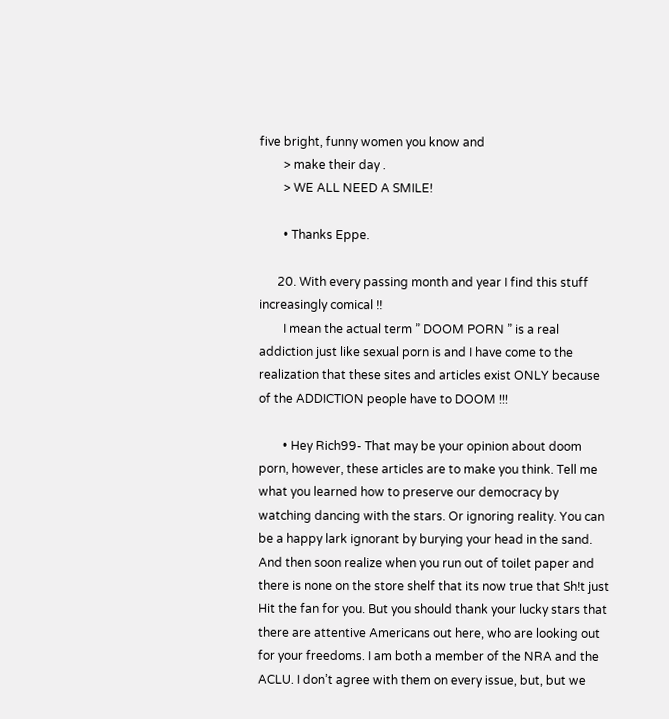five bright, funny women you know and
        > make their day .
        > WE ALL NEED A SMILE!

        • Thanks Eppe.

      20. With every passing month and year I find this stuff increasingly comical !!
        I mean the actual term ” DOOM PORN ” is a real addiction just like sexual porn is and I have come to the realization that these sites and articles exist ONLY because of the ADDICTION people have to DOOM !!!

        • Hey Rich99- That may be your opinion about doom porn, however, these articles are to make you think. Tell me what you learned how to preserve our democracy by watching dancing with the stars. Or ignoring reality. You can be a happy lark ignorant by burying your head in the sand. And then soon realize when you run out of toilet paper and there is none on the store shelf that its now true that Sh!t just Hit the fan for you. But you should thank your lucky stars that there are attentive Americans out here, who are looking out for your freedoms. I am both a member of the NRA and the ACLU. I don’t agree with them on every issue, but, but we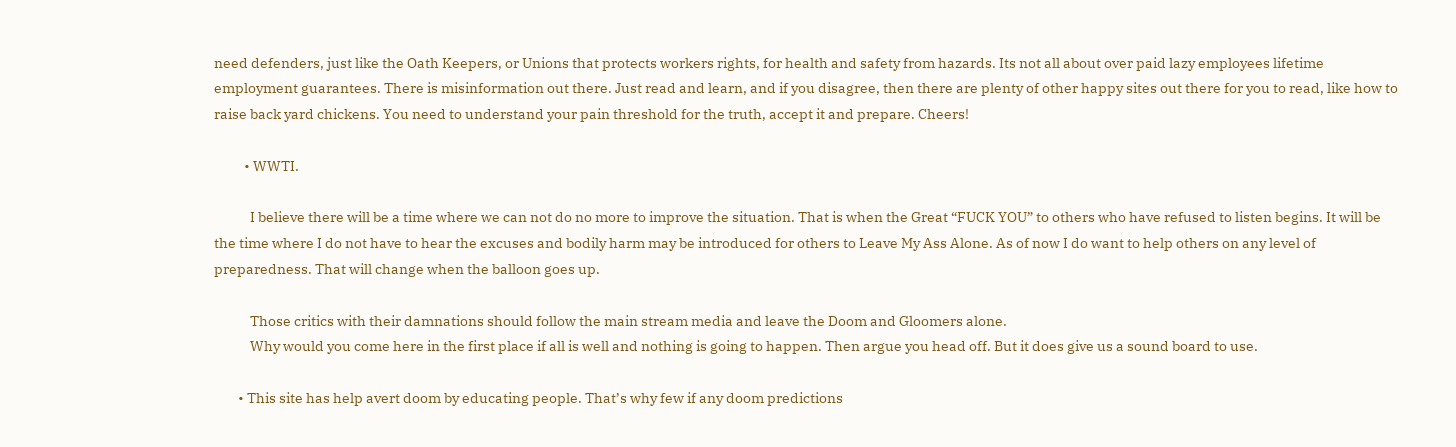need defenders, just like the Oath Keepers, or Unions that protects workers rights, for health and safety from hazards. Its not all about over paid lazy employees lifetime employment guarantees. There is misinformation out there. Just read and learn, and if you disagree, then there are plenty of other happy sites out there for you to read, like how to raise back yard chickens. You need to understand your pain threshold for the truth, accept it and prepare. Cheers!

          • WWTI.

            I believe there will be a time where we can not do no more to improve the situation. That is when the Great “FUCK YOU” to others who have refused to listen begins. It will be the time where I do not have to hear the excuses and bodily harm may be introduced for others to Leave My Ass Alone. As of now I do want to help others on any level of preparedness. That will change when the balloon goes up.

            Those critics with their damnations should follow the main stream media and leave the Doom and Gloomers alone.
            Why would you come here in the first place if all is well and nothing is going to happen. Then argue you head off. But it does give us a sound board to use.

        • This site has help avert doom by educating people. That’s why few if any doom predictions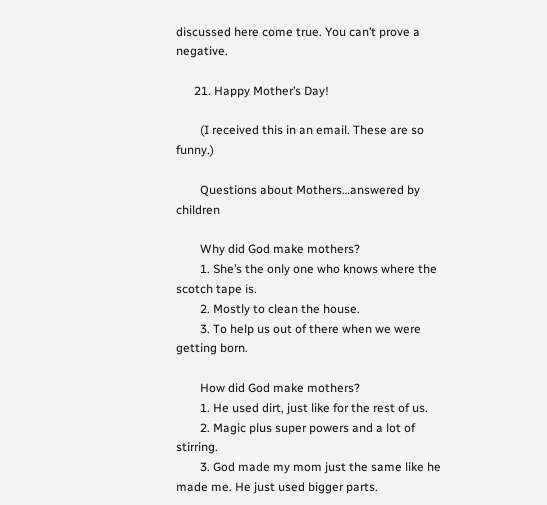discussed here come true. You can’t prove a negative.

      21. Happy Mother’s Day!

        (I received this in an email. These are so funny.)

        Questions about Mothers…answered by children

        Why did God make mothers?
        1. She’s the only one who knows where the scotch tape is.
        2. Mostly to clean the house.
        3. To help us out of there when we were getting born.

        How did God make mothers?
        1. He used dirt, just like for the rest of us.
        2. Magic plus super powers and a lot of stirring.
        3. God made my mom just the same like he made me. He just used bigger parts.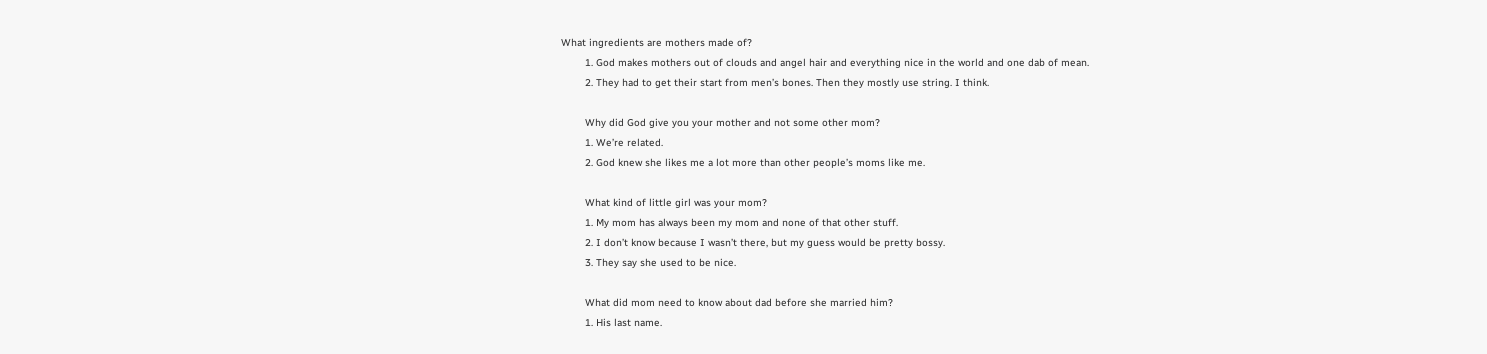What ingredients are mothers made of?
        1. God makes mothers out of clouds and angel hair and everything nice in the world and one dab of mean.
        2. They had to get their start from men’s bones. Then they mostly use string. I think.

        Why did God give you your mother and not some other mom?
        1. We’re related.
        2. God knew she likes me a lot more than other people’s moms like me.

        What kind of little girl was your mom?
        1. My mom has always been my mom and none of that other stuff.
        2. I don’t know because I wasn’t there, but my guess would be pretty bossy.
        3. They say she used to be nice.

        What did mom need to know about dad before she married him?
        1. His last name.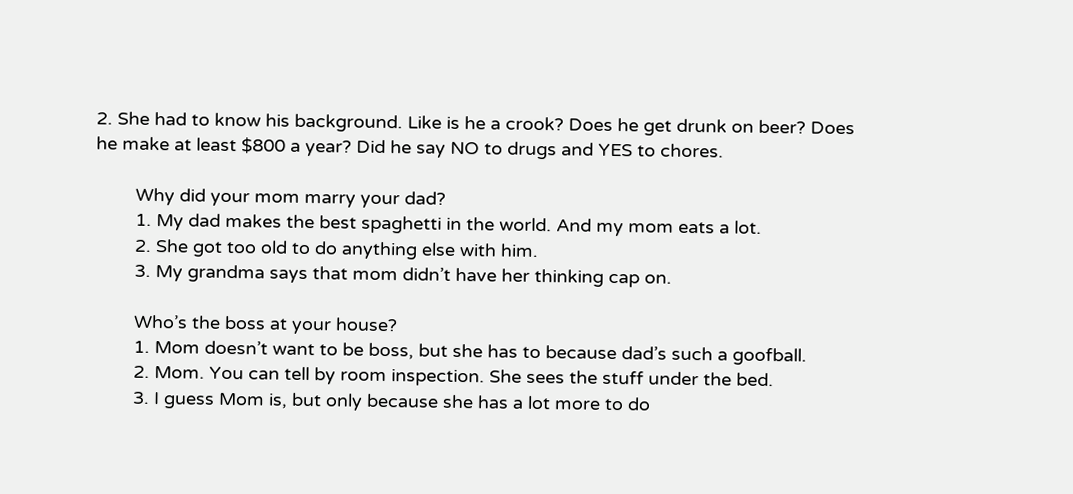2. She had to know his background. Like is he a crook? Does he get drunk on beer? Does he make at least $800 a year? Did he say NO to drugs and YES to chores.

        Why did your mom marry your dad?
        1. My dad makes the best spaghetti in the world. And my mom eats a lot.
        2. She got too old to do anything else with him.
        3. My grandma says that mom didn’t have her thinking cap on.

        Who’s the boss at your house?
        1. Mom doesn’t want to be boss, but she has to because dad’s such a goofball.
        2. Mom. You can tell by room inspection. She sees the stuff under the bed.
        3. I guess Mom is, but only because she has a lot more to do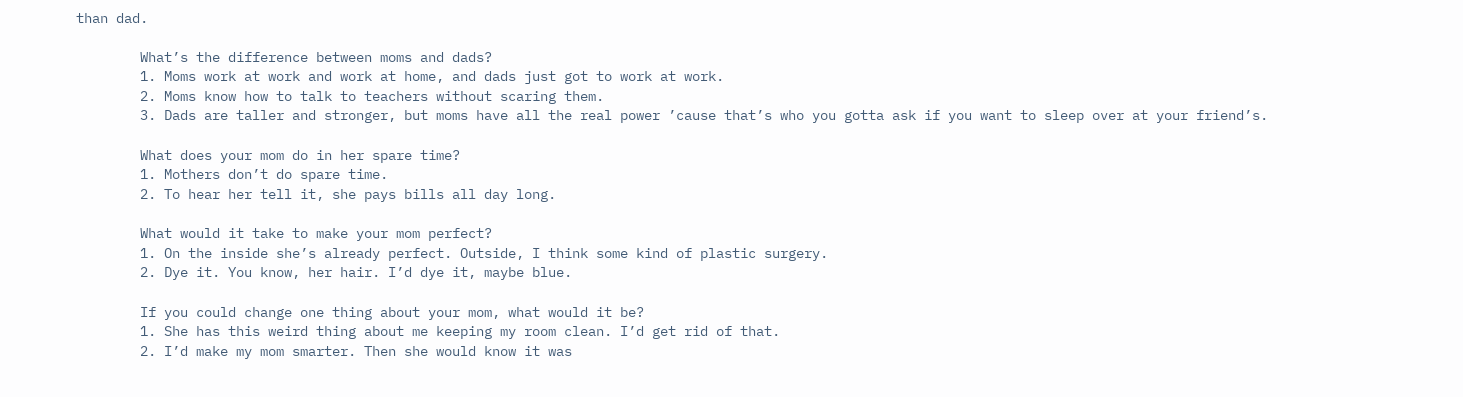than dad.

        What’s the difference between moms and dads?
        1. Moms work at work and work at home, and dads just got to work at work.
        2. Moms know how to talk to teachers without scaring them.
        3. Dads are taller and stronger, but moms have all the real power ’cause that’s who you gotta ask if you want to sleep over at your friend’s.

        What does your mom do in her spare time?
        1. Mothers don’t do spare time.
        2. To hear her tell it, she pays bills all day long.

        What would it take to make your mom perfect?
        1. On the inside she’s already perfect. Outside, I think some kind of plastic surgery.
        2. Dye it. You know, her hair. I’d dye it, maybe blue.

        If you could change one thing about your mom, what would it be?
        1. She has this weird thing about me keeping my room clean. I’d get rid of that.
        2. I’d make my mom smarter. Then she would know it was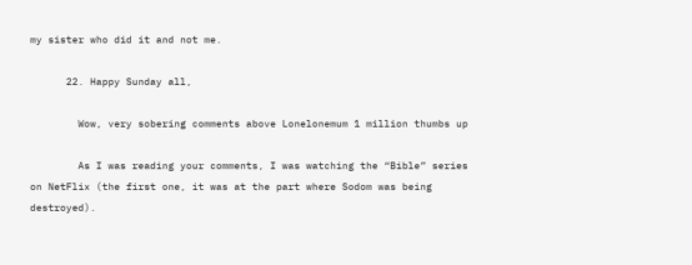my sister who did it and not me.

      22. Happy Sunday all,

        Wow, very sobering comments above Lonelonemum 1 million thumbs up

        As I was reading your comments, I was watching the “Bible” series on NetFlix (the first one, it was at the part where Sodom was being destroyed).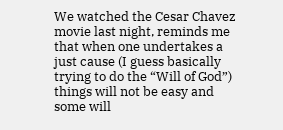We watched the Cesar Chavez movie last night, reminds me that when one undertakes a just cause (I guess basically trying to do the “Will of God”) things will not be easy and some will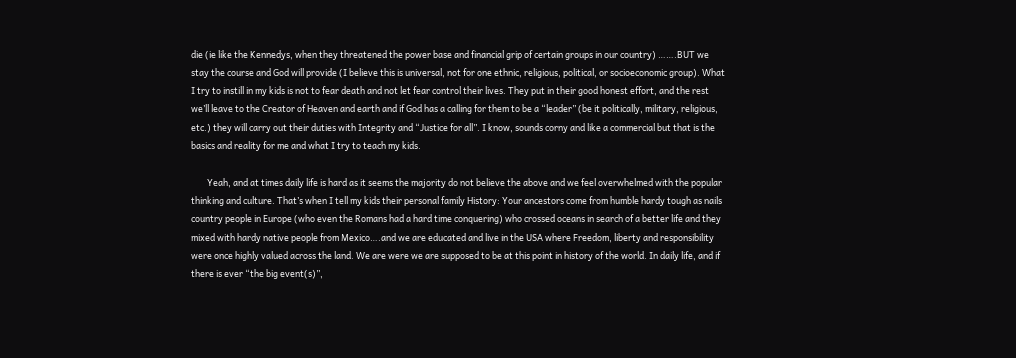die (ie like the Kennedys, when they threatened the power base and financial grip of certain groups in our country) …….BUT we stay the course and God will provide (I believe this is universal, not for one ethnic, religious, political, or socioeconomic group). What I try to instill in my kids is not to fear death and not let fear control their lives. They put in their good honest effort, and the rest we’ll leave to the Creator of Heaven and earth and if God has a calling for them to be a “leader” (be it politically, military, religious, etc.) they will carry out their duties with Integrity and “Justice for all”. I know, sounds corny and like a commercial but that is the basics and reality for me and what I try to teach my kids.

        Yeah, and at times daily life is hard as it seems the majority do not believe the above and we feel overwhelmed with the popular thinking and culture. That’s when I tell my kids their personal family History: Your ancestors come from humble hardy tough as nails country people in Europe (who even the Romans had a hard time conquering) who crossed oceans in search of a better life and they mixed with hardy native people from Mexico….and we are educated and live in the USA where Freedom, liberty and responsibility were once highly valued across the land. We are were we are supposed to be at this point in history of the world. In daily life, and if there is ever “the big event(s)”,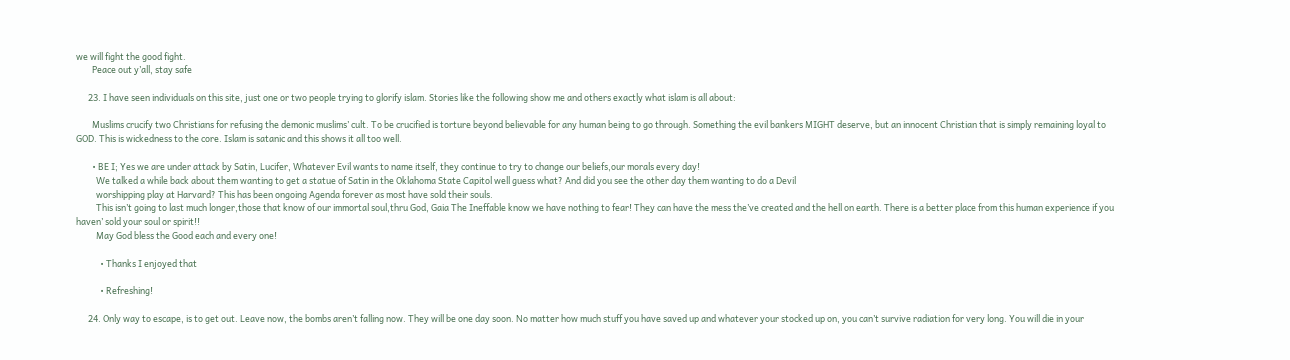we will fight the good fight.
        Peace out y’all, stay safe

      23. I have seen individuals on this site, just one or two people trying to glorify islam. Stories like the following show me and others exactly what islam is all about:

        Muslims crucify two Christians for refusing the demonic muslims’ cult. To be crucified is torture beyond believable for any human being to go through. Something the evil bankers MIGHT deserve, but an innocent Christian that is simply remaining loyal to GOD. This is wickedness to the core. Islam is satanic and this shows it all too well.

        • BE I; Yes we are under attack by Satin, Lucifer, Whatever Evil wants to name itself, they continue to try to change our beliefs,our morals every day!
          We talked a while back about them wanting to get a statue of Satin in the Oklahoma State Capitol well guess what? And did you see the other day them wanting to do a Devil
          worshipping play at Harvard? This has been ongoing Agenda forever as most have sold their souls.
          This isn’t going to last much longer,those that know of our immortal soul,thru God, Gaia The Ineffable know we have nothing to fear! They can have the mess the’ve created and the hell on earth. There is a better place from this human experience if you haven’ sold your soul or spirit!!
          May God bless the Good each and every one!

            • Thanks I enjoyed that

            • Refreshing!

      24. Only way to escape, is to get out. Leave now, the bombs aren’t falling now. They will be one day soon. No matter how much stuff you have saved up and whatever your stocked up on, you can’t survive radiation for very long. You will die in your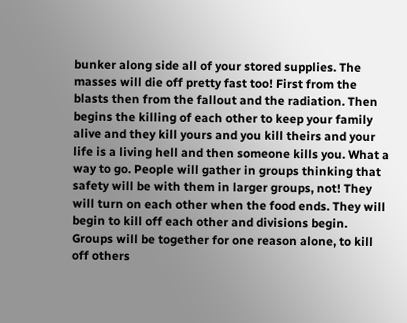bunker along side all of your stored supplies. The masses will die off pretty fast too! First from the blasts then from the fallout and the radiation. Then begins the killing of each other to keep your family alive and they kill yours and you kill theirs and your life is a living hell and then someone kills you. What a way to go. People will gather in groups thinking that safety will be with them in larger groups, not! They will turn on each other when the food ends. They will begin to kill off each other and divisions begin. Groups will be together for one reason alone, to kill off others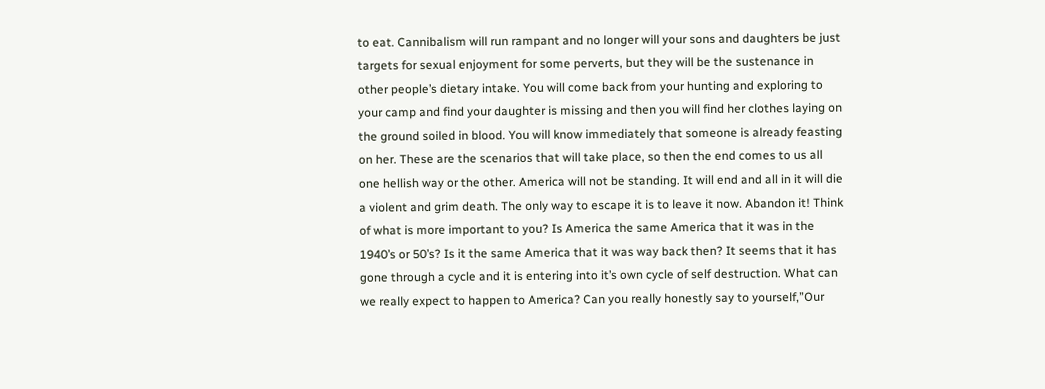to eat. Cannibalism will run rampant and no longer will your sons and daughters be just targets for sexual enjoyment for some perverts, but they will be the sustenance in other people’s dietary intake. You will come back from your hunting and exploring to your camp and find your daughter is missing and then you will find her clothes laying on the ground soiled in blood. You will know immediately that someone is already feasting on her. These are the scenarios that will take place, so then the end comes to us all one hellish way or the other. America will not be standing. It will end and all in it will die a violent and grim death. The only way to escape it is to leave it now. Abandon it! Think of what is more important to you? Is America the same America that it was in the 1940’s or 50’s? Is it the same America that it was way back then? It seems that it has gone through a cycle and it is entering into it’s own cycle of self destruction. What can we really expect to happen to America? Can you really honestly say to yourself,”Our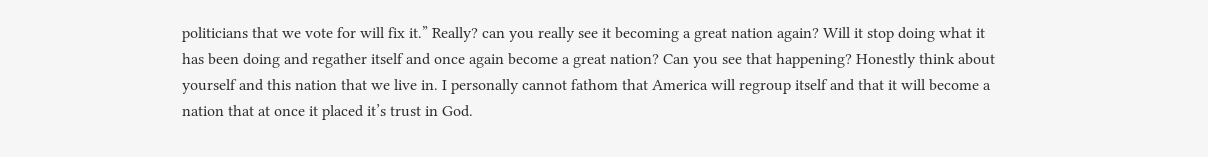politicians that we vote for will fix it.” Really? can you really see it becoming a great nation again? Will it stop doing what it has been doing and regather itself and once again become a great nation? Can you see that happening? Honestly think about yourself and this nation that we live in. I personally cannot fathom that America will regroup itself and that it will become a nation that at once it placed it’s trust in God.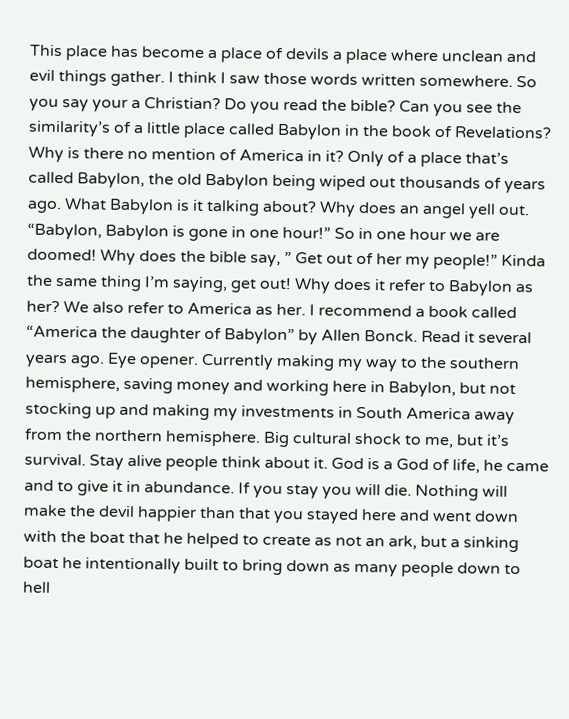This place has become a place of devils a place where unclean and evil things gather. I think I saw those words written somewhere. So you say your a Christian? Do you read the bible? Can you see the similarity’s of a little place called Babylon in the book of Revelations? Why is there no mention of America in it? Only of a place that’s called Babylon, the old Babylon being wiped out thousands of years ago. What Babylon is it talking about? Why does an angel yell out. “Babylon, Babylon is gone in one hour!” So in one hour we are doomed! Why does the bible say, ” Get out of her my people!” Kinda the same thing I’m saying, get out! Why does it refer to Babylon as her? We also refer to America as her. I recommend a book called “America the daughter of Babylon” by Allen Bonck. Read it several years ago. Eye opener. Currently making my way to the southern hemisphere, saving money and working here in Babylon, but not stocking up and making my investments in South America away from the northern hemisphere. Big cultural shock to me, but it’s survival. Stay alive people think about it. God is a God of life, he came and to give it in abundance. If you stay you will die. Nothing will make the devil happier than that you stayed here and went down with the boat that he helped to create as not an ark, but a sinking boat he intentionally built to bring down as many people down to hell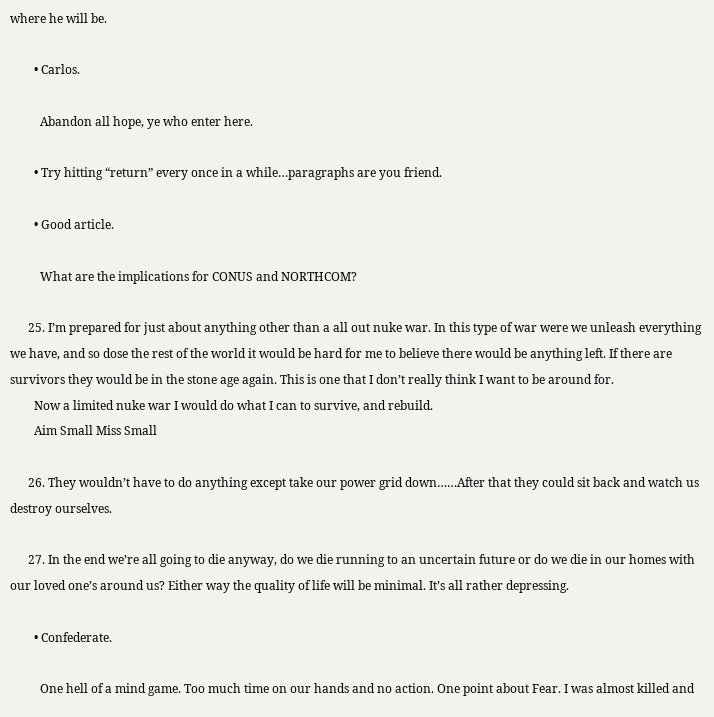where he will be.

        • Carlos.

          Abandon all hope, ye who enter here.

        • Try hitting “return” every once in a while…paragraphs are you friend.

        • Good article.

          What are the implications for CONUS and NORTHCOM?

      25. I’m prepared for just about anything other than a all out nuke war. In this type of war were we unleash everything we have, and so dose the rest of the world it would be hard for me to believe there would be anything left. If there are survivors they would be in the stone age again. This is one that I don’t really think I want to be around for.
        Now a limited nuke war I would do what I can to survive, and rebuild.
        Aim Small Miss Small

      26. They wouldn’t have to do anything except take our power grid down……After that they could sit back and watch us destroy ourselves.

      27. In the end we’re all going to die anyway, do we die running to an uncertain future or do we die in our homes with our loved one’s around us? Either way the quality of life will be minimal. It’s all rather depressing.

        • Confederate.

          One hell of a mind game. Too much time on our hands and no action. One point about Fear. I was almost killed and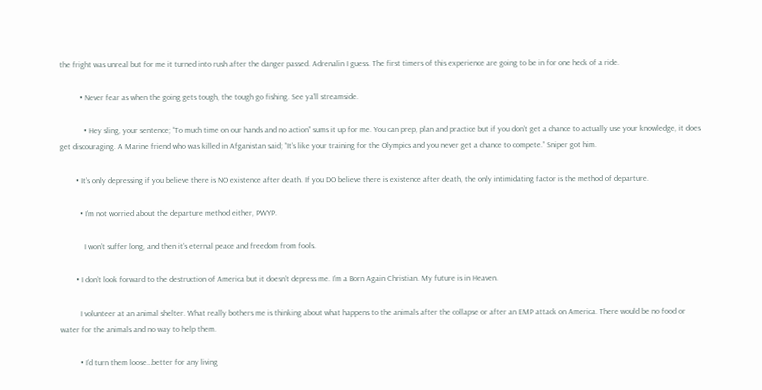the fright was unreal but for me it turned into rush after the danger passed. Adrenalin I guess. The first timers of this experience are going to be in for one heck of a ride.

          • Never fear as when the going gets tough, the tough go fishing. See ya’ll streamside.

            • Hey sling, your sentence; “To much time on our hands and no action” sums it up for me. You can prep, plan and practice but if you don’t get a chance to actually use your knowledge, it does get discouraging. A Marine friend who was killed in Afganistan said; “It’s like your training for the Olympics and you never get a chance to compete.” Sniper got him.

        • It’s only depressing if you believe there is NO existence after death. If you DO believe there is existence after death, the only intimidating factor is the method of departure.

          • I’m not worried about the departure method either, PWYP.

            I won’t suffer long, and then it’s eternal peace and freedom from fools.

        • I don’t look forward to the destruction of America but it doesn’t depress me. I’m a Born Again Christian. My future is in Heaven.

          I volunteer at an animal shelter. What really bothers me is thinking about what happens to the animals after the collapse or after an EMP attack on America. There would be no food or water for the animals and no way to help them.

          • I’d turn them loose…better for any living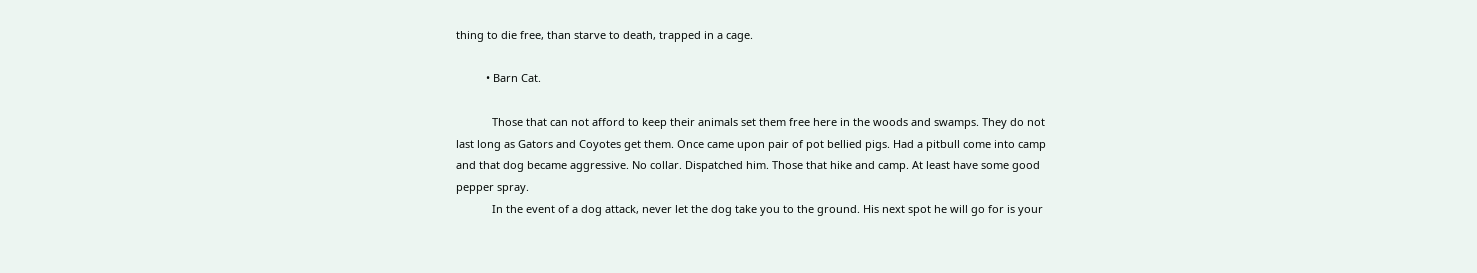thing to die free, than starve to death, trapped in a cage.

          • Barn Cat.

            Those that can not afford to keep their animals set them free here in the woods and swamps. They do not last long as Gators and Coyotes get them. Once came upon pair of pot bellied pigs. Had a pitbull come into camp and that dog became aggressive. No collar. Dispatched him. Those that hike and camp. At least have some good pepper spray.
            In the event of a dog attack, never let the dog take you to the ground. His next spot he will go for is your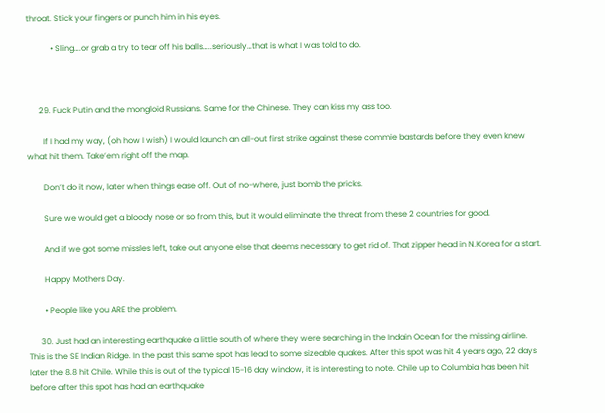throat. Stick your fingers or punch him in his eyes.

            • Sling….or grab a try to tear off his balls…..seriously…that is what I was told to do.



      29. Fuck Putin and the mongloid Russians. Same for the Chinese. They can kiss my ass too.

        If I had my way, (oh how I wish) I would launch an all-out first strike against these commie bastards before they even knew what hit them. Take’em right off the map.

        Don’t do it now, later when things ease off. Out of no-where, just bomb the pricks.

        Sure we would get a bloody nose or so from this, but it would eliminate the threat from these 2 countries for good.

        And if we got some missles left, take out anyone else that deems necessary to get rid of. That zipper head in N.Korea for a start.

        Happy Mothers Day.

        • People like you ARE the problem.

      30. Just had an interesting earthquake a little south of where they were searching in the Indain Ocean for the missing airline. This is the SE Indian Ridge. In the past this same spot has lead to some sizeable quakes. After this spot was hit 4 years ago, 22 days later the 8.8 hit Chile. While this is out of the typical 15-16 day window, it is interesting to note. Chile up to Columbia has been hit before after this spot has had an earthquake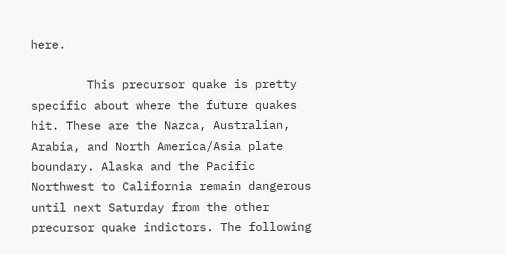here.

        This precursor quake is pretty specific about where the future quakes hit. These are the Nazca, Australian, Arabia, and North America/Asia plate boundary. Alaska and the Pacific Northwest to California remain dangerous until next Saturday from the other precursor quake indictors. The following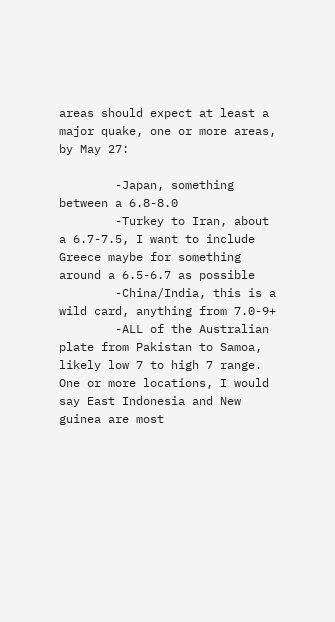areas should expect at least a major quake, one or more areas, by May 27:

        -Japan, something between a 6.8-8.0
        -Turkey to Iran, about a 6.7-7.5, I want to include Greece maybe for something around a 6.5-6.7 as possible
        -China/India, this is a wild card, anything from 7.0-9+
        -ALL of the Australian plate from Pakistan to Samoa, likely low 7 to high 7 range. One or more locations, I would say East Indonesia and New guinea are most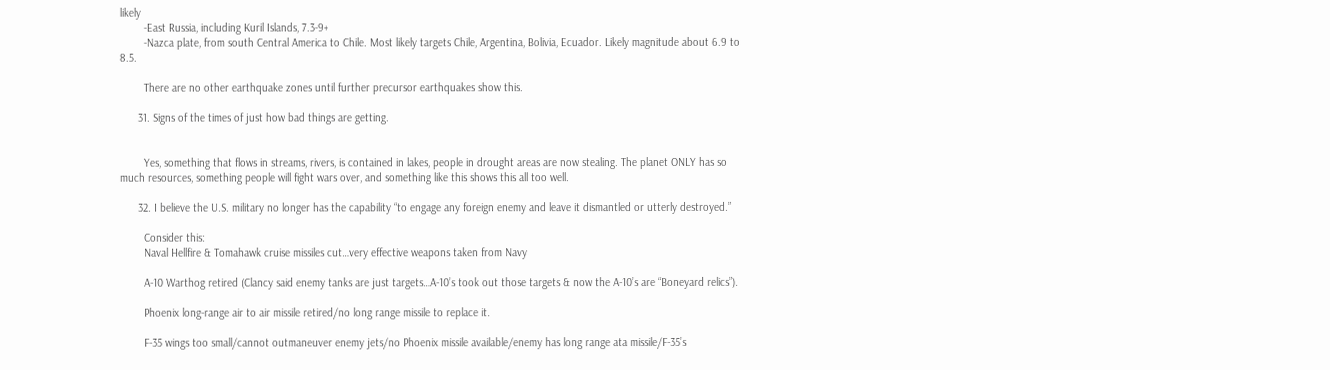likely
        -East Russia, including Kuril Islands, 7.3-9+
        -Nazca plate, from south Central America to Chile. Most likely targets Chile, Argentina, Bolivia, Ecuador. Likely magnitude about 6.9 to 8.5.

        There are no other earthquake zones until further precursor earthquakes show this.

      31. Signs of the times of just how bad things are getting.


        Yes, something that flows in streams, rivers, is contained in lakes, people in drought areas are now stealing. The planet ONLY has so much resources, something people will fight wars over, and something like this shows this all too well.

      32. I believe the U.S. military no longer has the capability “to engage any foreign enemy and leave it dismantled or utterly destroyed.”

        Consider this:
        Naval Hellfire & Tomahawk cruise missiles cut…very effective weapons taken from Navy

        A-10 Warthog retired (Clancy said enemy tanks are just targets…A-10’s took out those targets & now the A-10’s are “Boneyard relics”).

        Phoenix long-range air to air missile retired/no long range missile to replace it.

        F-35 wings too small/cannot outmaneuver enemy jets/no Phoenix missile available/enemy has long range ata missile/F-35’s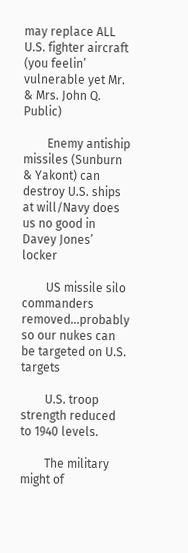may replace ALL U.S. fighter aircraft (you feelin’ vulnerable yet Mr. & Mrs. John Q. Public)

        Enemy antiship missiles (Sunburn & Yakont) can destroy U.S. ships at will/Navy does us no good in Davey Jones’ locker

        US missile silo commanders removed…probably so our nukes can be targeted on U.S. targets

        U.S. troop strength reduced to 1940 levels.

        The military might of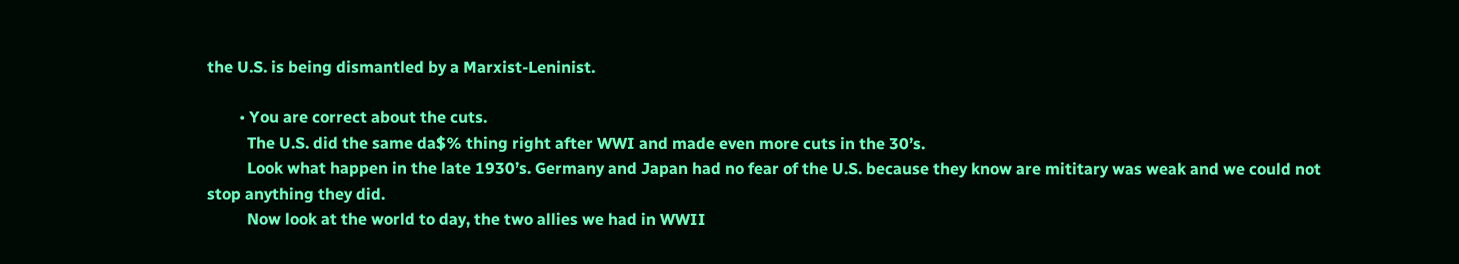the U.S. is being dismantled by a Marxist-Leninist.

        • You are correct about the cuts.
          The U.S. did the same da$% thing right after WWI and made even more cuts in the 30’s.
          Look what happen in the late 1930’s. Germany and Japan had no fear of the U.S. because they know are mititary was weak and we could not stop anything they did.
          Now look at the world to day, the two allies we had in WWII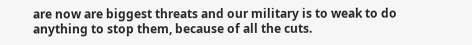are now are biggest threats and our military is to weak to do anything to stop them, because of all the cuts.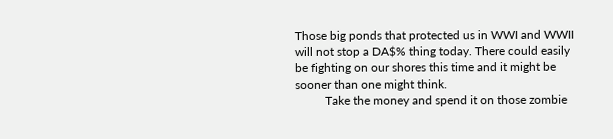Those big ponds that protected us in WWI and WWII will not stop a DA$% thing today. There could easily be fighting on our shores this time and it might be sooner than one might think.
          Take the money and spend it on those zombie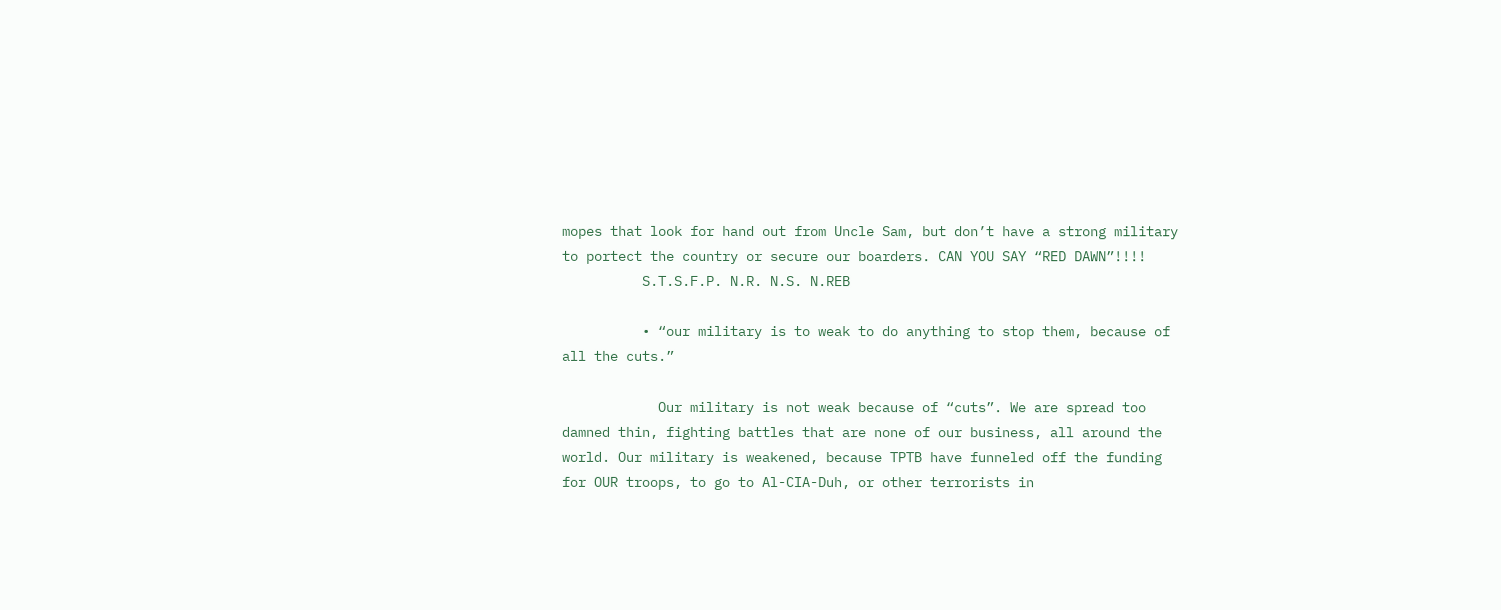mopes that look for hand out from Uncle Sam, but don’t have a strong military to portect the country or secure our boarders. CAN YOU SAY “RED DAWN”!!!!
          S.T.S.F.P. N.R. N.S. N.REB

          • “our military is to weak to do anything to stop them, because of all the cuts.”

            Our military is not weak because of “cuts”. We are spread too damned thin, fighting battles that are none of our business, all around the world. Our military is weakened, because TPTB have funneled off the funding for OUR troops, to go to Al-CIA-Duh, or other terrorists in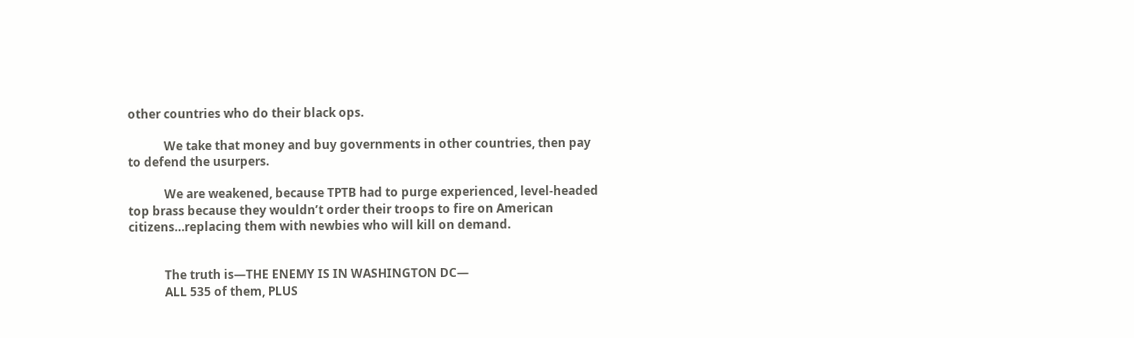other countries who do their black ops.

            We take that money and buy governments in other countries, then pay to defend the usurpers.

            We are weakened, because TPTB had to purge experienced, level-headed top brass because they wouldn’t order their troops to fire on American citizens…replacing them with newbies who will kill on demand.


            The truth is—THE ENEMY IS IN WASHINGTON DC—
            ALL 535 of them, PLUS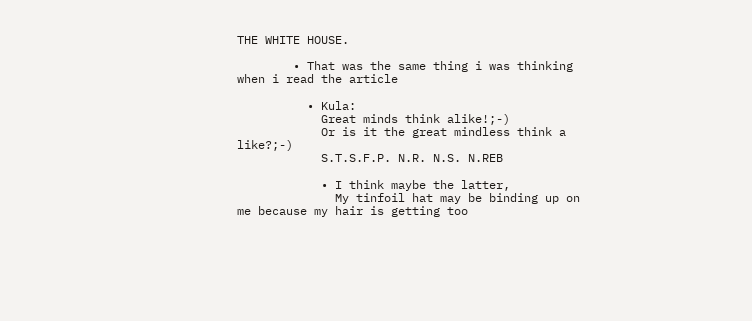THE WHITE HOUSE.

        • That was the same thing i was thinking when i read the article

          • Kula:
            Great minds think alike!;-)
            Or is it the great mindless think a like?;-)
            S.T.S.F.P. N.R. N.S. N.REB

            • I think maybe the latter,
              My tinfoil hat may be binding up on me because my hair is getting too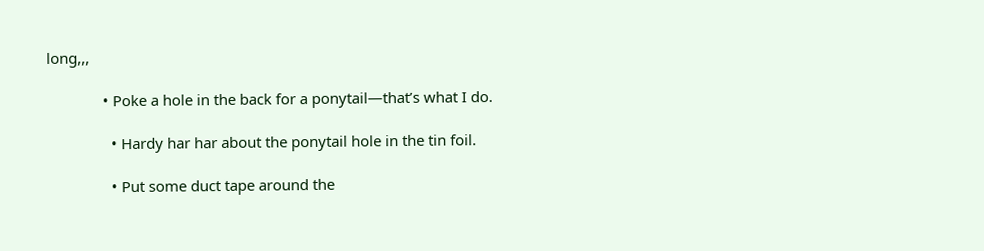long,,,

              • Poke a hole in the back for a ponytail—that’s what I do.

                • Hardy har har about the ponytail hole in the tin foil.

                • Put some duct tape around the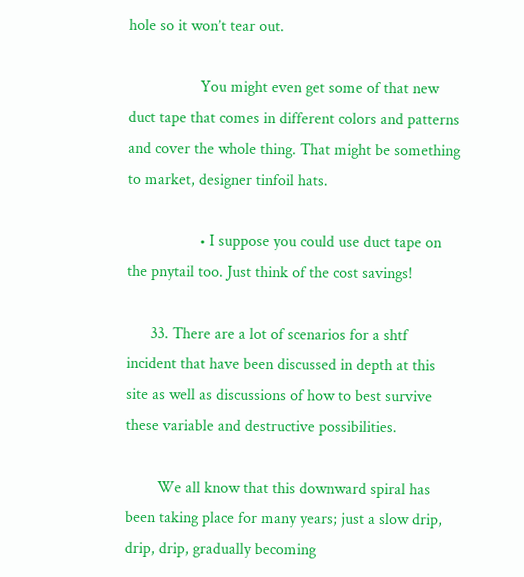hole so it won’t tear out.

                  You might even get some of that new duct tape that comes in different colors and patterns and cover the whole thing. That might be something to market, designer tinfoil hats.

                  • I suppose you could use duct tape on the pnytail too. Just think of the cost savings!

      33. There are a lot of scenarios for a shtf incident that have been discussed in depth at this site as well as discussions of how to best survive these variable and destructive possibilities.

        We all know that this downward spiral has been taking place for many years; just a slow drip, drip, drip, gradually becoming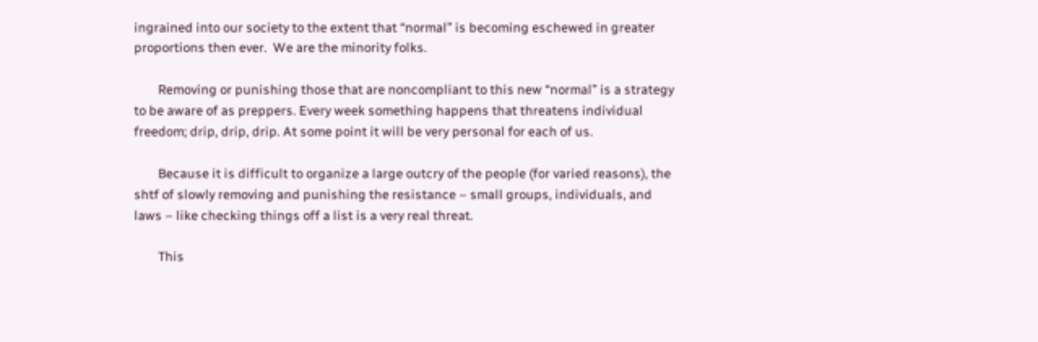ingrained into our society to the extent that “normal” is becoming eschewed in greater proportions then ever.  We are the minority folks.

        Removing or punishing those that are noncompliant to this new “normal” is a strategy to be aware of as preppers. Every week something happens that threatens individual freedom; drip, drip, drip. At some point it will be very personal for each of us.

        Because it is difficult to organize a large outcry of the people (for varied reasons), the shtf of slowly removing and punishing the resistance – small groups, individuals, and laws – like checking things off a list is a very real threat.

        This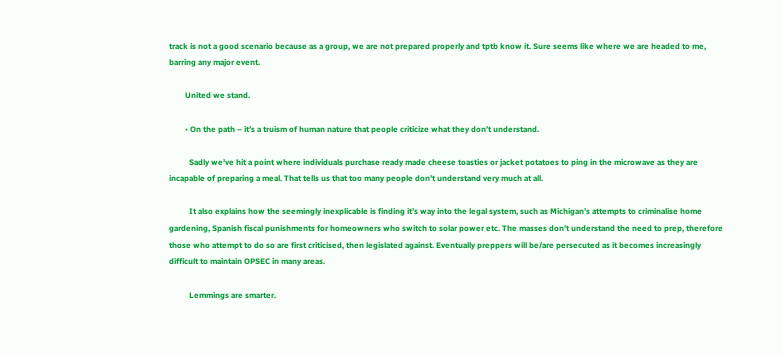track is not a good scenario because as a group, we are not prepared properly and tptb know it. Sure seems like where we are headed to me, barring any major event.

        United we stand.

        • On the path – it’s a truism of human nature that people criticize what they don’t understand.

          Sadly we’ve hit a point where individuals purchase ready made cheese toasties or jacket potatoes to ping in the microwave as they are incapable of preparing a meal. That tells us that too many people don’t understand very much at all.

          It also explains how the seemingly inexplicable is finding it’s way into the legal system, such as Michigan’s attempts to criminalise home gardening, Spanish fiscal punishments for homeowners who switch to solar power etc. The masses don’t understand the need to prep, therefore those who attempt to do so are first criticised, then legislated against. Eventually preppers will be/are persecuted as it becomes increasingly difficult to maintain OPSEC in many areas.

          Lemmings are smarter.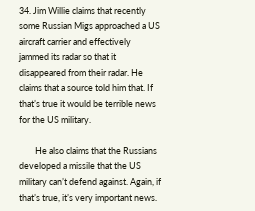34. Jim Willie claims that recently some Russian Migs approached a US aircraft carrier and effectively jammed its radar so that it disappeared from their radar. He claims that a source told him that. If that’s true it would be terrible news for the US military.

        He also claims that the Russians developed a missile that the US military can’t defend against. Again, if that’s true, it’s very important news.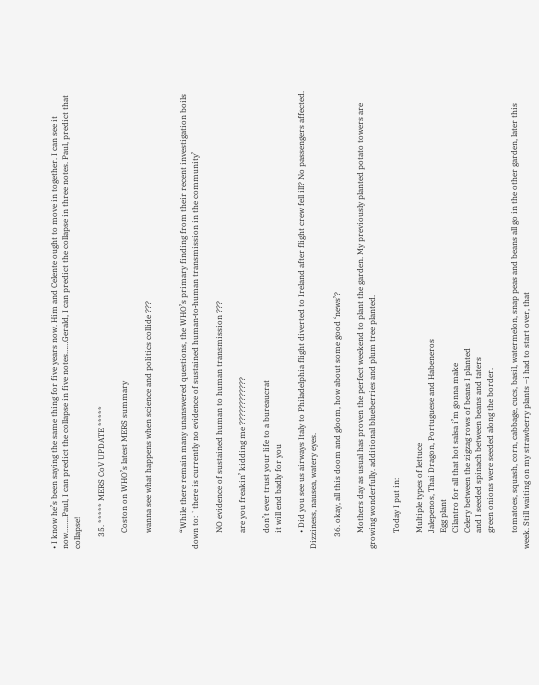• I know he’s been saying the same thing for five years now. Him and Celente ought to move in together. I can see it now……..Paul, I can predict the collapse in five notes……Gerald, I can predict the collapse in three notes. Paul, predict that collapse!

      35. ***** MERS CoV UPDATE *****

        Coston on WHO’s latest MERS summary

        wanna see what happens when science and politics collide ???


        “While there remain many unanswered questions, the WHO’s primary finding from their recent investigation boils down to: `there is currently no evidence of sustained human‐to‐human transmission in the community’

        NO evidence of sustained human to human transmission ???

        are you freakin’ kidding me ????????????

        don’t ever trust your life to a bureaucrat
        it will end badly for you

        • Did you see us airways Italy to Philadelphia flight diverted to Ireland after flight crew fell ill? No passengers affected. Dizziness, nausea, watery eyes.

      36. okay, all this doom and gloom, how about some good ‘news’?

        Mothers day as usual has proven the perfect weekend to plant the garden. My previously planted potato towers are growing wonderfully. additional blueberries and plum tree planted.

        Today I put in:

        Multiple types of lettuce
        Jalepenos, Thai Dragon, Portuguese and Habeneros
        Egg plant
        Cilantro for all that hot salsa i’m gonna make
        Celery between the zigzag rows of beans I planted
        and I seeded spinach between beans and taters
        green onions were seeded along the border.

        tomatoes, squash, corn, cabbage, cucs, basil, watermelon, snap peas and beans all go in the other garden, later this week. Still waiting on my strawberry plants –i had to start over, that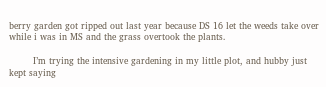berry garden got ripped out last year because DS 16 let the weeds take over while i was in MS and the grass overtook the plants.

        I’m trying the intensive gardening in my little plot, and hubby just kept saying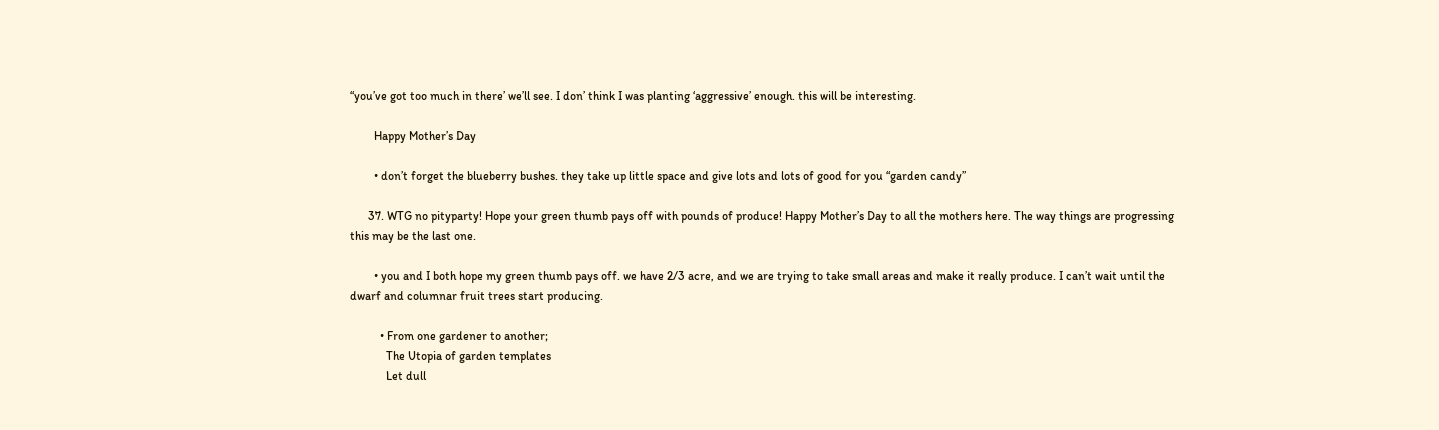“you’ve got too much in there’ we’ll see. I don’ think I was planting ‘aggressive’ enough. this will be interesting.

        Happy Mother’s Day

        • don’t forget the blueberry bushes. they take up little space and give lots and lots of good for you “garden candy”

      37. WTG no pityparty! Hope your green thumb pays off with pounds of produce! Happy Mother’s Day to all the mothers here. The way things are progressing this may be the last one.

        • you and I both hope my green thumb pays off. we have 2/3 acre, and we are trying to take small areas and make it really produce. I can’t wait until the dwarf and columnar fruit trees start producing.

          • From one gardener to another;
            The Utopia of garden templates
            Let dull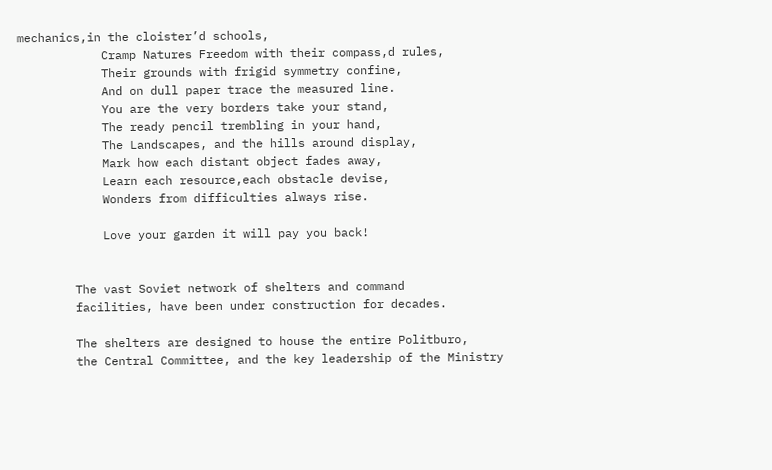mechanics,in the cloister’d schools,
            Cramp Natures Freedom with their compass,d rules,
            Their grounds with frigid symmetry confine,
            And on dull paper trace the measured line.
            You are the very borders take your stand,
            The ready pencil trembling in your hand,
            The Landscapes, and the hills around display,
            Mark how each distant object fades away,
            Learn each resource,each obstacle devise,
            Wonders from difficulties always rise.

            Love your garden it will pay you back!


        The vast Soviet network of shelters and command
        facilities, have been under construction for decades.

        The shelters are designed to house the entire Politburo,
        the Central Committee, and the key leadership of the Ministry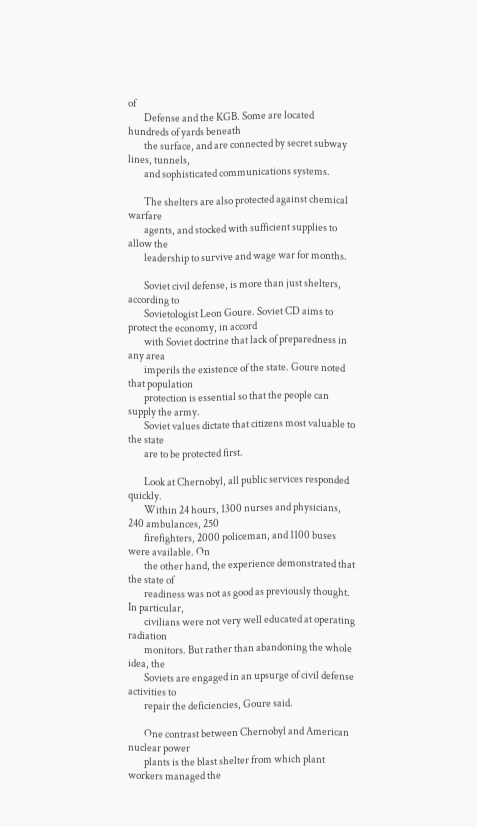of
        Defense and the KGB. Some are located hundreds of yards beneath
        the surface, and are connected by secret subway lines, tunnels,
        and sophisticated communications systems.

        The shelters are also protected against chemical warfare
        agents, and stocked with sufficient supplies to allow the
        leadership to survive and wage war for months.

        Soviet civil defense, is more than just shelters, according to
        Sovietologist Leon Goure. Soviet CD aims to protect the economy, in accord
        with Soviet doctrine that lack of preparedness in any area
        imperils the existence of the state. Goure noted that population
        protection is essential so that the people can supply the army.
        Soviet values dictate that citizens most valuable to the state
        are to be protected first.

        Look at Chernobyl, all public services responded quickly.
        Within 24 hours, 1300 nurses and physicians, 240 ambulances, 250
        firefighters, 2000 policeman, and 1100 buses were available. On
        the other hand, the experience demonstrated that the state of
        readiness was not as good as previously thought. In particular,
        civilians were not very well educated at operating radiation
        monitors. But rather than abandoning the whole idea, the
        Soviets are engaged in an upsurge of civil defense activities to
        repair the deficiencies, Goure said.

        One contrast between Chernobyl and American nuclear power
        plants is the blast shelter from which plant workers managed the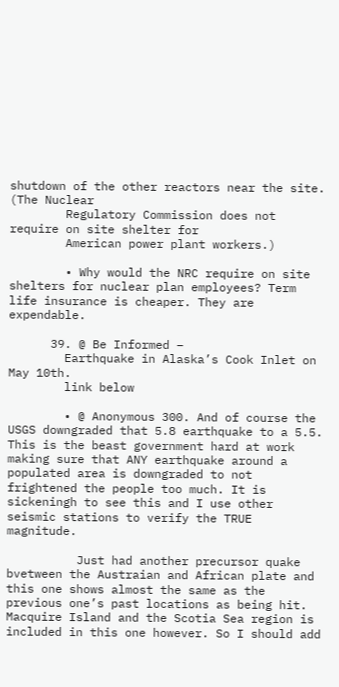shutdown of the other reactors near the site. (The Nuclear
        Regulatory Commission does not require on site shelter for
        American power plant workers.)

        • Why would the NRC require on site shelters for nuclear plan employees? Term life insurance is cheaper. They are expendable.

      39. @ Be Informed –
        Earthquake in Alaska’s Cook Inlet on May 10th.
        link below

        • @ Anonymous 300. And of course the USGS downgraded that 5.8 earthquake to a 5.5. This is the beast government hard at work making sure that ANY earthquake around a populated area is downgraded to not frightened the people too much. It is sickeningh to see this and I use other seismic stations to verify the TRUE magnitude.

          Just had another precursor quake bvetween the Austraian and African plate and this one shows almost the same as the previous one’s past locations as being hit. Macquire Island and the Scotia Sea region is included in this one however. So I should add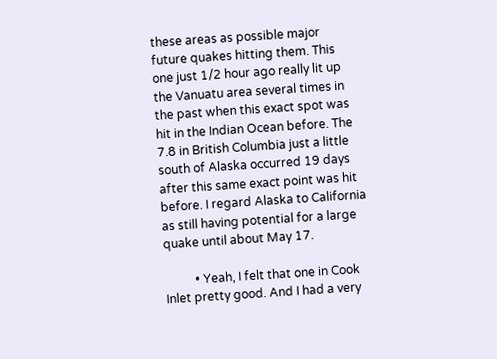these areas as possible major future quakes hitting them. This one just 1/2 hour ago really lit up the Vanuatu area several times in the past when this exact spot was hit in the Indian Ocean before. The 7.8 in British Columbia just a little south of Alaska occurred 19 days after this same exact point was hit before. I regard Alaska to California as still having potential for a large quake until about May 17.

          • Yeah, I felt that one in Cook Inlet pretty good. And I had a very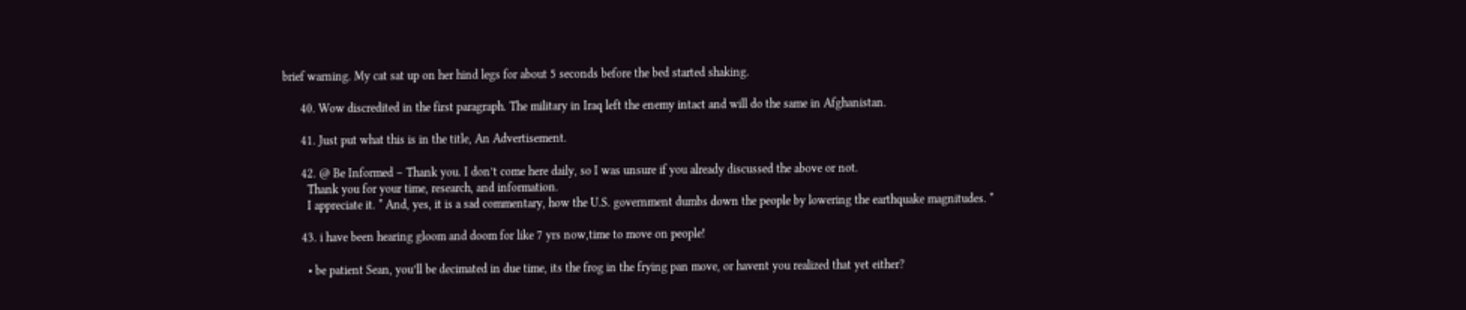brief warning. My cat sat up on her hind legs for about 5 seconds before the bed started shaking.

      40. Wow discredited in the first paragraph. The military in Iraq left the enemy intact and will do the same in Afghanistan.

      41. Just put what this is in the title, An Advertisement.

      42. @ Be Informed – Thank you. I don’t come here daily, so I was unsure if you already discussed the above or not.
        Thank you for your time, research, and information.
        I appreciate it. * And, yes, it is a sad commentary, how the U.S. government dumbs down the people by lowering the earthquake magnitudes. *

      43. i have been hearing gloom and doom for like 7 yrs now,time to move on people!

        • be patient Sean, you’ll be decimated in due time, its the frog in the frying pan move, or havent you realized that yet either?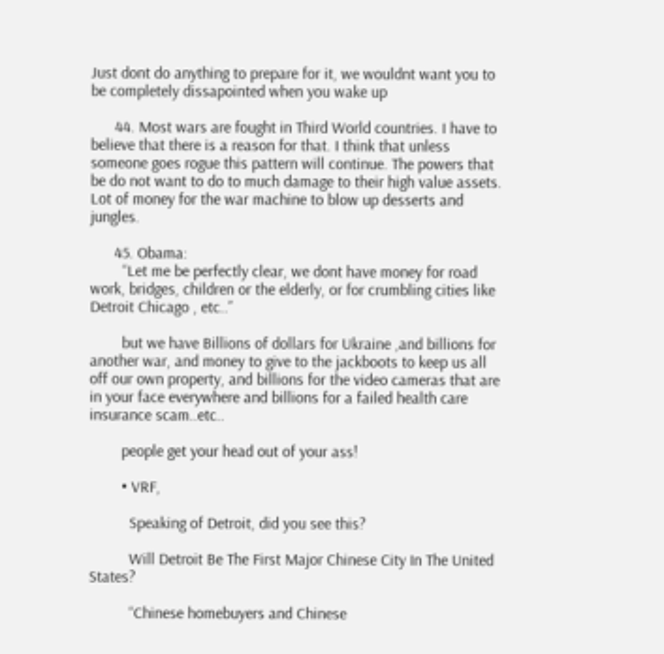Just dont do anything to prepare for it, we wouldnt want you to be completely dissapointed when you wake up

      44. Most wars are fought in Third World countries. I have to believe that there is a reason for that. I think that unless someone goes rogue this pattern will continue. The powers that be do not want to do to much damage to their high value assets. Lot of money for the war machine to blow up desserts and jungles.

      45. Obama:
        “Let me be perfectly clear, we dont have money for road work, bridges, children or the elderly, or for crumbling cities like Detroit Chicago , etc..”

        but we have Billions of dollars for Ukraine ,and billions for another war, and money to give to the jackboots to keep us all off our own property, and billions for the video cameras that are in your face everywhere and billions for a failed health care insurance scam..etc..

        people get your head out of your ass!

        • VRF,

          Speaking of Detroit, did you see this?

          Will Detroit Be The First Major Chinese City In The United States?

          “Chinese homebuyers and Chinese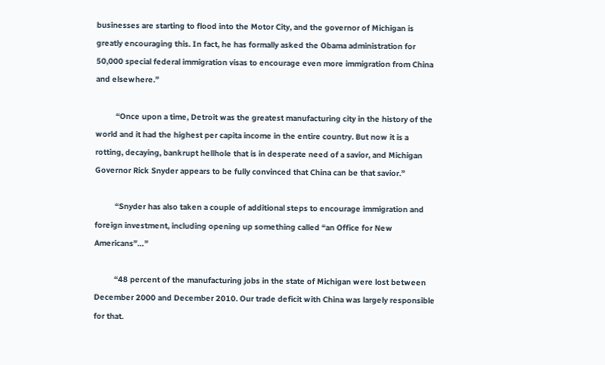businesses are starting to flood into the Motor City, and the governor of Michigan is greatly encouraging this. In fact, he has formally asked the Obama administration for 50,000 special federal immigration visas to encourage even more immigration from China and elsewhere.”

          “Once upon a time, Detroit was the greatest manufacturing city in the history of the world and it had the highest per capita income in the entire country. But now it is a rotting, decaying, bankrupt hellhole that is in desperate need of a savior, and Michigan Governor Rick Snyder appears to be fully convinced that China can be that savior.”

          “Snyder has also taken a couple of additional steps to encourage immigration and foreign investment, including opening up something called “an Office for New Americans”…”

          “48 percent of the manufacturing jobs in the state of Michigan were lost between December 2000 and December 2010. Our trade deficit with China was largely responsible for that.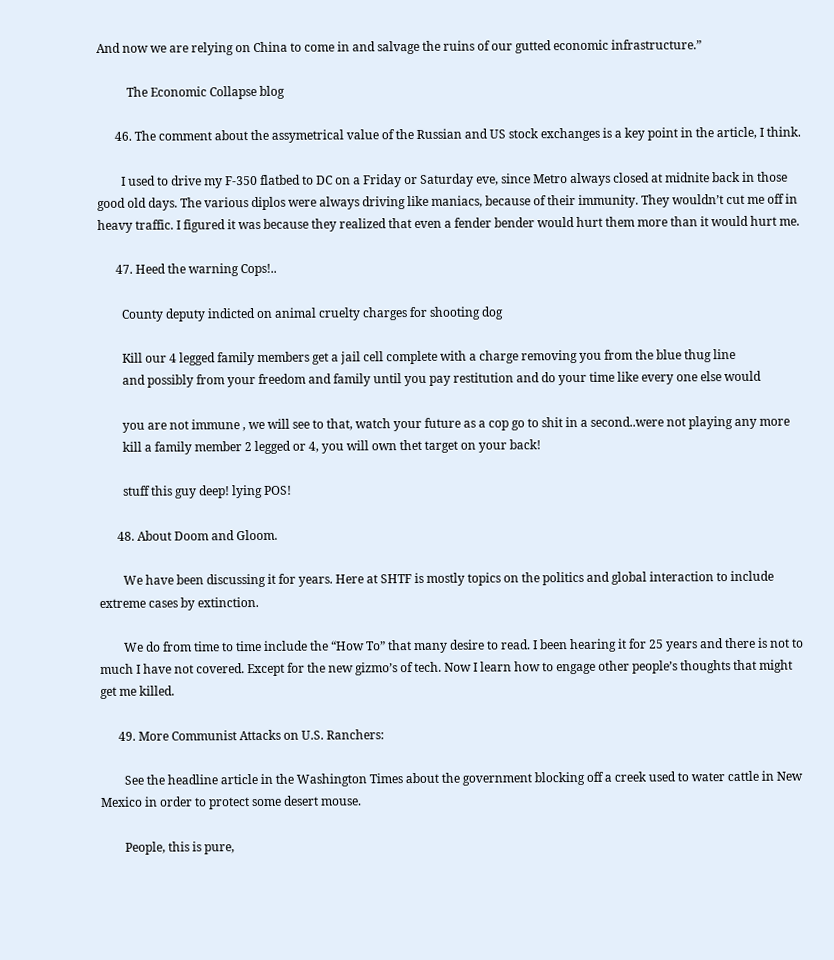And now we are relying on China to come in and salvage the ruins of our gutted economic infrastructure.”

          The Economic Collapse blog

      46. The comment about the assymetrical value of the Russian and US stock exchanges is a key point in the article, I think.

        I used to drive my F-350 flatbed to DC on a Friday or Saturday eve, since Metro always closed at midnite back in those good old days. The various diplos were always driving like maniacs, because of their immunity. They wouldn’t cut me off in heavy traffic. I figured it was because they realized that even a fender bender would hurt them more than it would hurt me.

      47. Heed the warning Cops!..

        County deputy indicted on animal cruelty charges for shooting dog

        Kill our 4 legged family members get a jail cell complete with a charge removing you from the blue thug line
        and possibly from your freedom and family until you pay restitution and do your time like every one else would

        you are not immune , we will see to that, watch your future as a cop go to shit in a second..were not playing any more
        kill a family member 2 legged or 4, you will own thet target on your back!

        stuff this guy deep! lying POS!

      48. About Doom and Gloom.

        We have been discussing it for years. Here at SHTF is mostly topics on the politics and global interaction to include extreme cases by extinction.

        We do from time to time include the “How To” that many desire to read. I been hearing it for 25 years and there is not to much I have not covered. Except for the new gizmo’s of tech. Now I learn how to engage other people’s thoughts that might get me killed.

      49. More Communist Attacks on U.S. Ranchers:

        See the headline article in the Washington Times about the government blocking off a creek used to water cattle in New Mexico in order to protect some desert mouse.

        People, this is pure,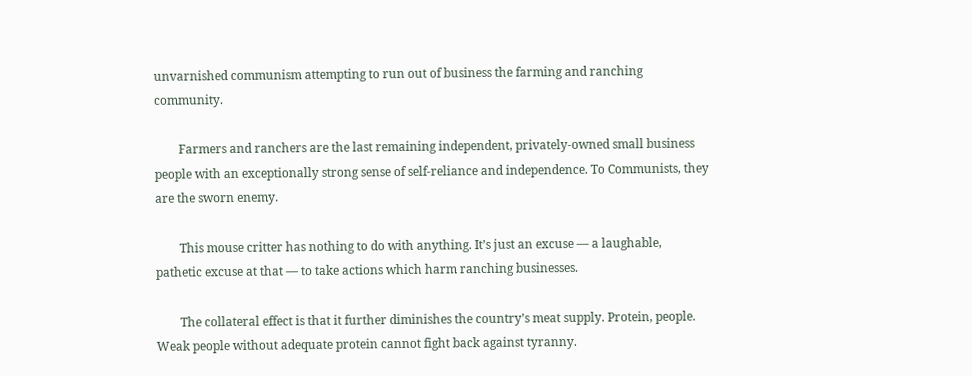unvarnished communism attempting to run out of business the farming and ranching community.

        Farmers and ranchers are the last remaining independent, privately-owned small business people with an exceptionally strong sense of self-reliance and independence. To Communists, they are the sworn enemy.

        This mouse critter has nothing to do with anything. It’s just an excuse — a laughable, pathetic excuse at that — to take actions which harm ranching businesses.

        The collateral effect is that it further diminishes the country’s meat supply. Protein, people. Weak people without adequate protein cannot fight back against tyranny.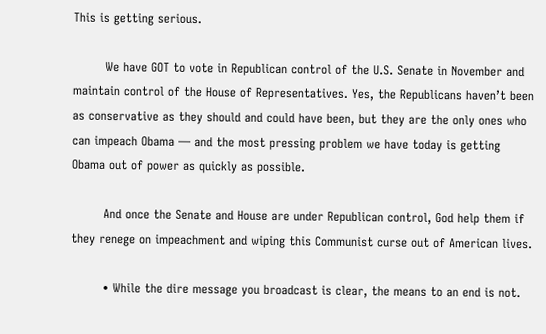This is getting serious.

        We have GOT to vote in Republican control of the U.S. Senate in November and maintain control of the House of Representatives. Yes, the Republicans haven’t been as conservative as they should and could have been, but they are the only ones who can impeach Obama — and the most pressing problem we have today is getting Obama out of power as quickly as possible.

        And once the Senate and House are under Republican control, God help them if they renege on impeachment and wiping this Communist curse out of American lives.

        • While the dire message you broadcast is clear, the means to an end is not.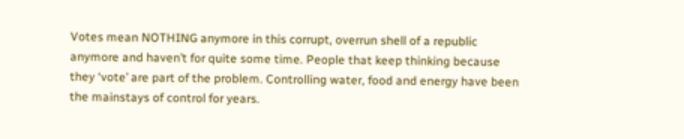Votes mean NOTHING anymore in this corrupt, overrun shell of a republic anymore and haven’t for quite some time. People that keep thinking because they ‘vote’ are part of the problem. Controlling water, food and energy have been the mainstays of control for years.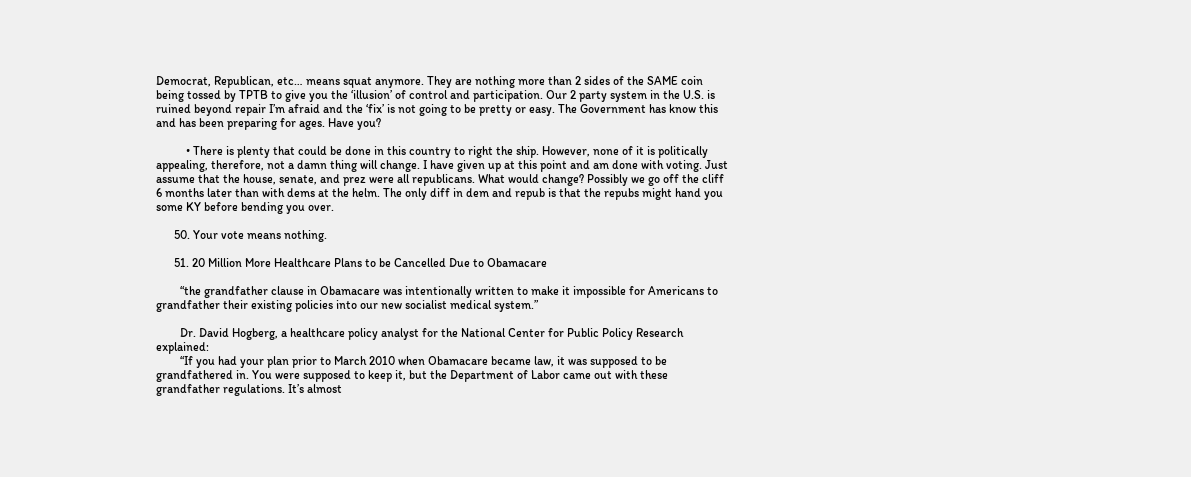Democrat, Republican, etc… means squat anymore. They are nothing more than 2 sides of the SAME coin being tossed by TPTB to give you the ‘illusion’ of control and participation. Our 2 party system in the U.S. is ruined beyond repair I’m afraid and the ‘fix’ is not going to be pretty or easy. The Government has know this and has been preparing for ages. Have you?

          • There is plenty that could be done in this country to right the ship. However, none of it is politically appealing, therefore, not a damn thing will change. I have given up at this point and am done with voting. Just assume that the house, senate, and prez were all republicans. What would change? Possibly we go off the cliff 6 months later than with dems at the helm. The only diff in dem and repub is that the repubs might hand you some KY before bending you over.

      50. Your vote means nothing.

      51. 20 Million More Healthcare Plans to be Cancelled Due to Obamacare

        “the grandfather clause in Obamacare was intentionally written to make it impossible for Americans to grandfather their existing policies into our new socialist medical system.”

        Dr. David Hogberg, a healthcare policy analyst for the National Center for Public Policy Research explained:
        “If you had your plan prior to March 2010 when Obamacare became law, it was supposed to be grandfathered in. You were supposed to keep it, but the Department of Labor came out with these grandfather regulations. It’s almost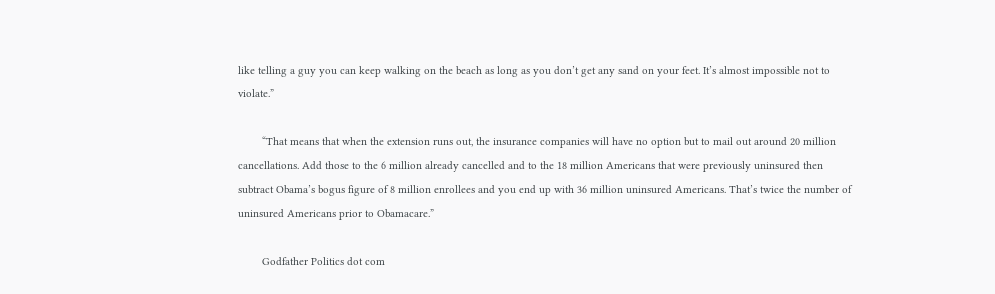like telling a guy you can keep walking on the beach as long as you don’t get any sand on your feet. It’s almost impossible not to violate.”

        “That means that when the extension runs out, the insurance companies will have no option but to mail out around 20 million cancellations. Add those to the 6 million already cancelled and to the 18 million Americans that were previously uninsured then subtract Obama’s bogus figure of 8 million enrollees and you end up with 36 million uninsured Americans. That’s twice the number of uninsured Americans prior to Obamacare.”

        Godfather Politics dot com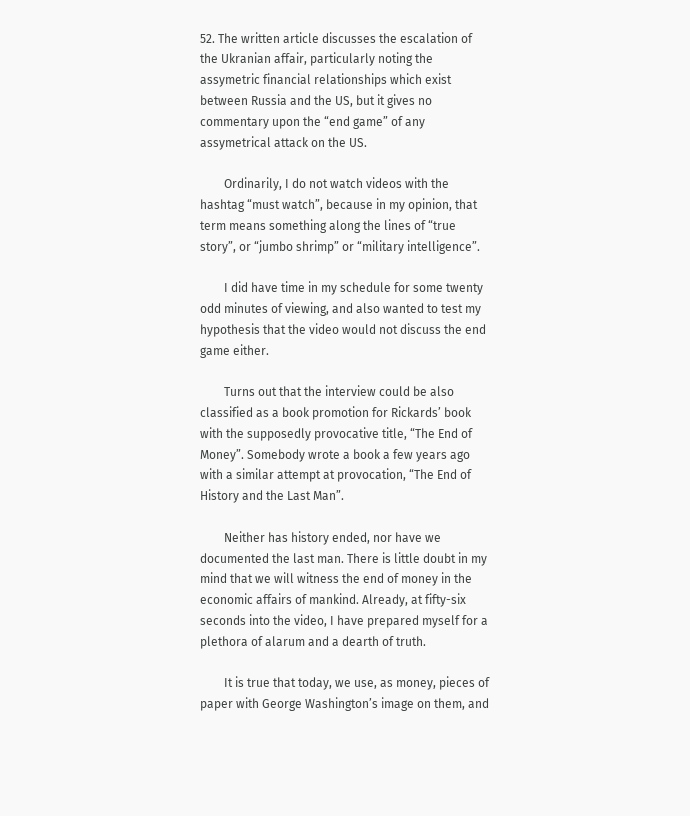52. The written article discusses the escalation of the Ukranian affair, particularly noting the assymetric financial relationships which exist between Russia and the US, but it gives no commentary upon the “end game” of any assymetrical attack on the US.

        Ordinarily, I do not watch videos with the hashtag “must watch”, because in my opinion, that term means something along the lines of “true story”, or “jumbo shrimp” or “military intelligence”.

        I did have time in my schedule for some twenty odd minutes of viewing, and also wanted to test my hypothesis that the video would not discuss the end game either.

        Turns out that the interview could be also classified as a book promotion for Rickards’ book with the supposedly provocative title, “The End of Money”. Somebody wrote a book a few years ago with a similar attempt at provocation, “The End of History and the Last Man”.

        Neither has history ended, nor have we documented the last man. There is little doubt in my mind that we will witness the end of money in the economic affairs of mankind. Already, at fifty-six seconds into the video, I have prepared myself for a plethora of alarum and a dearth of truth.

        It is true that today, we use, as money, pieces of paper with George Washington’s image on them, and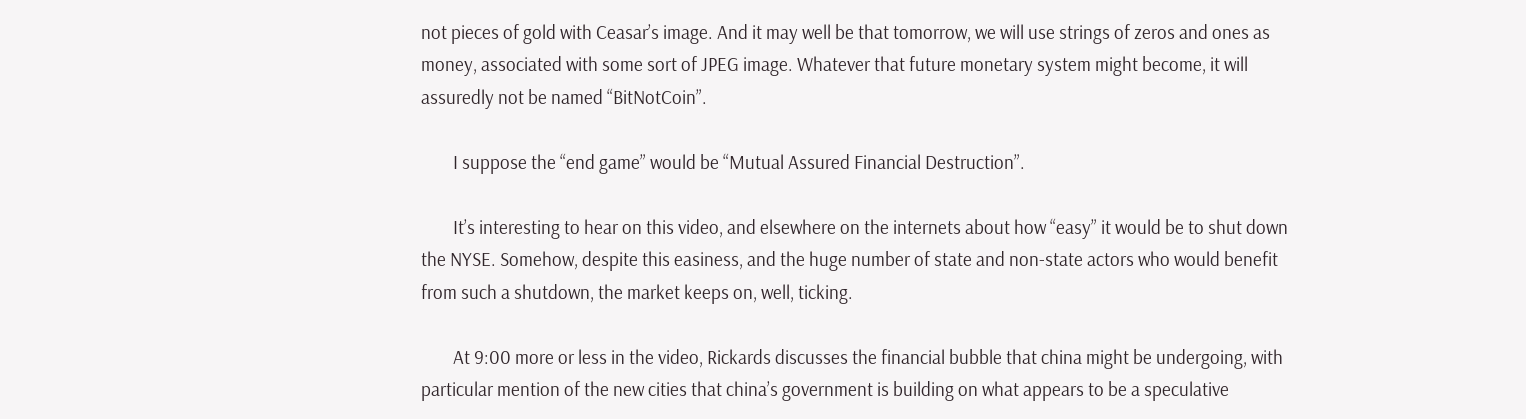not pieces of gold with Ceasar’s image. And it may well be that tomorrow, we will use strings of zeros and ones as money, associated with some sort of JPEG image. Whatever that future monetary system might become, it will assuredly not be named “BitNotCoin”.

        I suppose the “end game” would be “Mutual Assured Financial Destruction”.

        It’s interesting to hear on this video, and elsewhere on the internets about how “easy” it would be to shut down the NYSE. Somehow, despite this easiness, and the huge number of state and non-state actors who would benefit from such a shutdown, the market keeps on, well, ticking.

        At 9:00 more or less in the video, Rickards discusses the financial bubble that china might be undergoing, with particular mention of the new cities that china’s government is building on what appears to be a speculative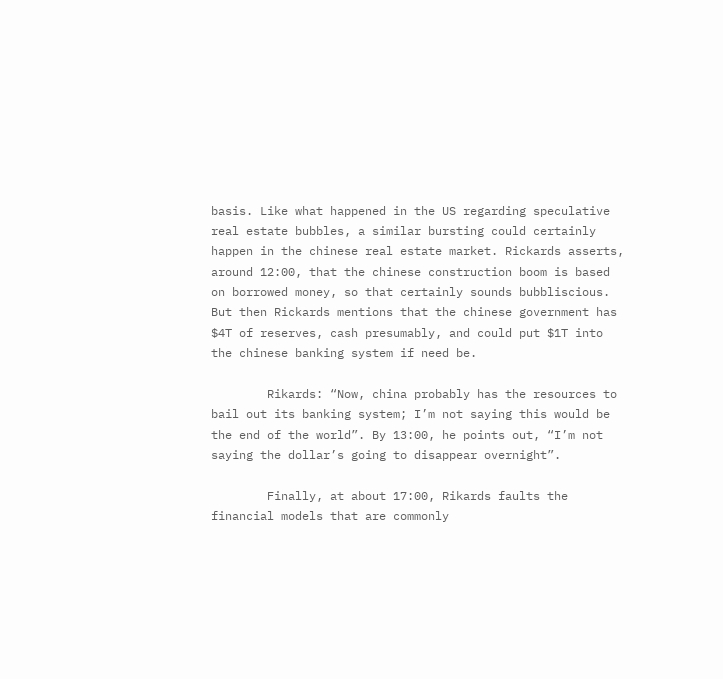basis. Like what happened in the US regarding speculative real estate bubbles, a similar bursting could certainly happen in the chinese real estate market. Rickards asserts, around 12:00, that the chinese construction boom is based on borrowed money, so that certainly sounds bubbliscious. But then Rickards mentions that the chinese government has $4T of reserves, cash presumably, and could put $1T into the chinese banking system if need be.

        Rikards: “Now, china probably has the resources to bail out its banking system; I’m not saying this would be the end of the world”. By 13:00, he points out, “I’m not saying the dollar’s going to disappear overnight”.

        Finally, at about 17:00, Rikards faults the financial models that are commonly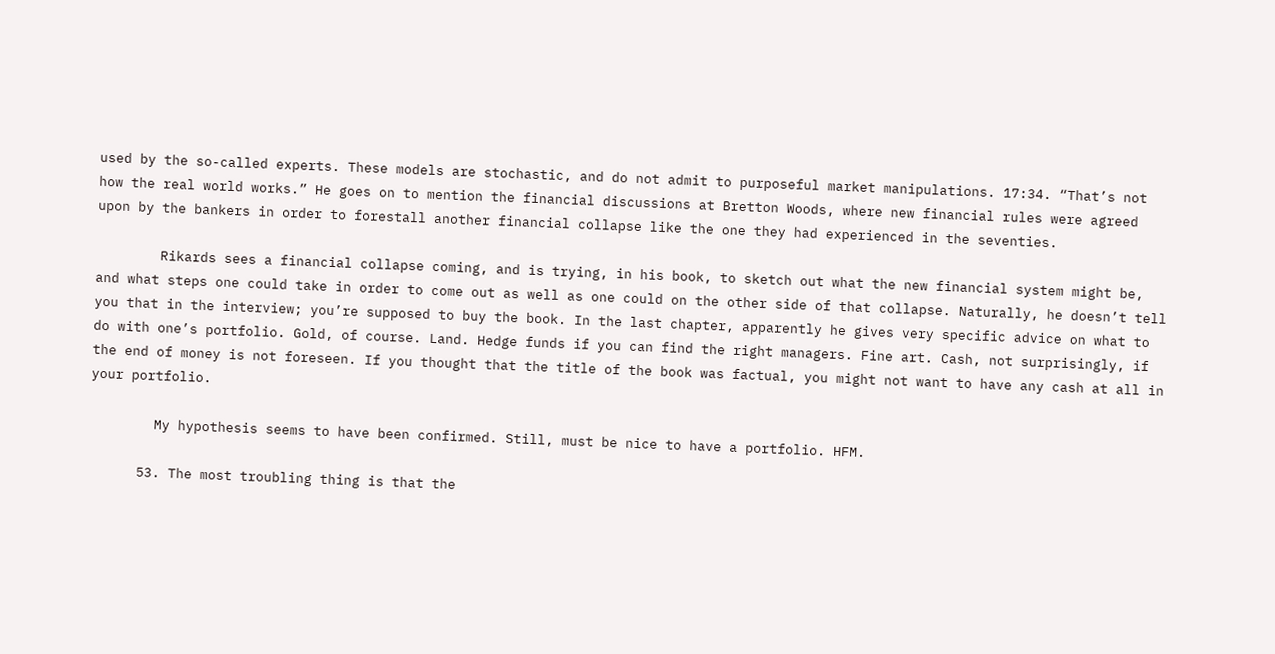used by the so-called experts. These models are stochastic, and do not admit to purposeful market manipulations. 17:34. “That’s not how the real world works.” He goes on to mention the financial discussions at Bretton Woods, where new financial rules were agreed upon by the bankers in order to forestall another financial collapse like the one they had experienced in the seventies.

        Rikards sees a financial collapse coming, and is trying, in his book, to sketch out what the new financial system might be, and what steps one could take in order to come out as well as one could on the other side of that collapse. Naturally, he doesn’t tell you that in the interview; you’re supposed to buy the book. In the last chapter, apparently he gives very specific advice on what to do with one’s portfolio. Gold, of course. Land. Hedge funds if you can find the right managers. Fine art. Cash, not surprisingly, if the end of money is not foreseen. If you thought that the title of the book was factual, you might not want to have any cash at all in your portfolio.

        My hypothesis seems to have been confirmed. Still, must be nice to have a portfolio. HFM.

      53. The most troubling thing is that the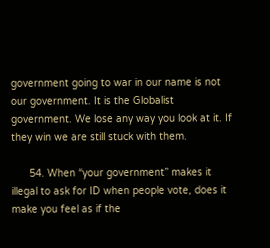government going to war in our name is not our government. It is the Globalist government. We lose any way you look at it. If they win we are still stuck with them.

      54. When “your government” makes it illegal to ask for ID when people vote, does it make you feel as if the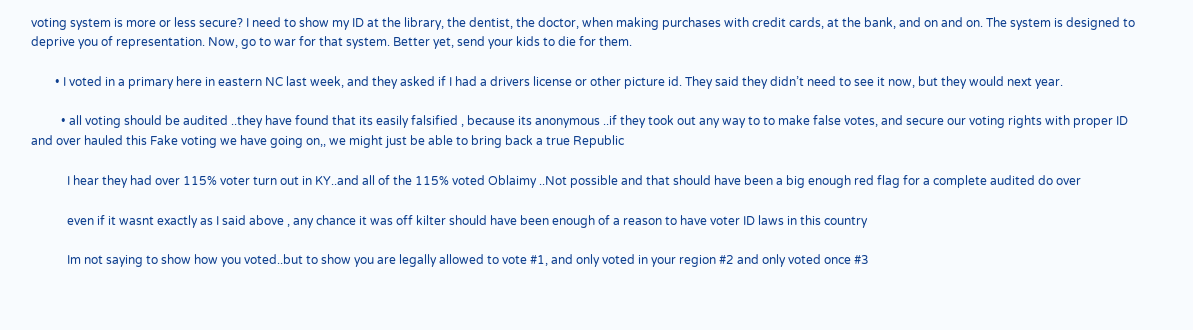voting system is more or less secure? I need to show my ID at the library, the dentist, the doctor, when making purchases with credit cards, at the bank, and on and on. The system is designed to deprive you of representation. Now, go to war for that system. Better yet, send your kids to die for them.

        • I voted in a primary here in eastern NC last week, and they asked if I had a drivers license or other picture id. They said they didn’t need to see it now, but they would next year.

          • all voting should be audited ..they have found that its easily falsified , because its anonymous ..if they took out any way to to make false votes, and secure our voting rights with proper ID and over hauled this Fake voting we have going on,, we might just be able to bring back a true Republic

            I hear they had over 115% voter turn out in KY..and all of the 115% voted Oblaimy ..Not possible and that should have been a big enough red flag for a complete audited do over

            even if it wasnt exactly as I said above , any chance it was off kilter should have been enough of a reason to have voter ID laws in this country

            Im not saying to show how you voted..but to show you are legally allowed to vote #1, and only voted in your region #2 and only voted once #3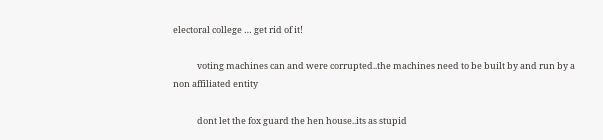electoral college … get rid of it!

            voting machines can and were corrupted..the machines need to be built by and run by a non affiliated entity

            dont let the fox guard the hen house..its as stupid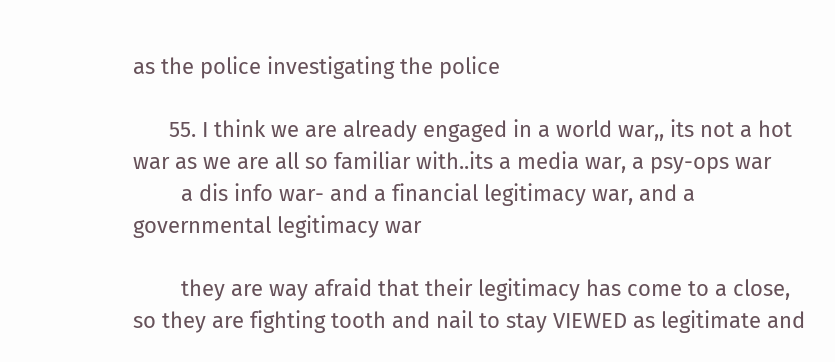as the police investigating the police

      55. I think we are already engaged in a world war,, its not a hot war as we are all so familiar with..its a media war, a psy-ops war
        a dis info war- and a financial legitimacy war, and a governmental legitimacy war

        they are way afraid that their legitimacy has come to a close, so they are fighting tooth and nail to stay VIEWED as legitimate and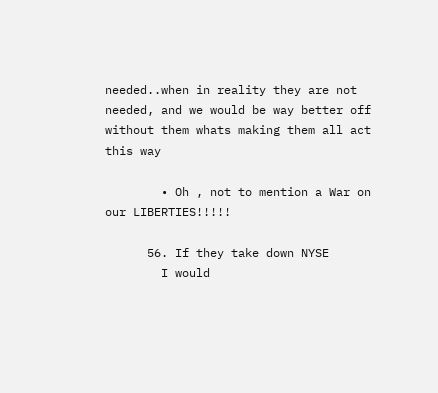needed..when in reality they are not needed, and we would be way better off without them whats making them all act this way

        • Oh , not to mention a War on our LIBERTIES!!!!!

      56. If they take down NYSE
        I would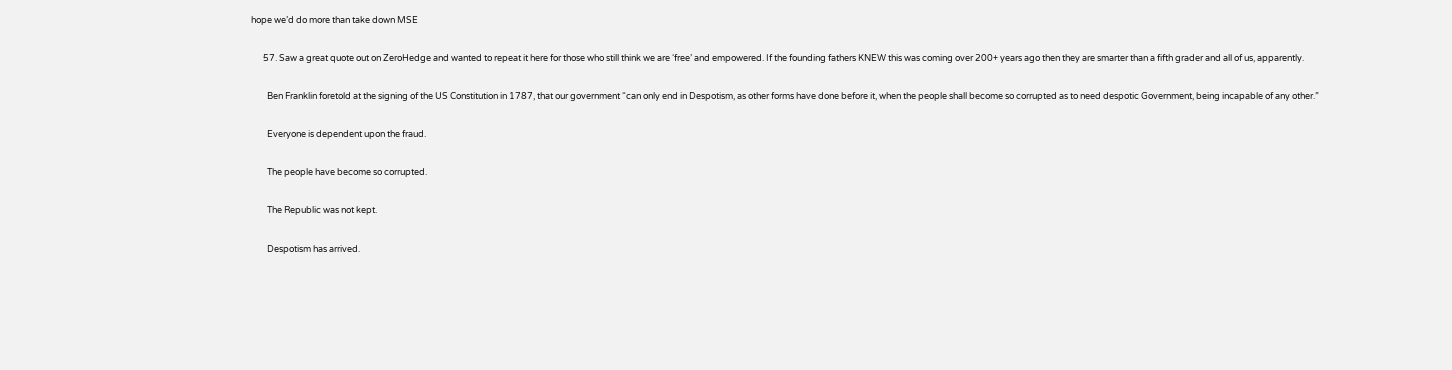hope we’d do more than take down MSE

      57. Saw a great quote out on ZeroHedge and wanted to repeat it here for those who still think we are ‘free’ and empowered. If the founding fathers KNEW this was coming over 200+ years ago then they are smarter than a fifth grader and all of us, apparently.

        Ben Franklin foretold at the signing of the US Constitution in 1787, that our government “can only end in Despotism, as other forms have done before it, when the people shall become so corrupted as to need despotic Government, being incapable of any other.”

        Everyone is dependent upon the fraud.

        The people have become so corrupted.

        The Republic was not kept.

        Despotism has arrived.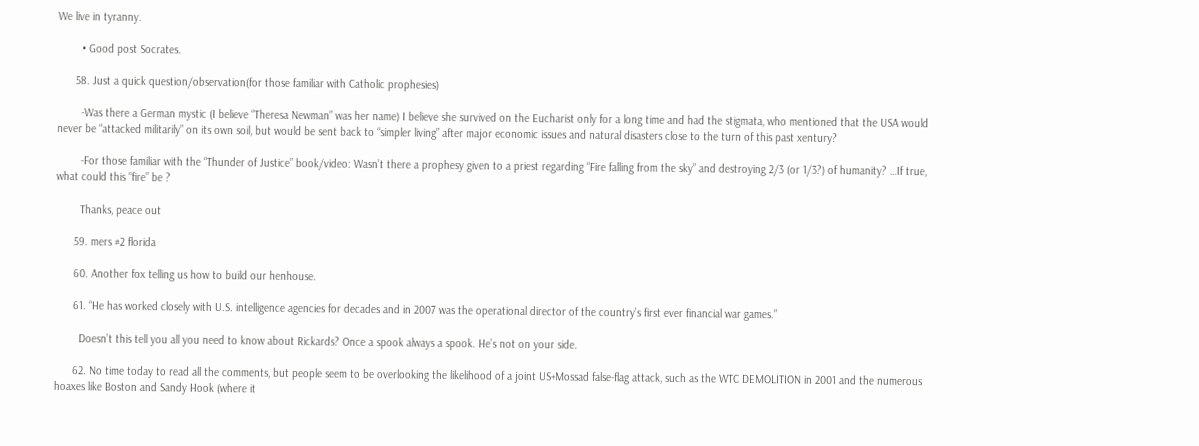We live in tyranny.

        • Good post Socrates.

      58. Just a quick question/observation(for those familiar with Catholic prophesies)

        -Was there a German mystic (I believe “Theresa Newman” was her name) I believe she survived on the Eucharist only for a long time and had the stigmata, who mentioned that the USA would never be “attacked militarily” on its own soil, but would be sent back to “simpler living” after major economic issues and natural disasters close to the turn of this past xentury?

        -For those familiar with the “Thunder of Justice” book/video: Wasn’t there a prophesy given to a priest regarding “Fire falling from the sky” and destroying 2/3 (or 1/3?) of humanity? …If true, what could this “fire” be ?

        Thanks, peace out

      59. mers #2 florida

      60. Another fox telling us how to build our henhouse.

      61. “He has worked closely with U.S. intelligence agencies for decades and in 2007 was the operational director of the country’s first ever financial war games.”

        Doesn’t this tell you all you need to know about Rickards? Once a spook always a spook. He’s not on your side.

      62. No time today to read all the comments, but people seem to be overlooking the likelihood of a joint US+Mossad false-flag attack, such as the WTC DEMOLITION in 2001 and the numerous hoaxes like Boston and Sandy Hook (where it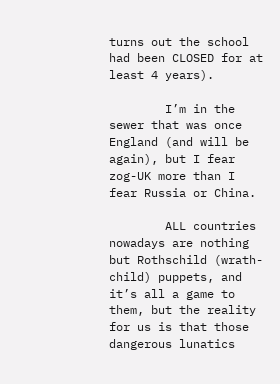turns out the school had been CLOSED for at least 4 years).

        I’m in the sewer that was once England (and will be again), but I fear zog-UK more than I fear Russia or China.

        ALL countries nowadays are nothing but Rothschild (wrath-child) puppets, and it’s all a game to them, but the reality for us is that those dangerous lunatics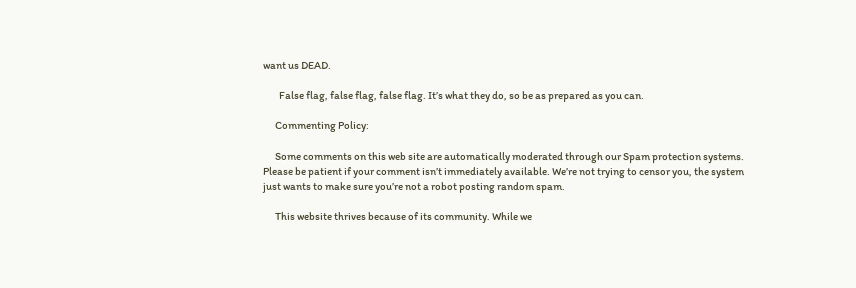want us DEAD.

        False flag, false flag, false flag. It’s what they do, so be as prepared as you can.

      Commenting Policy:

      Some comments on this web site are automatically moderated through our Spam protection systems. Please be patient if your comment isn’t immediately available. We’re not trying to censor you, the system just wants to make sure you’re not a robot posting random spam.

      This website thrives because of its community. While we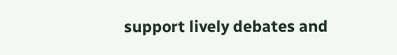support lively debates and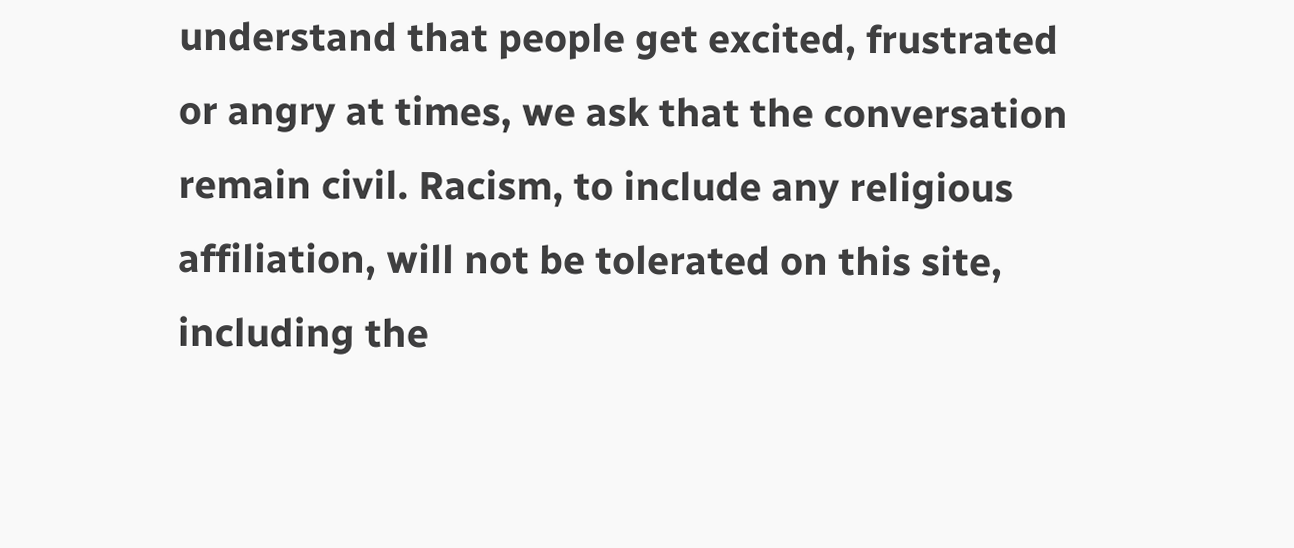understand that people get excited, frustrated or angry at times, we ask that the conversation remain civil. Racism, to include any religious affiliation, will not be tolerated on this site, including the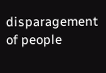disparagement of people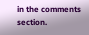in the comments section.